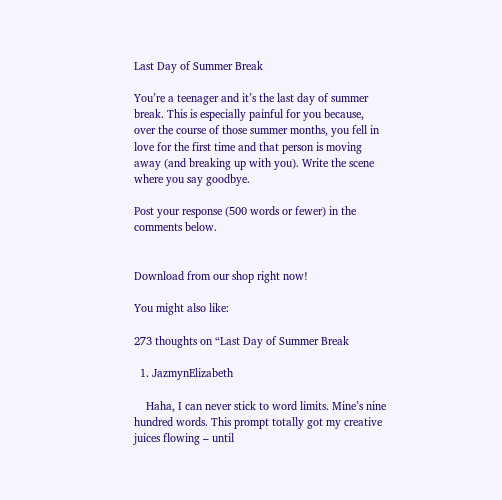Last Day of Summer Break

You’re a teenager and it’s the last day of summer break. This is especially painful for you because, over the course of those summer months, you fell in love for the first time and that person is moving away (and breaking up with you). Write the scene where you say goodbye.

Post your response (500 words or fewer) in the comments below.


Download from our shop right now!

You might also like:

273 thoughts on “Last Day of Summer Break

  1. JazmynElizabeth

    Haha, I can never stick to word limits. Mine’s nine hundred words. This prompt totally got my creative juices flowing – until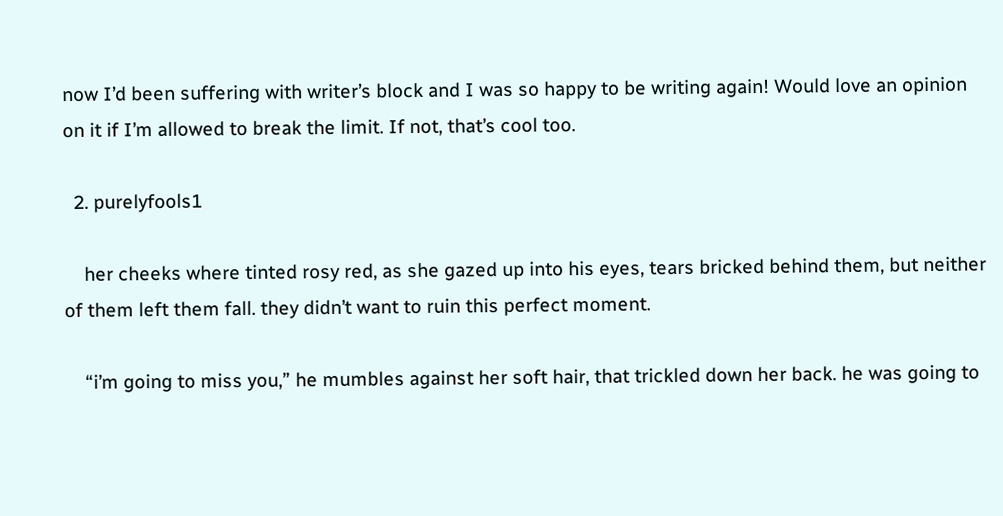now I’d been suffering with writer’s block and I was so happy to be writing again! Would love an opinion on it if I’m allowed to break the limit. If not, that’s cool too.

  2. purelyfools1

    her cheeks where tinted rosy red, as she gazed up into his eyes, tears bricked behind them, but neither of them left them fall. they didn’t want to ruin this perfect moment.

    “i’m going to miss you,” he mumbles against her soft hair, that trickled down her back. he was going to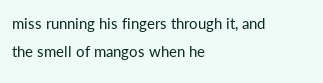miss running his fingers through it, and the smell of mangos when he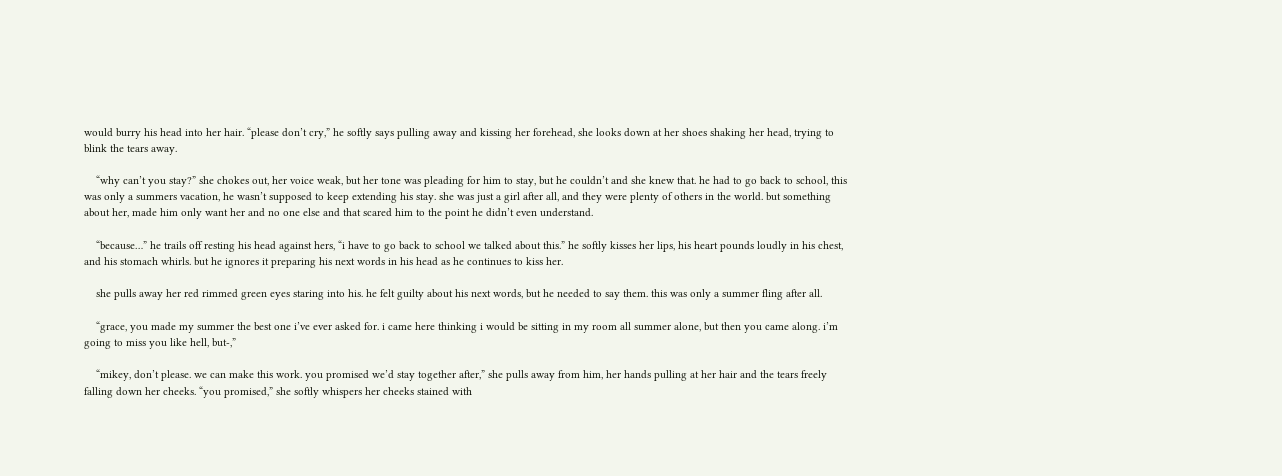would burry his head into her hair. “please don’t cry,” he softly says pulling away and kissing her forehead, she looks down at her shoes shaking her head, trying to blink the tears away.

    “why can’t you stay?” she chokes out, her voice weak, but her tone was pleading for him to stay, but he couldn’t and she knew that. he had to go back to school, this was only a summers vacation, he wasn’t supposed to keep extending his stay. she was just a girl after all, and they were plenty of others in the world. but something about her, made him only want her and no one else and that scared him to the point he didn’t even understand.

    “because…” he trails off resting his head against hers, “i have to go back to school we talked about this.” he softly kisses her lips, his heart pounds loudly in his chest, and his stomach whirls. but he ignores it preparing his next words in his head as he continues to kiss her.

    she pulls away her red rimmed green eyes staring into his. he felt guilty about his next words, but he needed to say them. this was only a summer fling after all.

    “grace, you made my summer the best one i’ve ever asked for. i came here thinking i would be sitting in my room all summer alone, but then you came along. i’m going to miss you like hell, but-,”

    “mikey, don’t please. we can make this work. you promised we’d stay together after,” she pulls away from him, her hands pulling at her hair and the tears freely falling down her cheeks. “you promised,” she softly whispers her cheeks stained with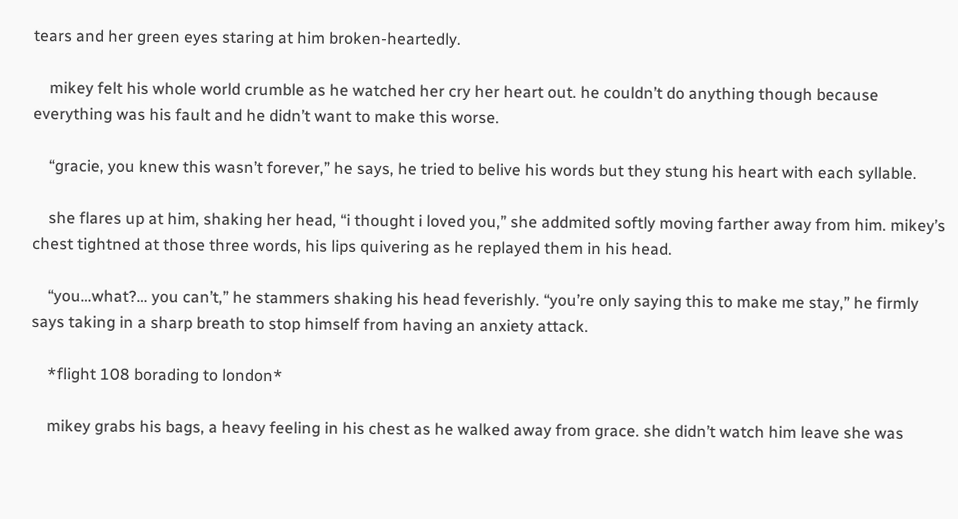tears and her green eyes staring at him broken-heartedly.

    mikey felt his whole world crumble as he watched her cry her heart out. he couldn’t do anything though because everything was his fault and he didn’t want to make this worse.

    “gracie, you knew this wasn’t forever,” he says, he tried to belive his words but they stung his heart with each syllable.

    she flares up at him, shaking her head, “i thought i loved you,” she addmited softly moving farther away from him. mikey’s chest tightned at those three words, his lips quivering as he replayed them in his head.

    “you…what?… you can’t,” he stammers shaking his head feverishly. “you’re only saying this to make me stay,” he firmly says taking in a sharp breath to stop himself from having an anxiety attack.

    *flight 108 borading to london*

    mikey grabs his bags, a heavy feeling in his chest as he walked away from grace. she didn’t watch him leave she was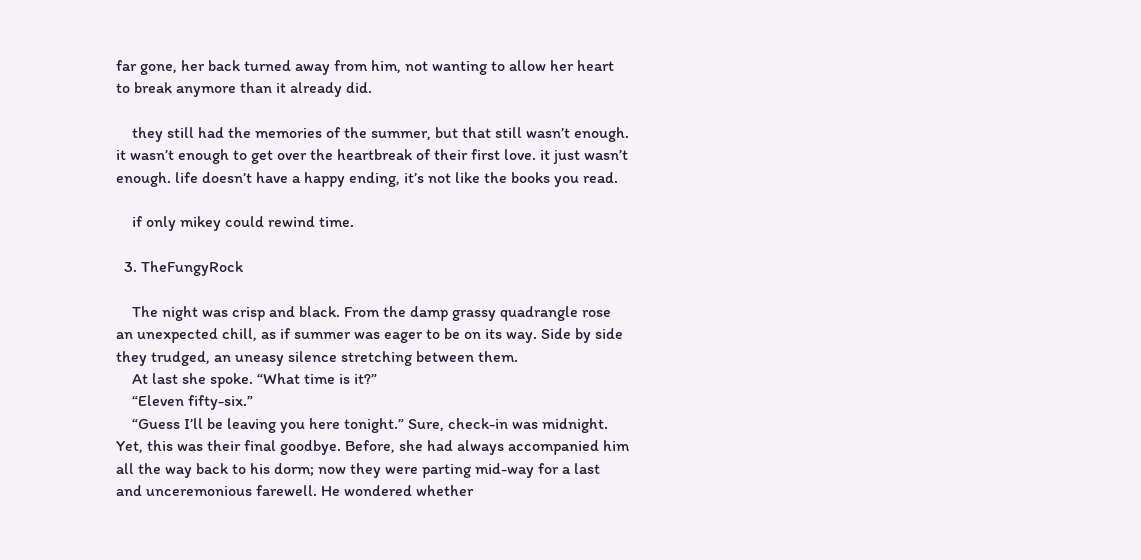far gone, her back turned away from him, not wanting to allow her heart to break anymore than it already did.

    they still had the memories of the summer, but that still wasn’t enough. it wasn’t enough to get over the heartbreak of their first love. it just wasn’t enough. life doesn’t have a happy ending, it’s not like the books you read.

    if only mikey could rewind time.

  3. TheFungyRock

    The night was crisp and black. From the damp grassy quadrangle rose an unexpected chill, as if summer was eager to be on its way. Side by side they trudged, an uneasy silence stretching between them.
    At last she spoke. “What time is it?”
    “Eleven fifty-six.”
    “Guess I’ll be leaving you here tonight.” Sure, check-in was midnight. Yet, this was their final goodbye. Before, she had always accompanied him all the way back to his dorm; now they were parting mid-way for a last and unceremonious farewell. He wondered whether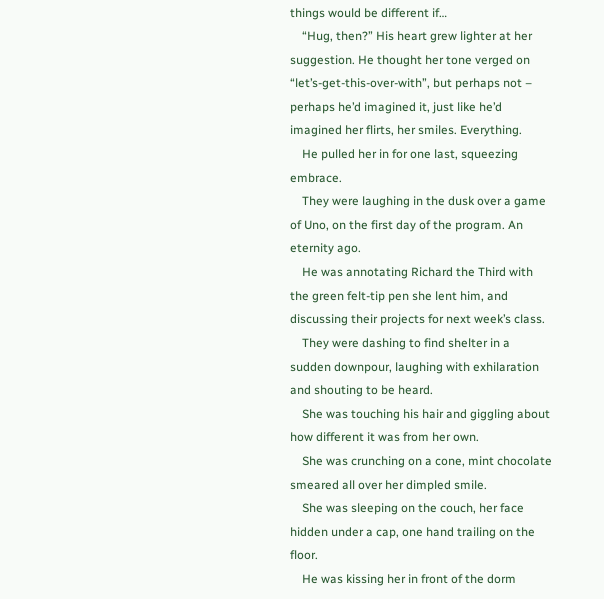things would be different if…
    “Hug, then?” His heart grew lighter at her suggestion. He thought her tone verged on “let’s-get-this-over-with”, but perhaps not – perhaps he’d imagined it, just like he’d imagined her flirts, her smiles. Everything.
    He pulled her in for one last, squeezing embrace.
    They were laughing in the dusk over a game of Uno, on the first day of the program. An eternity ago.
    He was annotating Richard the Third with the green felt-tip pen she lent him, and discussing their projects for next week’s class.
    They were dashing to find shelter in a sudden downpour, laughing with exhilaration and shouting to be heard.
    She was touching his hair and giggling about how different it was from her own.
    She was crunching on a cone, mint chocolate smeared all over her dimpled smile.
    She was sleeping on the couch, her face hidden under a cap, one hand trailing on the floor.
    He was kissing her in front of the dorm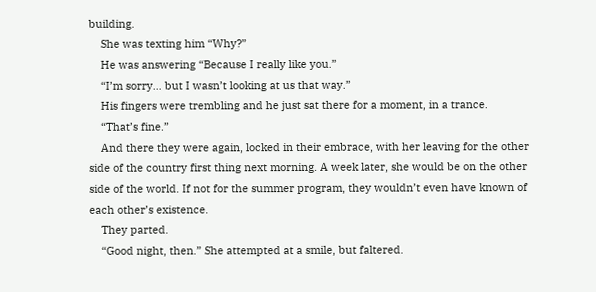building.
    She was texting him “Why?”
    He was answering “Because I really like you.”
    “I’m sorry… but I wasn’t looking at us that way.”
    His fingers were trembling and he just sat there for a moment, in a trance.
    “That’s fine.”
    And there they were again, locked in their embrace, with her leaving for the other side of the country first thing next morning. A week later, she would be on the other side of the world. If not for the summer program, they wouldn’t even have known of each other’s existence.
    They parted.
    “Good night, then.” She attempted at a smile, but faltered.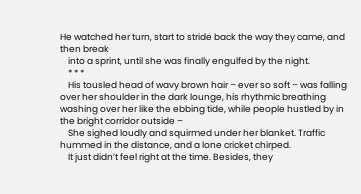He watched her turn, start to stride back the way they came, and then break
    into a sprint, until she was finally engulfed by the night.
    * * *
    His tousled head of wavy brown hair – ever so soft – was falling over her shoulder in the dark lounge, his rhythmic breathing washing over her like the ebbing tide, while people hustled by in the bright corridor outside –
    She sighed loudly and squirmed under her blanket. Traffic hummed in the distance, and a lone cricket chirped.
    It just didn’t feel right at the time. Besides, they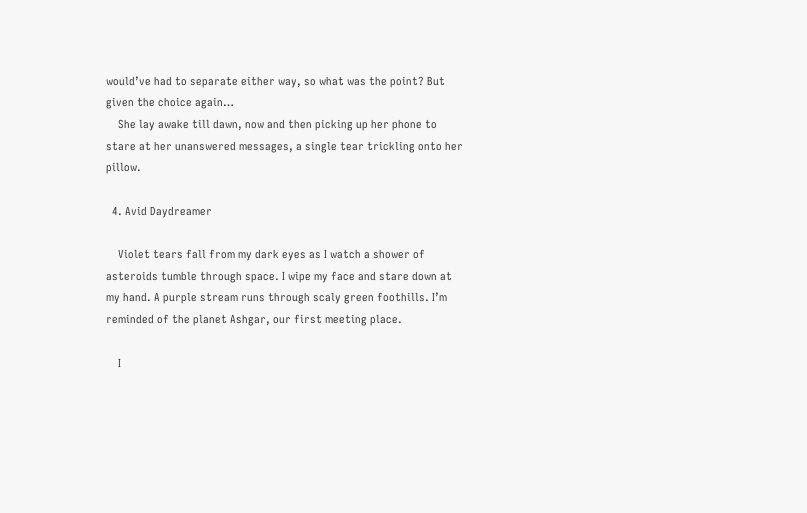would’ve had to separate either way, so what was the point? But given the choice again…
    She lay awake till dawn, now and then picking up her phone to stare at her unanswered messages, a single tear trickling onto her pillow.

  4. Avid Daydreamer

    Violet tears fall from my dark eyes as I watch a shower of asteroids tumble through space. I wipe my face and stare down at my hand. A purple stream runs through scaly green foothills. I’m reminded of the planet Ashgar, our first meeting place.

    I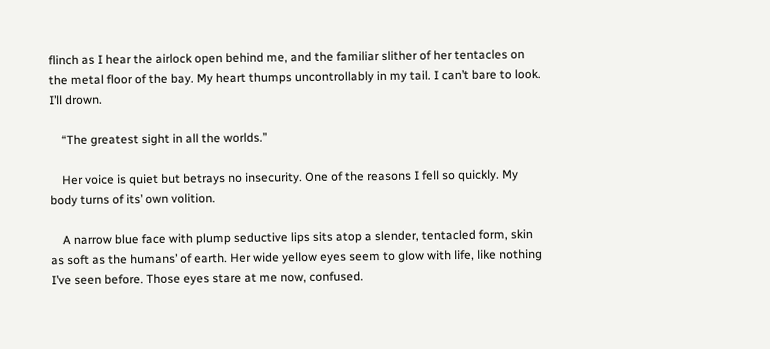flinch as I hear the airlock open behind me, and the familiar slither of her tentacles on the metal floor of the bay. My heart thumps uncontrollably in my tail. I can’t bare to look. I’ll drown.

    “The greatest sight in all the worlds.”

    Her voice is quiet but betrays no insecurity. One of the reasons I fell so quickly. My body turns of its’ own volition.

    A narrow blue face with plump seductive lips sits atop a slender, tentacled form, skin as soft as the humans’ of earth. Her wide yellow eyes seem to glow with life, like nothing I’ve seen before. Those eyes stare at me now, confused.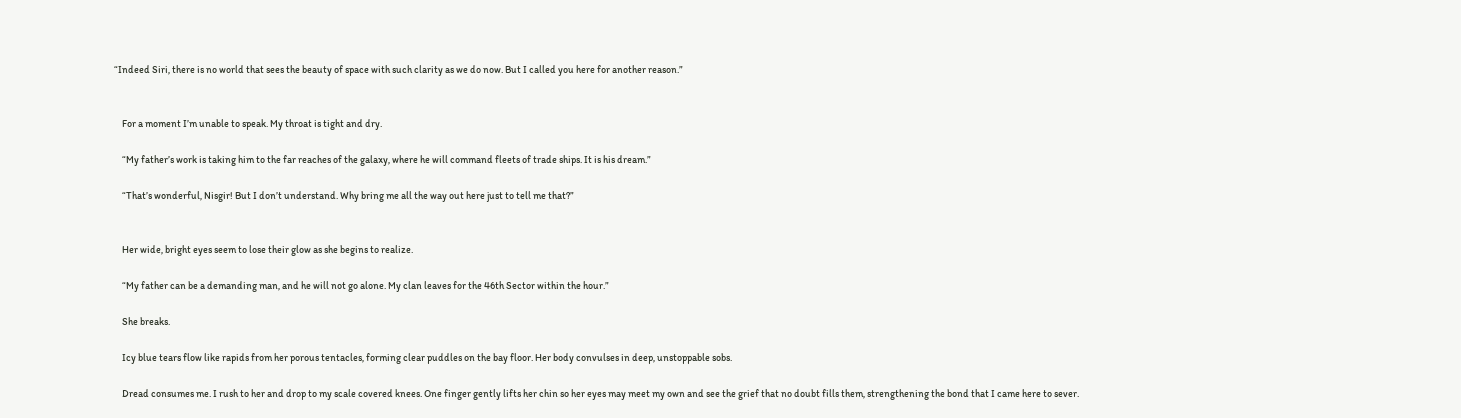“Indeed Siri, there is no world that sees the beauty of space with such clarity as we do now. But I called you here for another reason.”


    For a moment I’m unable to speak. My throat is tight and dry.

    “My father’s work is taking him to the far reaches of the galaxy, where he will command fleets of trade ships. It is his dream.”

    “That’s wonderful, Nisgir! But I don’t understand. Why bring me all the way out here just to tell me that?”


    Her wide, bright eyes seem to lose their glow as she begins to realize.

    “My father can be a demanding man, and he will not go alone. My clan leaves for the 46th Sector within the hour.”

    She breaks.

    Icy blue tears flow like rapids from her porous tentacles, forming clear puddles on the bay floor. Her body convulses in deep, unstoppable sobs.

    Dread consumes me. I rush to her and drop to my scale covered knees. One finger gently lifts her chin so her eyes may meet my own and see the grief that no doubt fills them, strengthening the bond that I came here to sever.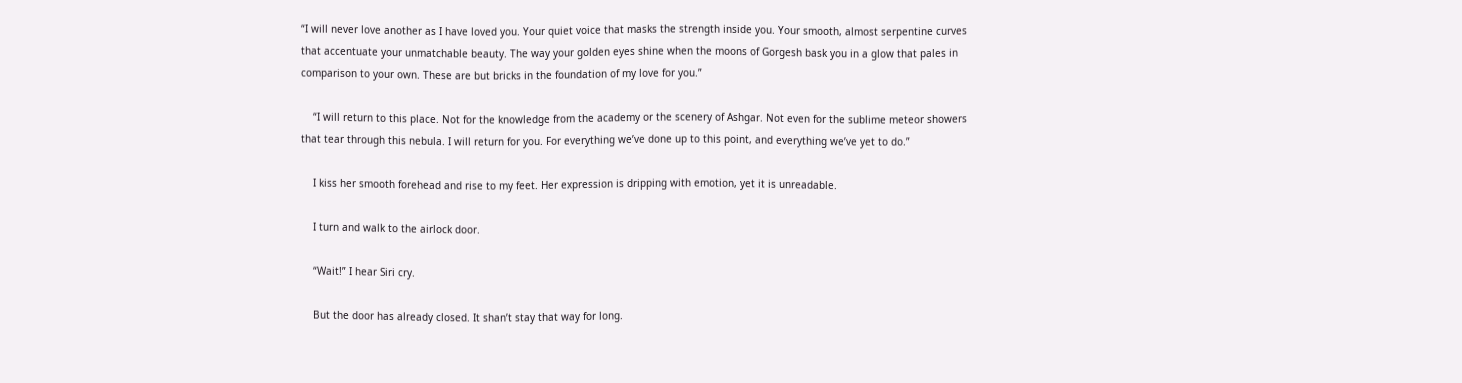“I will never love another as I have loved you. Your quiet voice that masks the strength inside you. Your smooth, almost serpentine curves that accentuate your unmatchable beauty. The way your golden eyes shine when the moons of Gorgesh bask you in a glow that pales in comparison to your own. These are but bricks in the foundation of my love for you.”

    “I will return to this place. Not for the knowledge from the academy or the scenery of Ashgar. Not even for the sublime meteor showers that tear through this nebula. I will return for you. For everything we’ve done up to this point, and everything we’ve yet to do.”

    I kiss her smooth forehead and rise to my feet. Her expression is dripping with emotion, yet it is unreadable.

    I turn and walk to the airlock door.

    “Wait!” I hear Siri cry.

    But the door has already closed. It shan’t stay that way for long.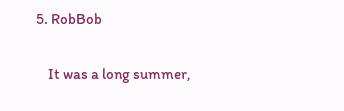5. RobBob

    It was a long summer,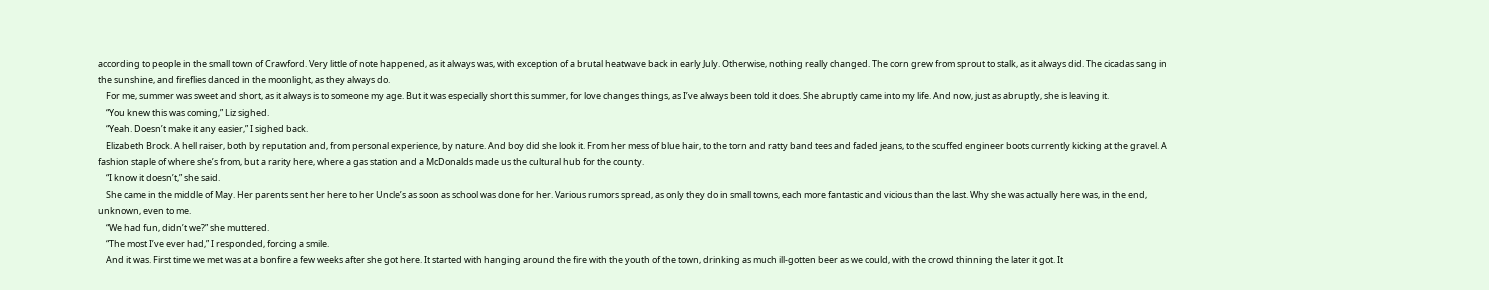according to people in the small town of Crawford. Very little of note happened, as it always was, with exception of a brutal heatwave back in early July. Otherwise, nothing really changed. The corn grew from sprout to stalk, as it always did. The cicadas sang in the sunshine, and fireflies danced in the moonlight, as they always do.
    For me, summer was sweet and short, as it always is to someone my age. But it was especially short this summer, for love changes things, as I’ve always been told it does. She abruptly came into my life. And now, just as abruptly, she is leaving it.
    “You knew this was coming,” Liz sighed.
    “Yeah. Doesn’t make it any easier,” I sighed back.
    Elizabeth Brock. A hell raiser, both by reputation and, from personal experience, by nature. And boy did she look it. From her mess of blue hair, to the torn and ratty band tees and faded jeans, to the scuffed engineer boots currently kicking at the gravel. A fashion staple of where she’s from, but a rarity here, where a gas station and a McDonalds made us the cultural hub for the county.
    “I know it doesn’t,” she said.
    She came in the middle of May. Her parents sent her here to her Uncle’s as soon as school was done for her. Various rumors spread, as only they do in small towns, each more fantastic and vicious than the last. Why she was actually here was, in the end, unknown, even to me.
    “We had fun, didn’t we?” she muttered.
    “The most I’ve ever had,” I responded, forcing a smile.
    And it was. First time we met was at a bonfire a few weeks after she got here. It started with hanging around the fire with the youth of the town, drinking as much ill-gotten beer as we could, with the crowd thinning the later it got. It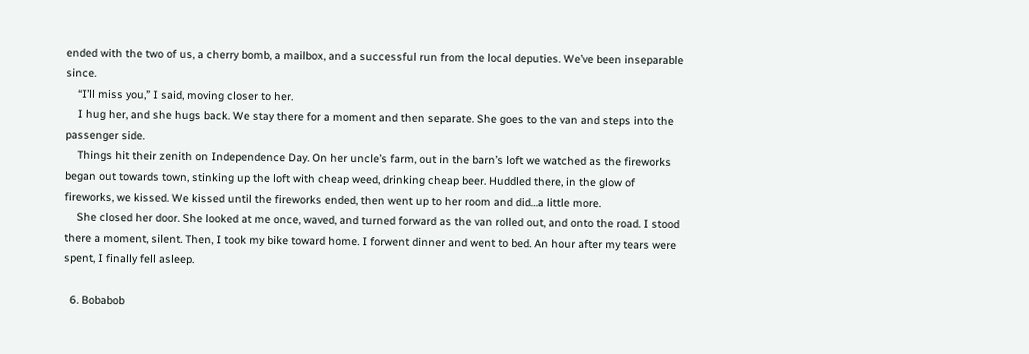ended with the two of us, a cherry bomb, a mailbox, and a successful run from the local deputies. We’ve been inseparable since.
    “I’ll miss you,” I said, moving closer to her.
    I hug her, and she hugs back. We stay there for a moment and then separate. She goes to the van and steps into the passenger side.
    Things hit their zenith on Independence Day. On her uncle’s farm, out in the barn’s loft we watched as the fireworks began out towards town, stinking up the loft with cheap weed, drinking cheap beer. Huddled there, in the glow of fireworks, we kissed. We kissed until the fireworks ended, then went up to her room and did…a little more.
    She closed her door. She looked at me once, waved, and turned forward as the van rolled out, and onto the road. I stood there a moment, silent. Then, I took my bike toward home. I forwent dinner and went to bed. An hour after my tears were spent, I finally fell asleep.

  6. Bobabob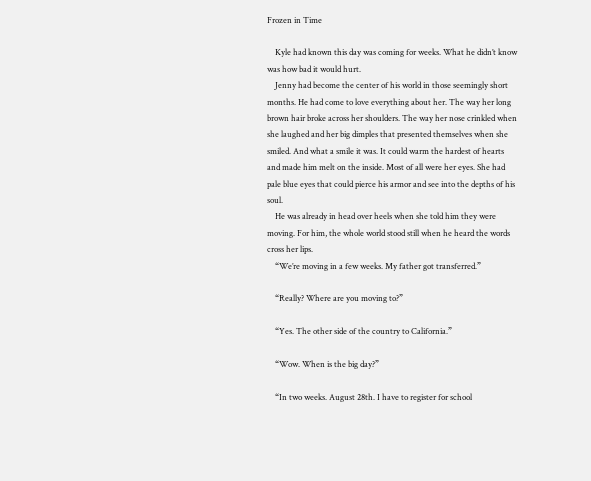Frozen in Time

    Kyle had known this day was coming for weeks. What he didn’t know was how bad it would hurt.
    Jenny had become the center of his world in those seemingly short months. He had come to love everything about her. The way her long brown hair broke across her shoulders. The way her nose crinkled when she laughed and her big dimples that presented themselves when she smiled. And what a smile it was. It could warm the hardest of hearts and made him melt on the inside. Most of all were her eyes. She had pale blue eyes that could pierce his armor and see into the depths of his soul.
    He was already in head over heels when she told him they were moving. For him, the whole world stood still when he heard the words cross her lips.
    “We’re moving in a few weeks. My father got transferred.”

    “Really? Where are you moving to?”

    “Yes. The other side of the country to California.”

    “Wow. When is the big day?”

    “In two weeks. August 28th. I have to register for school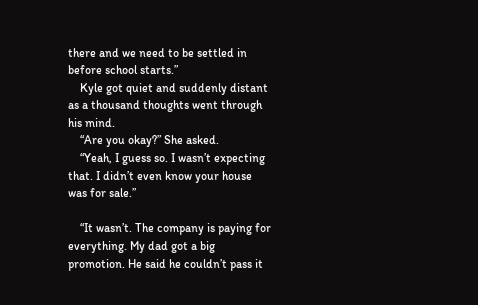there and we need to be settled in before school starts.”
    Kyle got quiet and suddenly distant as a thousand thoughts went through his mind.
    “Are you okay?” She asked.
    “Yeah, I guess so. I wasn’t expecting that. I didn’t even know your house was for sale.”

    “It wasn’t. The company is paying for everything. My dad got a big promotion. He said he couldn’t pass it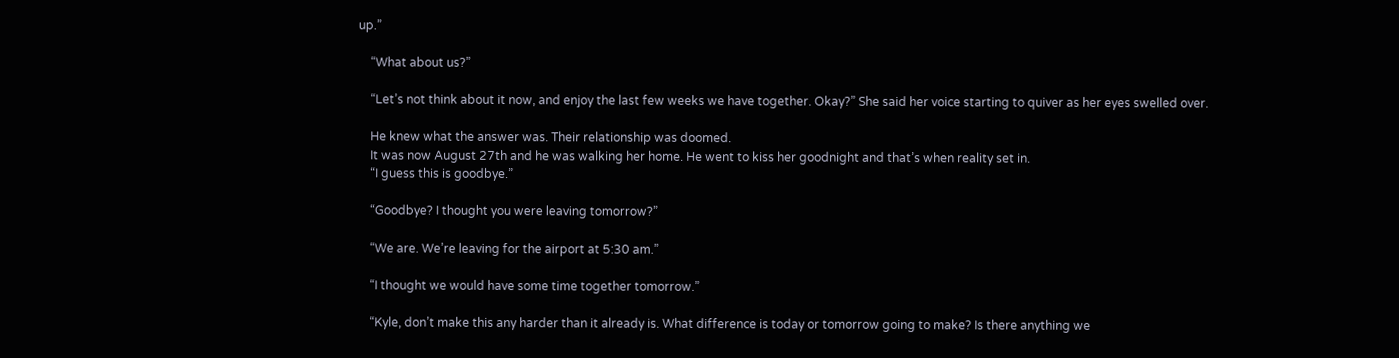up.”

    “What about us?”

    “Let’s not think about it now, and enjoy the last few weeks we have together. Okay?” She said her voice starting to quiver as her eyes swelled over.

    He knew what the answer was. Their relationship was doomed.
    It was now August 27th and he was walking her home. He went to kiss her goodnight and that’s when reality set in.
    “I guess this is goodbye.”

    “Goodbye? I thought you were leaving tomorrow?”

    “We are. We’re leaving for the airport at 5:30 am.”

    “I thought we would have some time together tomorrow.”

    “Kyle, don’t make this any harder than it already is. What difference is today or tomorrow going to make? Is there anything we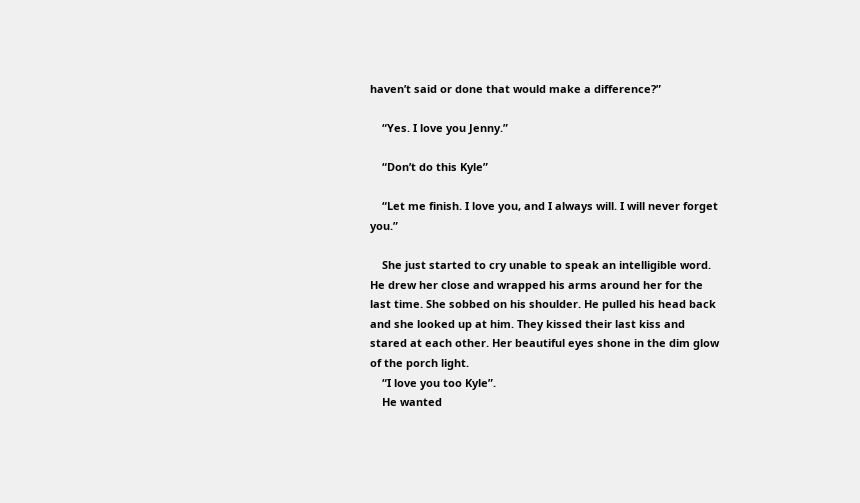haven’t said or done that would make a difference?”

    “Yes. I love you Jenny.”

    “Don’t do this Kyle”

    “Let me finish. I love you, and I always will. I will never forget you.”

    She just started to cry unable to speak an intelligible word. He drew her close and wrapped his arms around her for the last time. She sobbed on his shoulder. He pulled his head back and she looked up at him. They kissed their last kiss and stared at each other. Her beautiful eyes shone in the dim glow of the porch light.
    “I love you too Kyle”.
    He wanted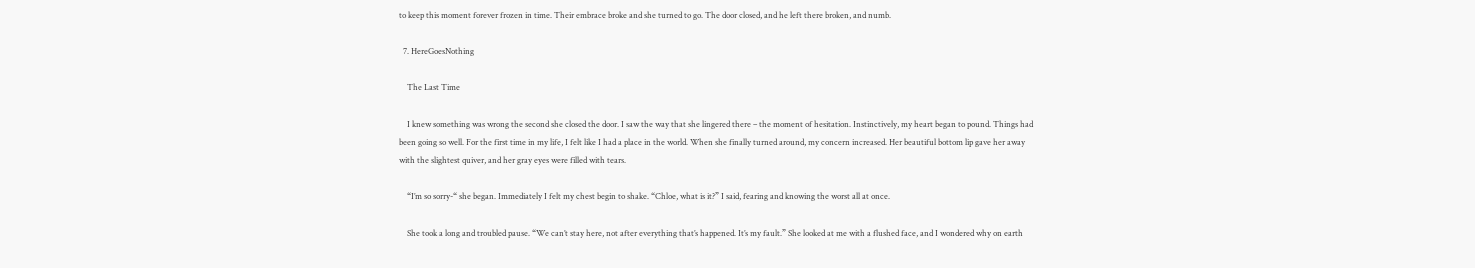to keep this moment forever frozen in time. Their embrace broke and she turned to go. The door closed, and he left there broken, and numb.

  7. HereGoesNothing

    The Last Time

    I knew something was wrong the second she closed the door. I saw the way that she lingered there – the moment of hesitation. Instinctively, my heart began to pound. Things had been going so well. For the first time in my life, I felt like I had a place in the world. When she finally turned around, my concern increased. Her beautiful bottom lip gave her away with the slightest quiver, and her gray eyes were filled with tears.

    “I’m so sorry-“ she began. Immediately I felt my chest begin to shake. “Chloe, what is it?” I said, fearing and knowing the worst all at once.

    She took a long and troubled pause. “We can’t stay here, not after everything that’s happened. It’s my fault.” She looked at me with a flushed face, and I wondered why on earth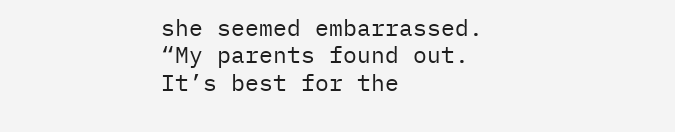she seemed embarrassed. “My parents found out. It’s best for the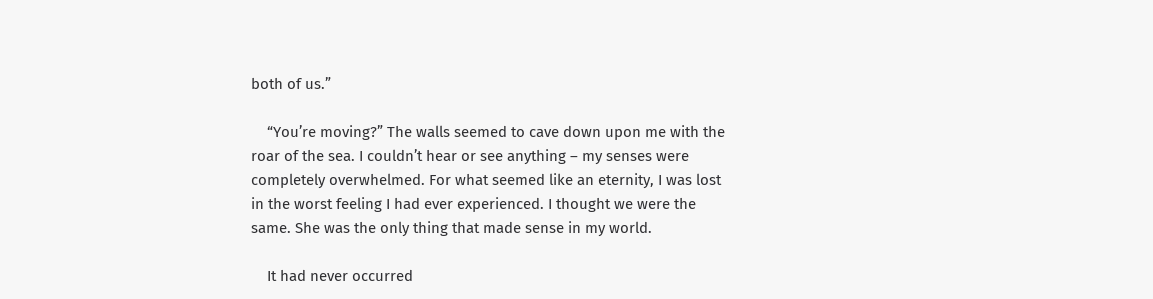both of us.”

    “You’re moving?” The walls seemed to cave down upon me with the roar of the sea. I couldn’t hear or see anything – my senses were completely overwhelmed. For what seemed like an eternity, I was lost in the worst feeling I had ever experienced. I thought we were the same. She was the only thing that made sense in my world.

    It had never occurred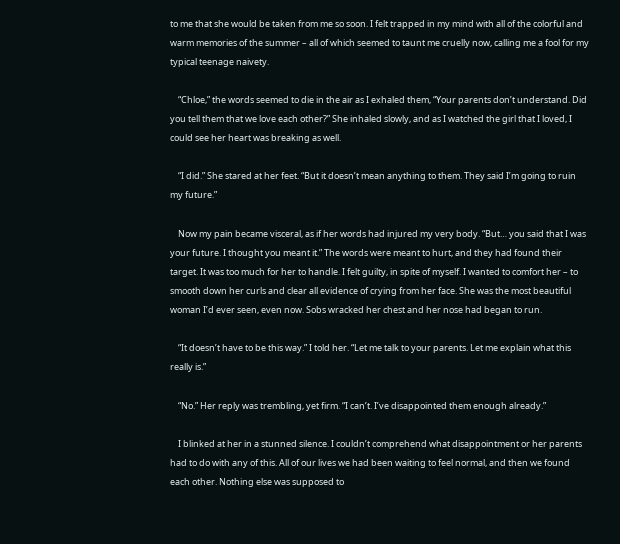to me that she would be taken from me so soon. I felt trapped in my mind with all of the colorful and warm memories of the summer – all of which seemed to taunt me cruelly now, calling me a fool for my typical teenage naivety.

    “Chloe,” the words seemed to die in the air as I exhaled them, “Your parents don’t understand. Did you tell them that we love each other?” She inhaled slowly, and as I watched the girl that I loved, I could see her heart was breaking as well.

    “I did.” She stared at her feet. “But it doesn’t mean anything to them. They said I’m going to ruin my future.”

    Now my pain became visceral, as if her words had injured my very body. “But… you said that I was your future. I thought you meant it.” The words were meant to hurt, and they had found their target. It was too much for her to handle. I felt guilty, in spite of myself. I wanted to comfort her – to smooth down her curls and clear all evidence of crying from her face. She was the most beautiful woman I’d ever seen, even now. Sobs wracked her chest and her nose had began to run.

    “It doesn’t have to be this way.” I told her. “Let me talk to your parents. Let me explain what this really is.”

    “No.” Her reply was trembling, yet firm. “I can’t. I’ve disappointed them enough already.”

    I blinked at her in a stunned silence. I couldn’t comprehend what disappointment or her parents had to do with any of this. All of our lives we had been waiting to feel normal, and then we found each other. Nothing else was supposed to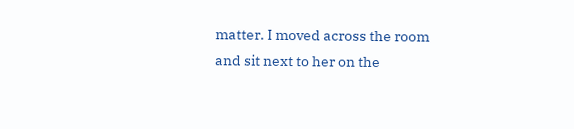matter. I moved across the room and sit next to her on the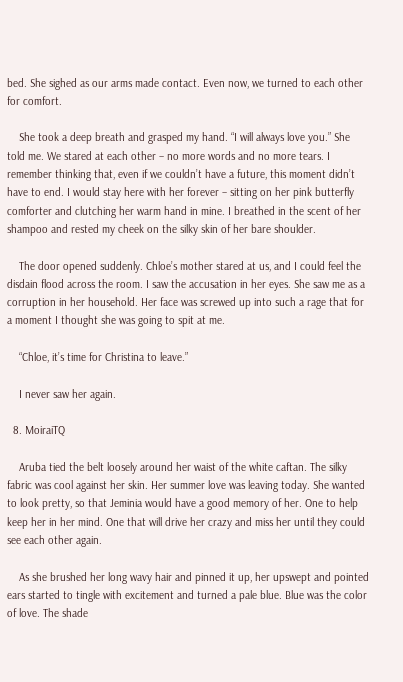bed. She sighed as our arms made contact. Even now, we turned to each other for comfort.

    She took a deep breath and grasped my hand. “I will always love you.” She told me. We stared at each other – no more words and no more tears. I remember thinking that, even if we couldn’t have a future, this moment didn’t have to end. I would stay here with her forever – sitting on her pink butterfly comforter and clutching her warm hand in mine. I breathed in the scent of her shampoo and rested my cheek on the silky skin of her bare shoulder.

    The door opened suddenly. Chloe’s mother stared at us, and I could feel the disdain flood across the room. I saw the accusation in her eyes. She saw me as a corruption in her household. Her face was screwed up into such a rage that for a moment I thought she was going to spit at me.

    “Chloe, it’s time for Christina to leave.”

    I never saw her again.

  8. MoiraiTQ

    Aruba tied the belt loosely around her waist of the white caftan. The silky fabric was cool against her skin. Her summer love was leaving today. She wanted to look pretty, so that Jeminia would have a good memory of her. One to help keep her in her mind. One that will drive her crazy and miss her until they could see each other again.

    As she brushed her long wavy hair and pinned it up, her upswept and pointed ears started to tingle with excitement and turned a pale blue. Blue was the color of love. The shade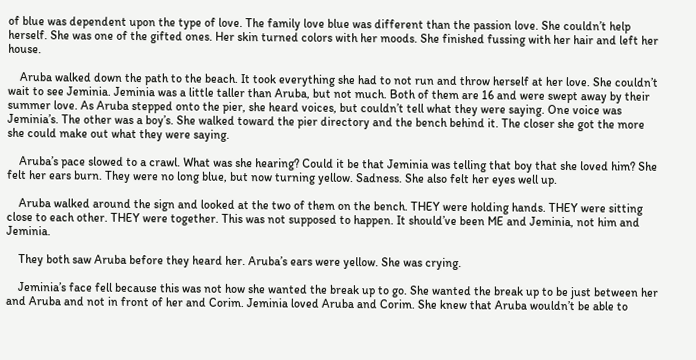of blue was dependent upon the type of love. The family love blue was different than the passion love. She couldn’t help herself. She was one of the gifted ones. Her skin turned colors with her moods. She finished fussing with her hair and left her house.

    Aruba walked down the path to the beach. It took everything she had to not run and throw herself at her love. She couldn’t wait to see Jeminia. Jeminia was a little taller than Aruba, but not much. Both of them are 16 and were swept away by their summer love. As Aruba stepped onto the pier, she heard voices, but couldn’t tell what they were saying. One voice was Jeminia’s. The other was a boy’s. She walked toward the pier directory and the bench behind it. The closer she got the more she could make out what they were saying.

    Aruba’s pace slowed to a crawl. What was she hearing? Could it be that Jeminia was telling that boy that she loved him? She felt her ears burn. They were no long blue, but now turning yellow. Sadness. She also felt her eyes well up.

    Aruba walked around the sign and looked at the two of them on the bench. THEY were holding hands. THEY were sitting close to each other. THEY were together. This was not supposed to happen. It should’ve been ME and Jeminia, not him and Jeminia.

    They both saw Aruba before they heard her. Aruba’s ears were yellow. She was crying.

    Jeminia’s face fell because this was not how she wanted the break up to go. She wanted the break up to be just between her and Aruba and not in front of her and Corim. Jeminia loved Aruba and Corim. She knew that Aruba wouldn’t be able to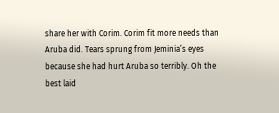share her with Corim. Corim fit more needs than Aruba did. Tears sprung from Jeminia’s eyes because she had hurt Aruba so terribly. Oh the best laid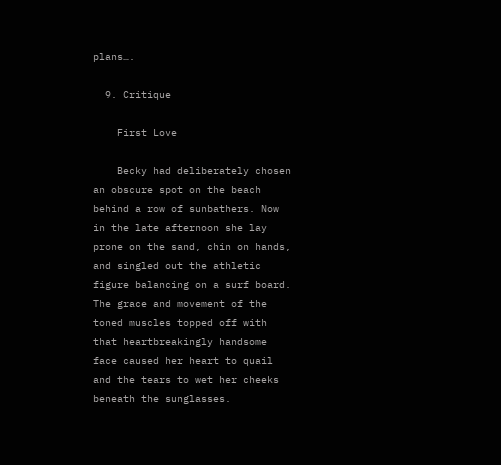plans….

  9. Critique

    First Love

    Becky had deliberately chosen an obscure spot on the beach behind a row of sunbathers. Now in the late afternoon she lay prone on the sand, chin on hands, and singled out the athletic figure balancing on a surf board. The grace and movement of the toned muscles topped off with that heartbreakingly handsome face caused her heart to quail and the tears to wet her cheeks beneath the sunglasses.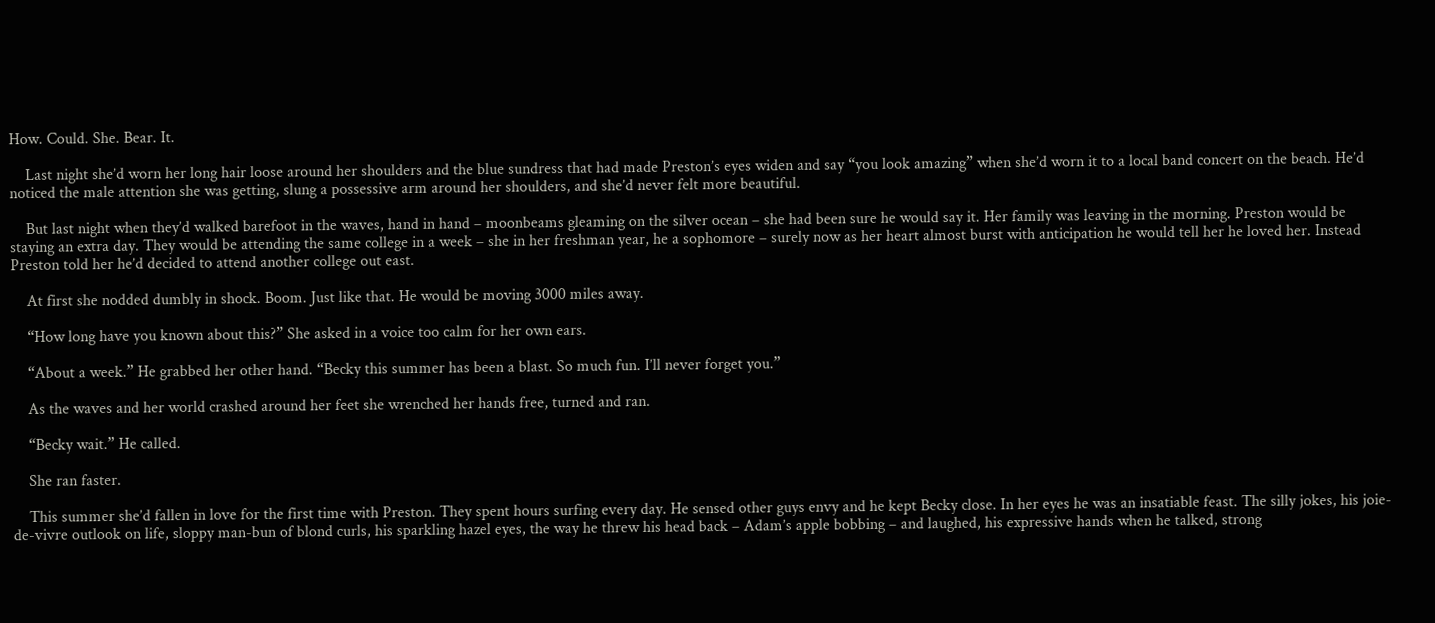How. Could. She. Bear. It.

    Last night she’d worn her long hair loose around her shoulders and the blue sundress that had made Preston’s eyes widen and say “you look amazing” when she’d worn it to a local band concert on the beach. He’d noticed the male attention she was getting, slung a possessive arm around her shoulders, and she’d never felt more beautiful.

    But last night when they’d walked barefoot in the waves, hand in hand – moonbeams gleaming on the silver ocean – she had been sure he would say it. Her family was leaving in the morning. Preston would be staying an extra day. They would be attending the same college in a week – she in her freshman year, he a sophomore – surely now as her heart almost burst with anticipation he would tell her he loved her. Instead Preston told her he’d decided to attend another college out east.

    At first she nodded dumbly in shock. Boom. Just like that. He would be moving 3000 miles away.

    “How long have you known about this?” She asked in a voice too calm for her own ears.

    “About a week.” He grabbed her other hand. “Becky this summer has been a blast. So much fun. I’ll never forget you.”

    As the waves and her world crashed around her feet she wrenched her hands free, turned and ran.

    “Becky wait.” He called.

    She ran faster.

    This summer she’d fallen in love for the first time with Preston. They spent hours surfing every day. He sensed other guys envy and he kept Becky close. In her eyes he was an insatiable feast. The silly jokes, his joie-de-vivre outlook on life, sloppy man-bun of blond curls, his sparkling hazel eyes, the way he threw his head back – Adam’s apple bobbing – and laughed, his expressive hands when he talked, strong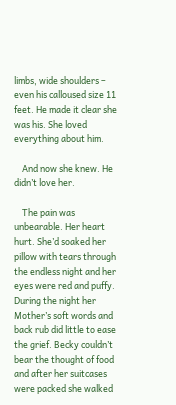limbs, wide shoulders – even his calloused size 11 feet. He made it clear she was his. She loved everything about him.

    And now she knew. He didn’t love her.

    The pain was unbearable. Her heart hurt. She’d soaked her pillow with tears through the endless night and her eyes were red and puffy. During the night her Mother’s soft words and back rub did little to ease the grief. Becky couldn’t bear the thought of food and after her suitcases were packed she walked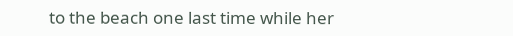to the beach one last time while her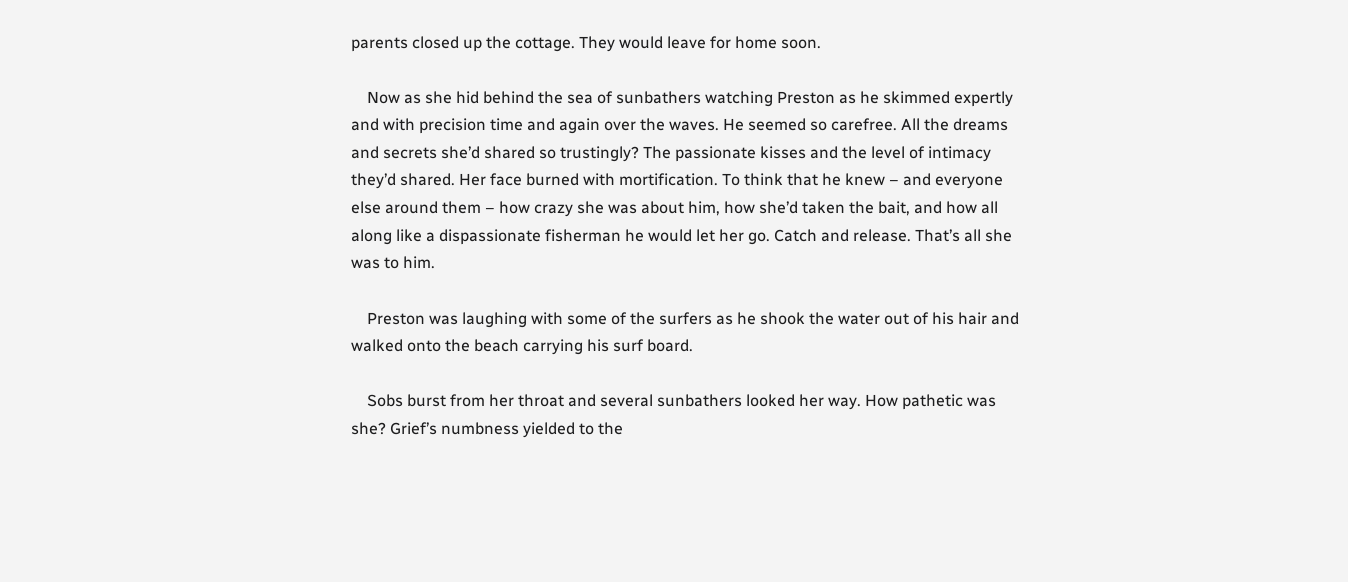parents closed up the cottage. They would leave for home soon.

    Now as she hid behind the sea of sunbathers watching Preston as he skimmed expertly and with precision time and again over the waves. He seemed so carefree. All the dreams and secrets she’d shared so trustingly? The passionate kisses and the level of intimacy they’d shared. Her face burned with mortification. To think that he knew – and everyone else around them – how crazy she was about him, how she’d taken the bait, and how all along like a dispassionate fisherman he would let her go. Catch and release. That’s all she was to him.

    Preston was laughing with some of the surfers as he shook the water out of his hair and walked onto the beach carrying his surf board.

    Sobs burst from her throat and several sunbathers looked her way. How pathetic was she? Grief’s numbness yielded to the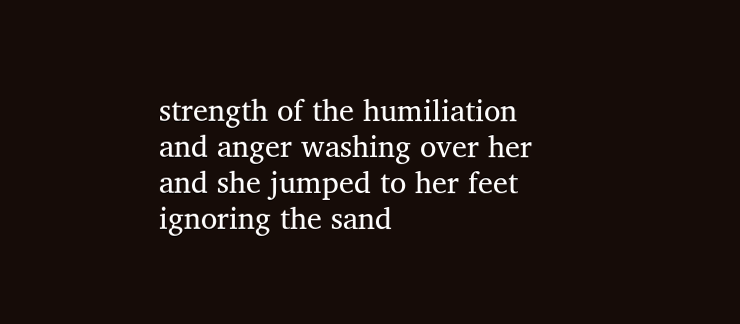strength of the humiliation and anger washing over her and she jumped to her feet ignoring the sand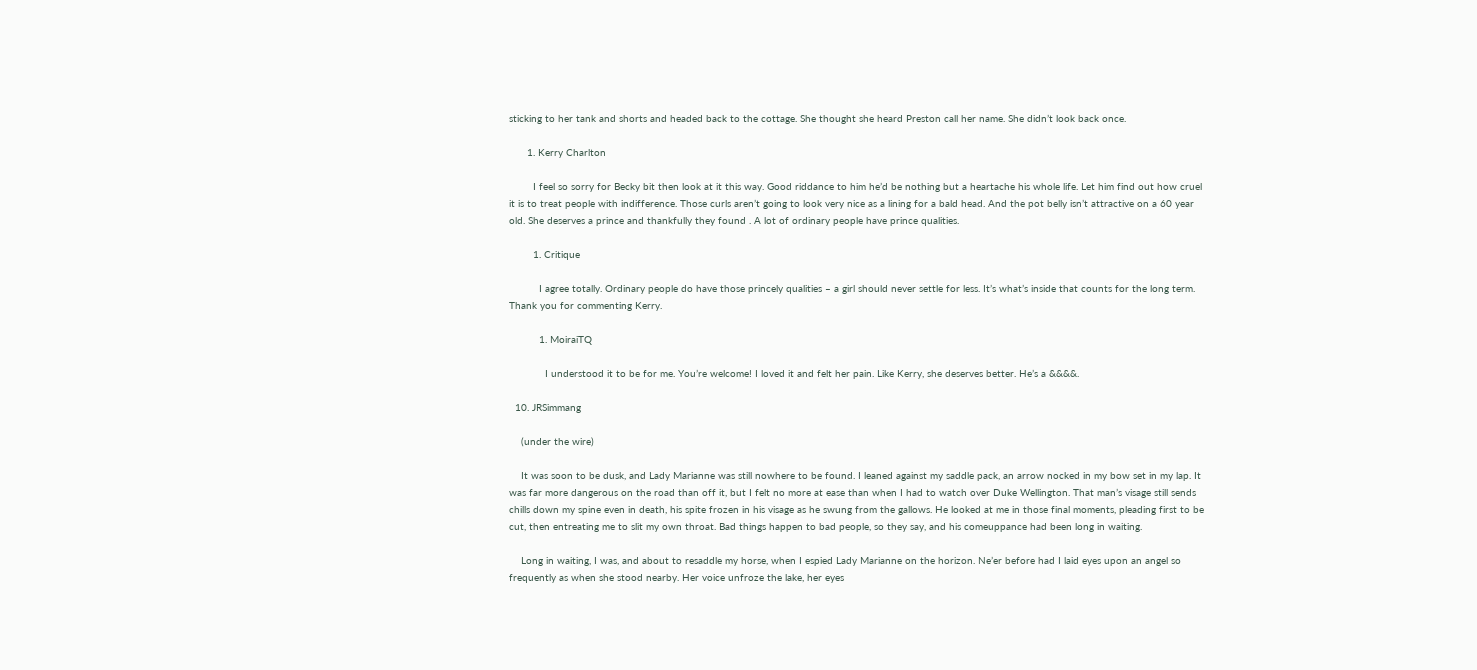sticking to her tank and shorts and headed back to the cottage. She thought she heard Preston call her name. She didn’t look back once.

      1. Kerry Charlton

        I feel so sorry for Becky bit then look at it this way. Good riddance to him he’d be nothing but a heartache his whole life. Let him find out how cruel it is to treat people with indifference. Those curls aren’t going to look very nice as a lining for a bald head. And the pot belly isn’t attractive on a 60 year old. She deserves a prince and thankfully they found . A lot of ordinary people have prince qualities.

        1. Critique

          I agree totally. Ordinary people do have those princely qualities – a girl should never settle for less. It’s what’s inside that counts for the long term. Thank you for commenting Kerry.

          1. MoiraiTQ

            I understood it to be for me. You’re welcome! I loved it and felt her pain. Like Kerry, she deserves better. He’s a &&&&.

  10. JRSimmang

    (under the wire)

    It was soon to be dusk, and Lady Marianne was still nowhere to be found. I leaned against my saddle pack, an arrow nocked in my bow set in my lap. It was far more dangerous on the road than off it, but I felt no more at ease than when I had to watch over Duke Wellington. That man’s visage still sends chills down my spine even in death, his spite frozen in his visage as he swung from the gallows. He looked at me in those final moments, pleading first to be cut, then entreating me to slit my own throat. Bad things happen to bad people, so they say, and his comeuppance had been long in waiting.

    Long in waiting, I was, and about to resaddle my horse, when I espied Lady Marianne on the horizon. Ne’er before had I laid eyes upon an angel so frequently as when she stood nearby. Her voice unfroze the lake, her eyes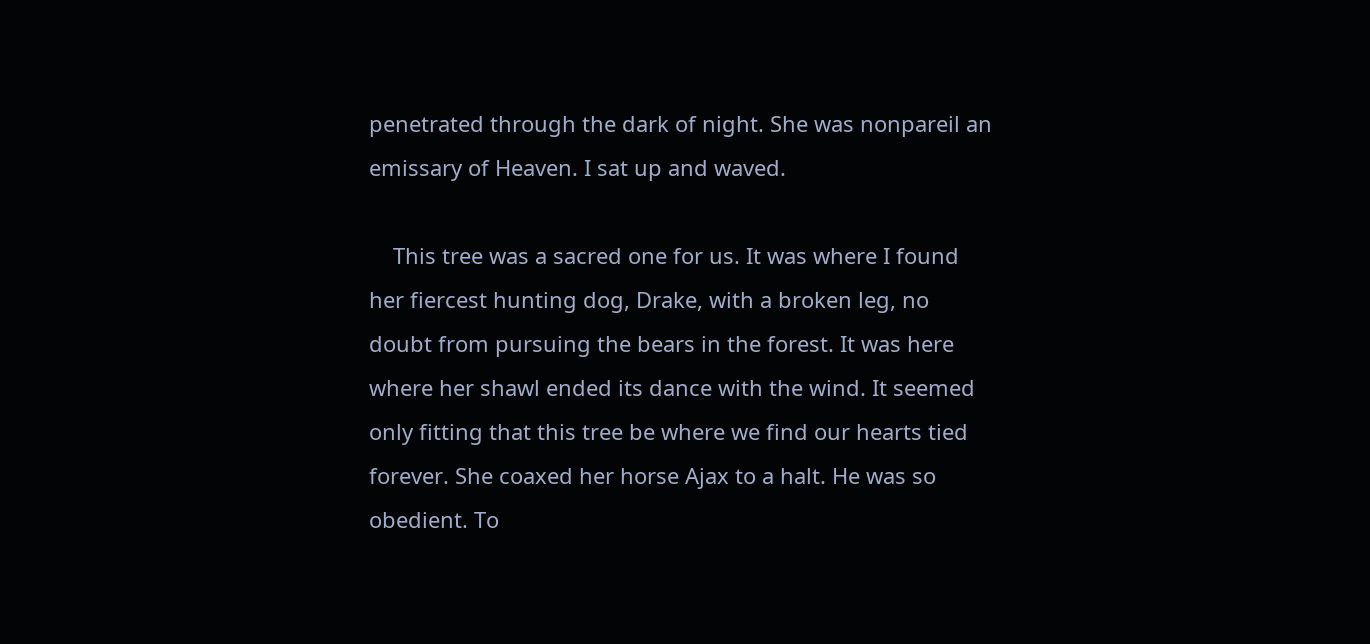penetrated through the dark of night. She was nonpareil an emissary of Heaven. I sat up and waved.

    This tree was a sacred one for us. It was where I found her fiercest hunting dog, Drake, with a broken leg, no doubt from pursuing the bears in the forest. It was here where her shawl ended its dance with the wind. It seemed only fitting that this tree be where we find our hearts tied forever. She coaxed her horse Ajax to a halt. He was so obedient. To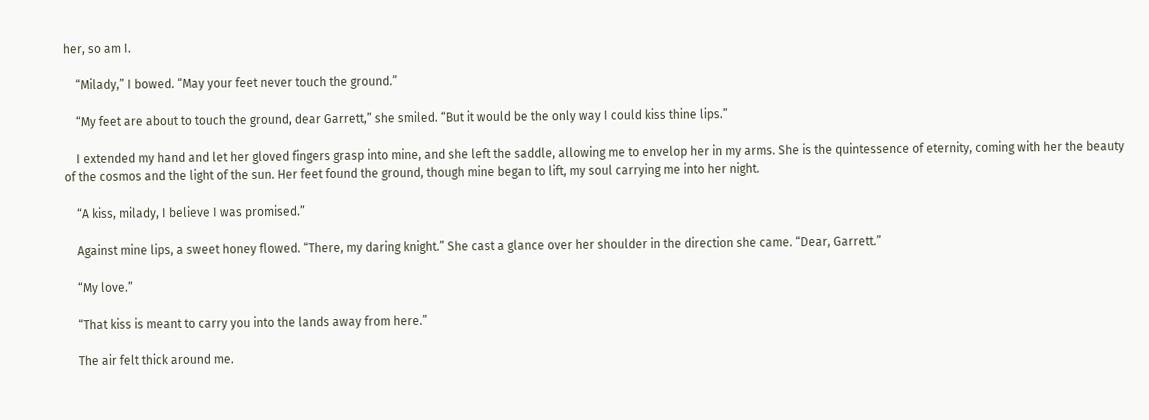her, so am I.

    “Milady,” I bowed. “May your feet never touch the ground.”

    “My feet are about to touch the ground, dear Garrett,” she smiled. “But it would be the only way I could kiss thine lips.”

    I extended my hand and let her gloved fingers grasp into mine, and she left the saddle, allowing me to envelop her in my arms. She is the quintessence of eternity, coming with her the beauty of the cosmos and the light of the sun. Her feet found the ground, though mine began to lift, my soul carrying me into her night.

    “A kiss, milady, I believe I was promised.”

    Against mine lips, a sweet honey flowed. “There, my daring knight.” She cast a glance over her shoulder in the direction she came. “Dear, Garrett.”

    “My love.”

    “That kiss is meant to carry you into the lands away from here.”

    The air felt thick around me.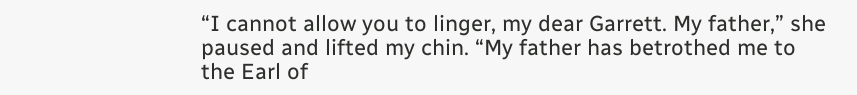“I cannot allow you to linger, my dear Garrett. My father,” she paused and lifted my chin. “My father has betrothed me to the Earl of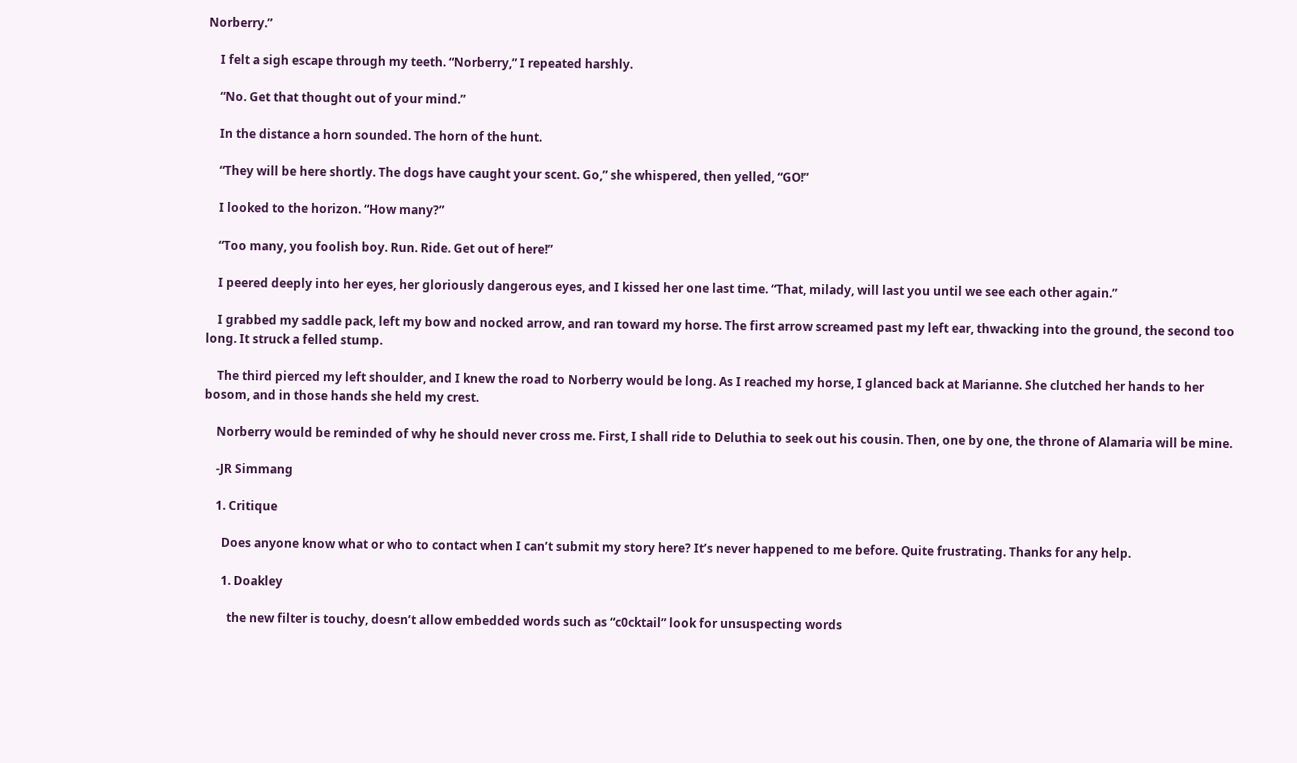Norberry.”

    I felt a sigh escape through my teeth. “Norberry,” I repeated harshly.

    “No. Get that thought out of your mind.”

    In the distance a horn sounded. The horn of the hunt.

    “They will be here shortly. The dogs have caught your scent. Go,” she whispered, then yelled, “GO!”

    I looked to the horizon. “How many?”

    “Too many, you foolish boy. Run. Ride. Get out of here!”

    I peered deeply into her eyes, her gloriously dangerous eyes, and I kissed her one last time. “That, milady, will last you until we see each other again.”

    I grabbed my saddle pack, left my bow and nocked arrow, and ran toward my horse. The first arrow screamed past my left ear, thwacking into the ground, the second too long. It struck a felled stump.

    The third pierced my left shoulder, and I knew the road to Norberry would be long. As I reached my horse, I glanced back at Marianne. She clutched her hands to her bosom, and in those hands she held my crest.

    Norberry would be reminded of why he should never cross me. First, I shall ride to Deluthia to seek out his cousin. Then, one by one, the throne of Alamaria will be mine.

    -JR Simmang

    1. Critique

      Does anyone know what or who to contact when I can’t submit my story here? It’s never happened to me before. Quite frustrating. Thanks for any help.

      1. Doakley

        the new filter is touchy, doesn’t allow embedded words such as “c0cktail” look for unsuspecting words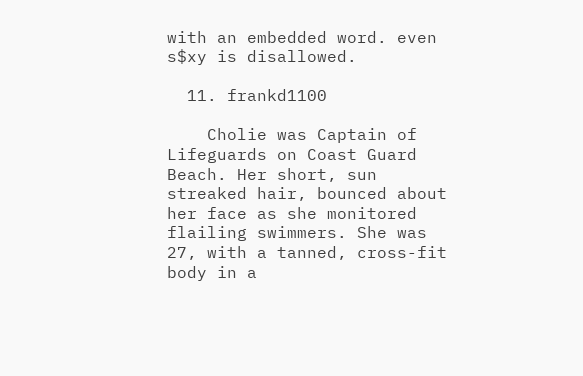with an embedded word. even s$xy is disallowed.

  11. frankd1100

    Cholie was Captain of Lifeguards on Coast Guard Beach. Her short, sun streaked hair, bounced about her face as she monitored flailing swimmers. She was 27, with a tanned, cross-fit body in a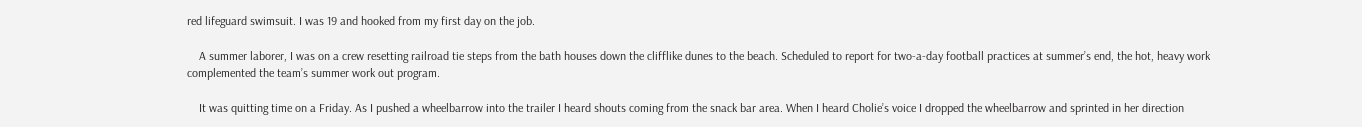red lifeguard swimsuit. I was 19 and hooked from my first day on the job.

    A summer laborer, I was on a crew resetting railroad tie steps from the bath houses down the clifflike dunes to the beach. Scheduled to report for two-a-day football practices at summer’s end, the hot, heavy work complemented the team’s summer work out program.

    It was quitting time on a Friday. As I pushed a wheelbarrow into the trailer I heard shouts coming from the snack bar area. When I heard Cholie’s voice I dropped the wheelbarrow and sprinted in her direction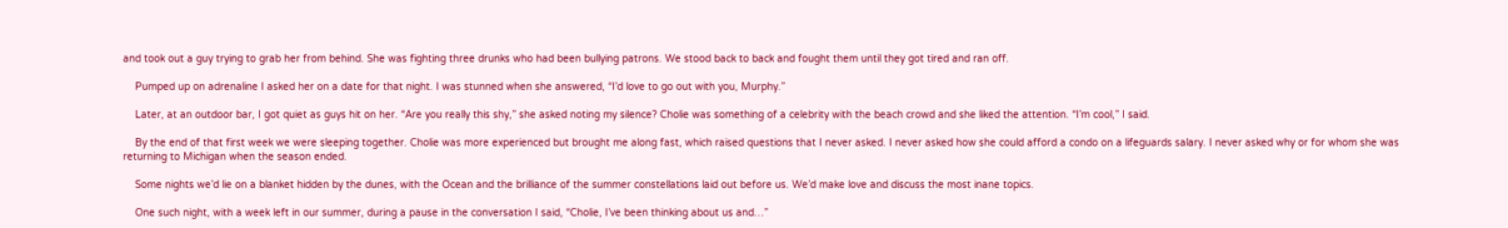and took out a guy trying to grab her from behind. She was fighting three drunks who had been bullying patrons. We stood back to back and fought them until they got tired and ran off.

    Pumped up on adrenaline I asked her on a date for that night. I was stunned when she answered, “I’d love to go out with you, Murphy.”

    Later, at an outdoor bar, I got quiet as guys hit on her. “Are you really this shy,” she asked noting my silence? Cholie was something of a celebrity with the beach crowd and she liked the attention. “I’m cool,” I said.

    By the end of that first week we were sleeping together. Cholie was more experienced but brought me along fast, which raised questions that I never asked. I never asked how she could afford a condo on a lifeguards salary. I never asked why or for whom she was returning to Michigan when the season ended.

    Some nights we’d lie on a blanket hidden by the dunes, with the Ocean and the brilliance of the summer constellations laid out before us. We’d make love and discuss the most inane topics.

    One such night, with a week left in our summer, during a pause in the conversation I said, “Cholie, I’ve been thinking about us and…”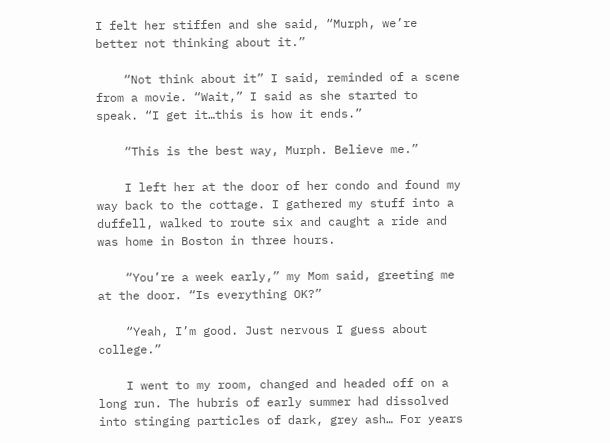I felt her stiffen and she said, “Murph, we’re better not thinking about it.”

    “Not think about it” I said, reminded of a scene from a movie. “Wait,” I said as she started to speak. “I get it…this is how it ends.”

    “This is the best way, Murph. Believe me.”

    I left her at the door of her condo and found my way back to the cottage. I gathered my stuff into a duffell, walked to route six and caught a ride and was home in Boston in three hours.

    “You’re a week early,” my Mom said, greeting me at the door. “Is everything OK?”

    “Yeah, I’m good. Just nervous I guess about college.”

    I went to my room, changed and headed off on a long run. The hubris of early summer had dissolved into stinging particles of dark, grey ash… For years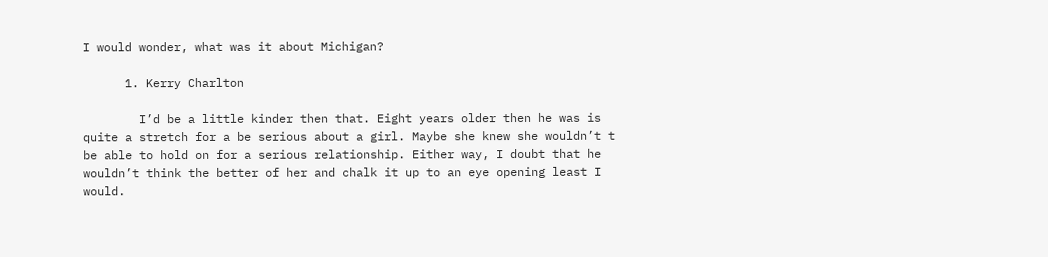I would wonder, what was it about Michigan?

      1. Kerry Charlton

        I’d be a little kinder then that. Eight years older then he was is quite a stretch for a be serious about a girl. Maybe she knew she wouldn’t t be able to hold on for a serious relationship. Either way, I doubt that he wouldn’t think the better of her and chalk it up to an eye opening least I would.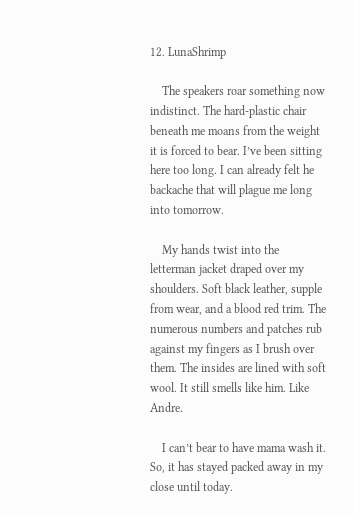12. LunaShrimp

    The speakers roar something now indistinct. The hard-plastic chair beneath me moans from the weight it is forced to bear. I’ve been sitting here too long. I can already felt he backache that will plague me long into tomorrow.

    My hands twist into the letterman jacket draped over my shoulders. Soft black leather, supple from wear, and a blood red trim. The numerous numbers and patches rub against my fingers as I brush over them. The insides are lined with soft wool. It still smells like him. Like Andre.

    I can’t bear to have mama wash it. So, it has stayed packed away in my close until today.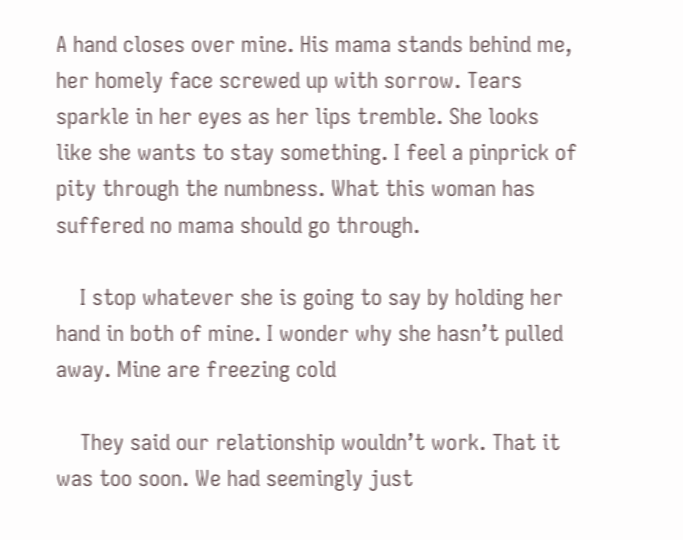A hand closes over mine. His mama stands behind me, her homely face screwed up with sorrow. Tears sparkle in her eyes as her lips tremble. She looks like she wants to stay something. I feel a pinprick of pity through the numbness. What this woman has suffered no mama should go through.

    I stop whatever she is going to say by holding her hand in both of mine. I wonder why she hasn’t pulled away. Mine are freezing cold

    They said our relationship wouldn’t work. That it was too soon. We had seemingly just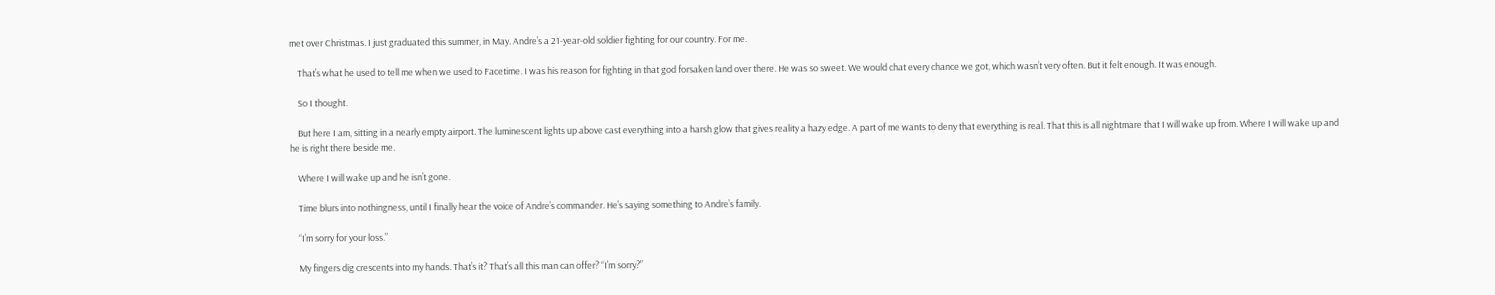met over Christmas. I just graduated this summer, in May. Andre’s a 21-year-old soldier fighting for our country. For me.

    That’s what he used to tell me when we used to Facetime. I was his reason for fighting in that god forsaken land over there. He was so sweet. We would chat every chance we got, which wasn’t very often. But it felt enough. It was enough.

    So I thought.

    But here I am, sitting in a nearly empty airport. The luminescent lights up above cast everything into a harsh glow that gives reality a hazy edge. A part of me wants to deny that everything is real. That this is all nightmare that I will wake up from. Where I will wake up and he is right there beside me.

    Where I will wake up and he isn’t gone.

    Time blurs into nothingness, until I finally hear the voice of Andre’s commander. He’s saying something to Andre’s family.

    “I’m sorry for your loss.”

    My fingers dig crescents into my hands. That’s it? That’s all this man can offer? “I’m sorry?”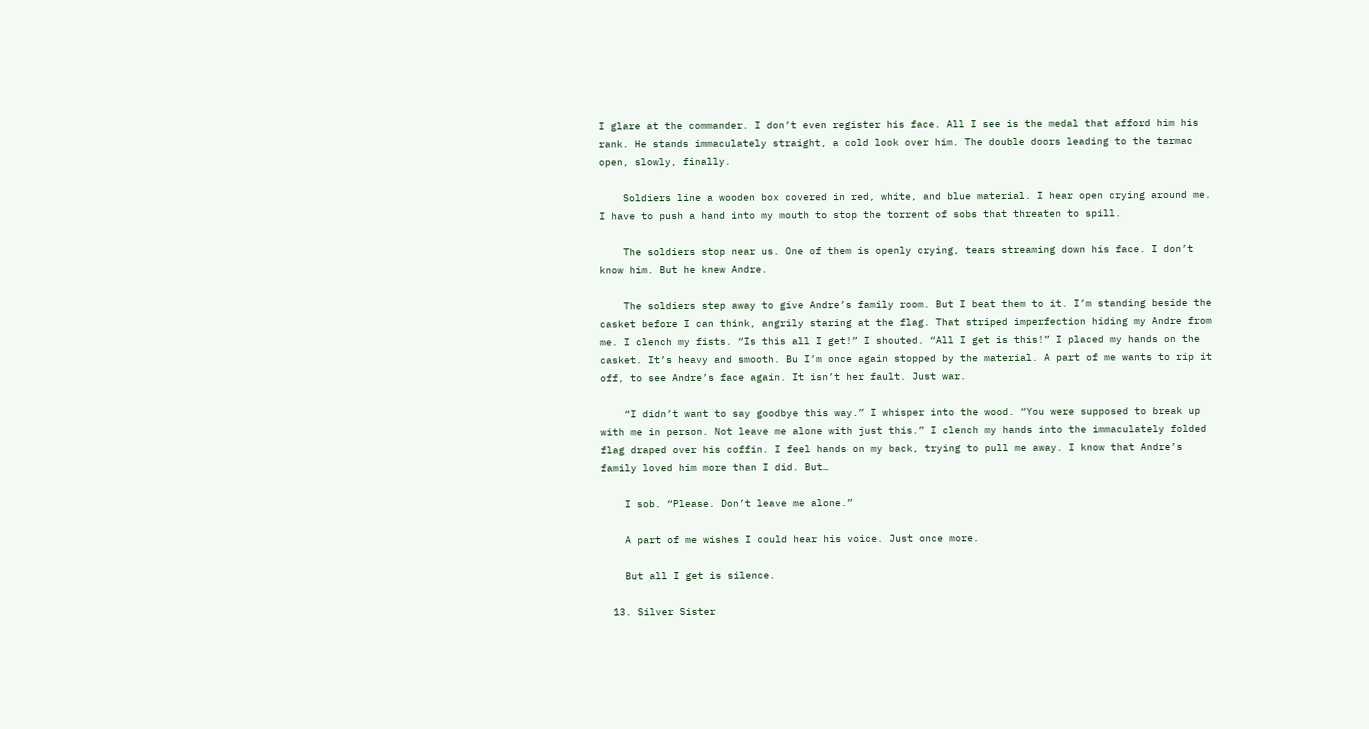I glare at the commander. I don’t even register his face. All I see is the medal that afford him his rank. He stands immaculately straight, a cold look over him. The double doors leading to the tarmac open, slowly, finally.

    Soldiers line a wooden box covered in red, white, and blue material. I hear open crying around me. I have to push a hand into my mouth to stop the torrent of sobs that threaten to spill.

    The soldiers stop near us. One of them is openly crying, tears streaming down his face. I don’t know him. But he knew Andre.

    The soldiers step away to give Andre’s family room. But I beat them to it. I’m standing beside the casket before I can think, angrily staring at the flag. That striped imperfection hiding my Andre from me. I clench my fists. “Is this all I get!” I shouted. “All I get is this!” I placed my hands on the casket. It’s heavy and smooth. Bu I’m once again stopped by the material. A part of me wants to rip it off, to see Andre’s face again. It isn’t her fault. Just war.

    “I didn’t want to say goodbye this way.” I whisper into the wood. “You were supposed to break up with me in person. Not leave me alone with just this.” I clench my hands into the immaculately folded flag draped over his coffin. I feel hands on my back, trying to pull me away. I know that Andre’s family loved him more than I did. But…

    I sob. “Please. Don’t leave me alone.”

    A part of me wishes I could hear his voice. Just once more.

    But all I get is silence.

  13. Silver Sister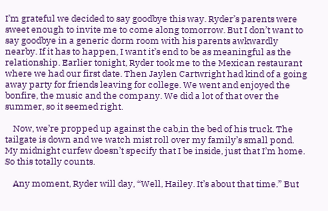I’m grateful we decided to say goodbye this way. Ryder’s parents were sweet enough to invite me to come along tomorrow. But I don’t want to say goodbye in a generic dorm room with his parents awkwardly nearby. If it has to happen, I want it’s end to be as meaningful as the relationship. Earlier tonight, Ryder took me to the Mexican restaurant where we had our first date. Then Jaylen Cartwright had kind of a going away party for friends leaving for college. We went and enjoyed the bonfire, the music and the company. We did a lot of that over the summer, so it seemed right.

    Now, we’re propped up against the cab,in the bed of his truck. The tailgate is down and we watch mist roll over my family’s small pond. My midnight curfew doesn’t specify that I be inside, just that I’m home. So this totally counts.

    Any moment, Ryder will day, “Well, Hailey. It’s about that time.” But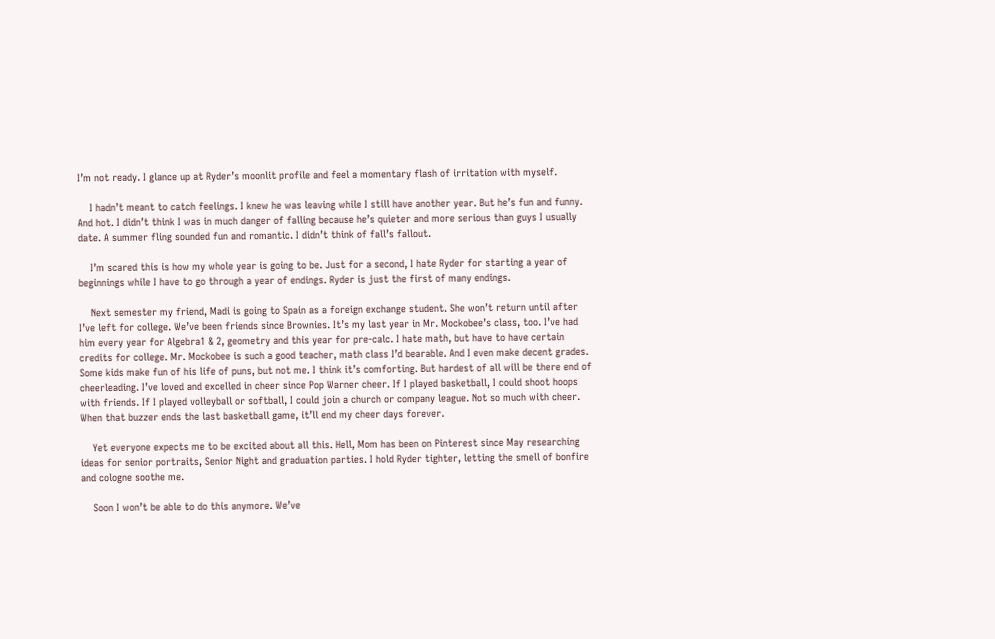I’m not ready. I glance up at Ryder’s moonlit profile and feel a momentary flash of irritation with myself.

    I hadn’t meant to catch feelings. I knew he was leaving while I still have another year. But he’s fun and funny. And hot. I didn’t think I was in much danger of falling because he’s quieter and more serious than guys I usually date. A summer fling sounded fun and romantic. I didn’t think of fall’s fallout.

    I’m scared this is how my whole year is going to be. Just for a second, I hate Ryder for starting a year of beginnings while I have to go through a year of endings. Ryder is just the first of many endings.

    Next semester my friend, Madi is going to Spain as a foreign exchange student. She won’t return until after I’ve left for college. We’ve been friends since Brownies. It’s my last year in Mr. Mockobee’s class, too. I’ve had him every year for Algebra1 & 2, geometry and this year for pre-calc. I hate math, but have to have certain credits for college. Mr. Mockobee is such a good teacher, math class I’d bearable. And I even make decent grades. Some kids make fun of his life of puns, but not me. I think it’s comforting. But hardest of all will be there end of cheerleading. I’ve loved and excelled in cheer since Pop Warner cheer. If I played basketball, I could shoot hoops with friends. If I played volleyball or softball, I could join a church or company league. Not so much with cheer. When that buzzer ends the last basketball game, it’ll end my cheer days forever.

    Yet everyone expects me to be excited about all this. Hell, Mom has been on Pinterest since May researching ideas for senior portraits, Senior Night and graduation parties. I hold Ryder tighter, letting the smell of bonfire and cologne soothe me.

    Soon I won’t be able to do this anymore. We’ve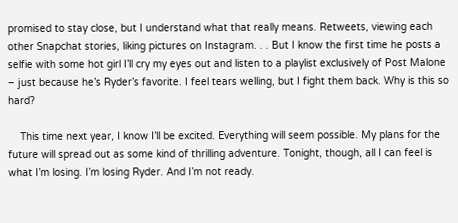promised to stay close, but I understand what that really means. Retweets, viewing each other Snapchat stories, liking pictures on Instagram. . . But I know the first time he posts a selfie with some hot girl I’ll cry my eyes out and listen to a playlist exclusively of Post Malone – just because he’s Ryder’s favorite. I feel tears welling, but I fight them back. Why is this so hard?

    This time next year, I know I’ll be excited. Everything will seem possible. My plans for the future will spread out as some kind of thrilling adventure. Tonight, though, all I can feel is what I’m losing. I’m losing Ryder. And I’m not ready.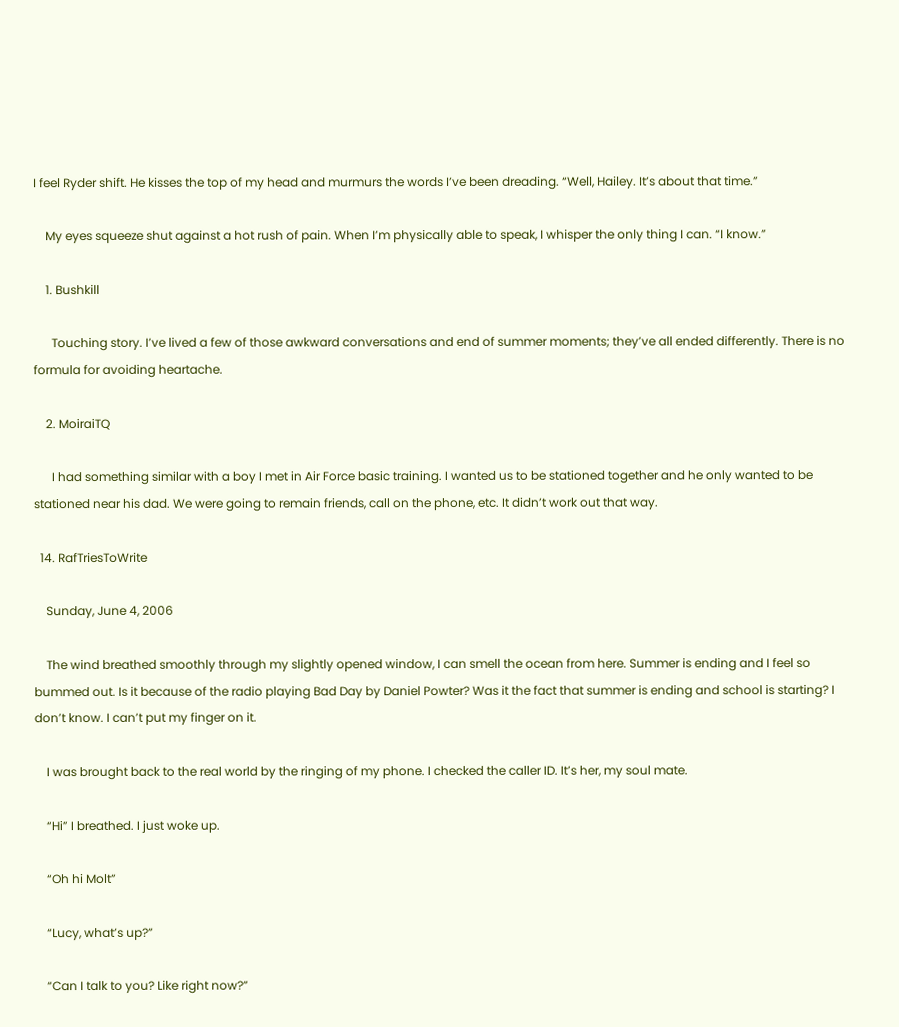I feel Ryder shift. He kisses the top of my head and murmurs the words I’ve been dreading. “Well, Hailey. It’s about that time.”

    My eyes squeeze shut against a hot rush of pain. When I’m physically able to speak, I whisper the only thing I can. “I know.”

    1. Bushkill

      Touching story. I’ve lived a few of those awkward conversations and end of summer moments; they’ve all ended differently. There is no formula for avoiding heartache.

    2. MoiraiTQ

      I had something similar with a boy I met in Air Force basic training. I wanted us to be stationed together and he only wanted to be stationed near his dad. We were going to remain friends, call on the phone, etc. It didn’t work out that way.

  14. RafTriesToWrite

    Sunday, June 4, 2006

    The wind breathed smoothly through my slightly opened window, I can smell the ocean from here. Summer is ending and I feel so bummed out. Is it because of the radio playing Bad Day by Daniel Powter? Was it the fact that summer is ending and school is starting? I don’t know. I can’t put my finger on it.

    I was brought back to the real world by the ringing of my phone. I checked the caller ID. It’s her, my soul mate.

    “Hi” I breathed. I just woke up.

    “Oh hi Molt”

    “Lucy, what’s up?”

    “Can I talk to you? Like right now?”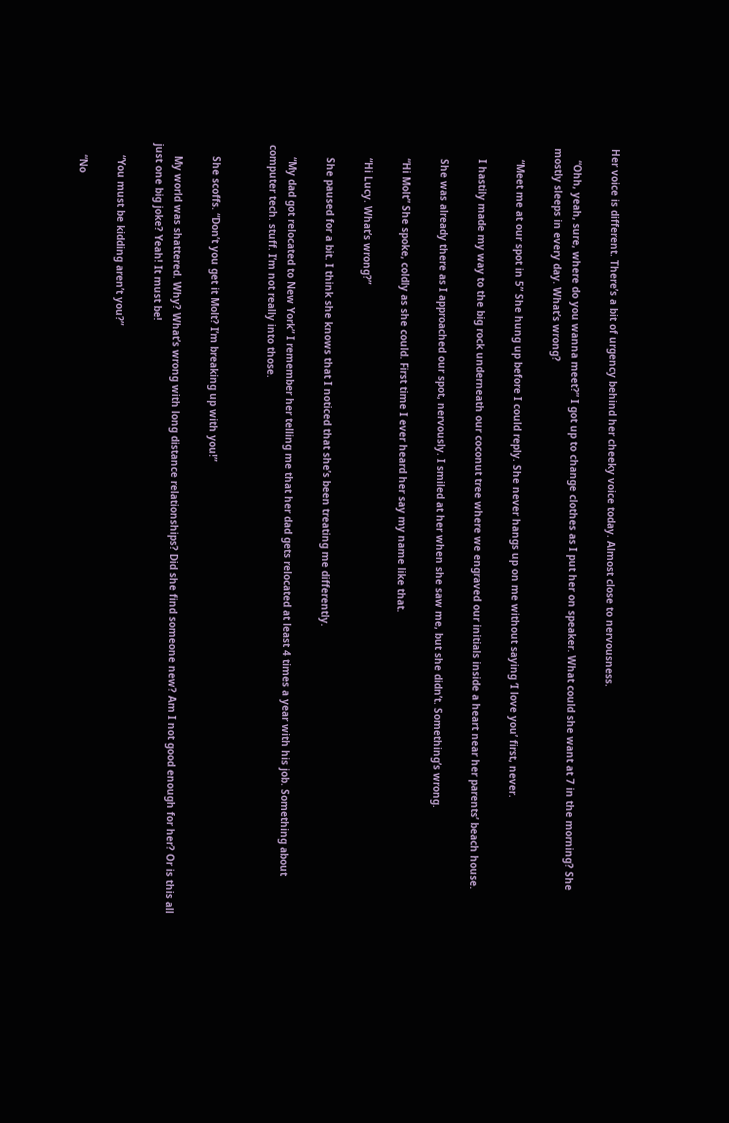Her voice is different. There’s a bit of urgency behind her cheeky voice today. Almost close to nervousness.

    “Ohh, yeah, sure, where do you wanna meet?” I got up to change clothes as I put her on speaker. What could she want at 7 in the morning? She mostly sleeps in every day. What’s wrong?

    “Meet me at our spot in 5” She hung up before I could reply. She never hangs up on me without saying ‘I love you’ first, never.

    I hastily made my way to the big rock underneath our coconut tree where we engraved our initials inside a heart near her parents’ beach house.

    She was already there as I approached our spot, nervously. I smiled at her when she saw me, but she didn’t. Something’s wrong.

    “Hi Molt” She spoke, coldly as she could. First time I ever heard her say my name like that.

    “Hi Lucy. What’s wrong?”

    She paused for a bit. I think she knows that I noticed that she’s been treating me differently.

    “My dad got relocated to New York” I remember her telling me that her dad gets relocated at least 4 times a year with his job. Something about computer tech. stuff. I’m not really into those.


    She scoffs. “Don’t you get it Molt? I’m breaking up with you!”

    My world was shattered. Why? What’s wrong with long distance relationships? Did she find someone new? Am I not good enough for her? Or is this all just one big joke? Yeah! It must be!

    “You must be kidding aren’t you?”

    “No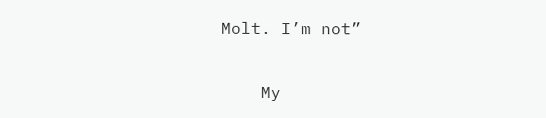Molt. I’m not”

    My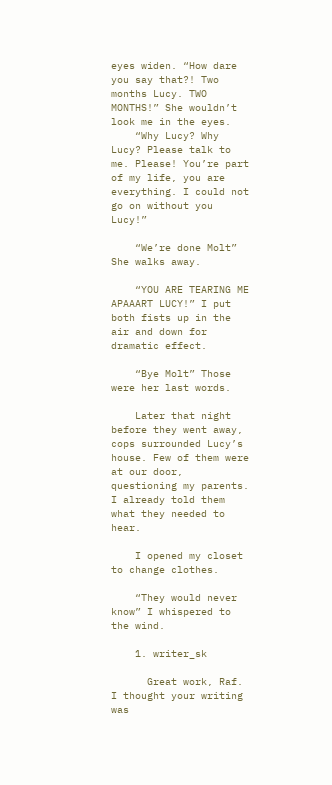eyes widen. “How dare you say that?! Two months Lucy. TWO MONTHS!” She wouldn’t look me in the eyes.
    “Why Lucy? Why Lucy? Please talk to me. Please! You’re part of my life, you are everything. I could not go on without you Lucy!”

    “We’re done Molt” She walks away.

    “YOU ARE TEARING ME APAAART LUCY!” I put both fists up in the air and down for dramatic effect.

    “Bye Molt” Those were her last words.

    Later that night before they went away, cops surrounded Lucy’s house. Few of them were at our door, questioning my parents. I already told them what they needed to hear.

    I opened my closet to change clothes.

    “They would never know” I whispered to the wind.

    1. writer_sk

      Great work, Raf. I thought your writing was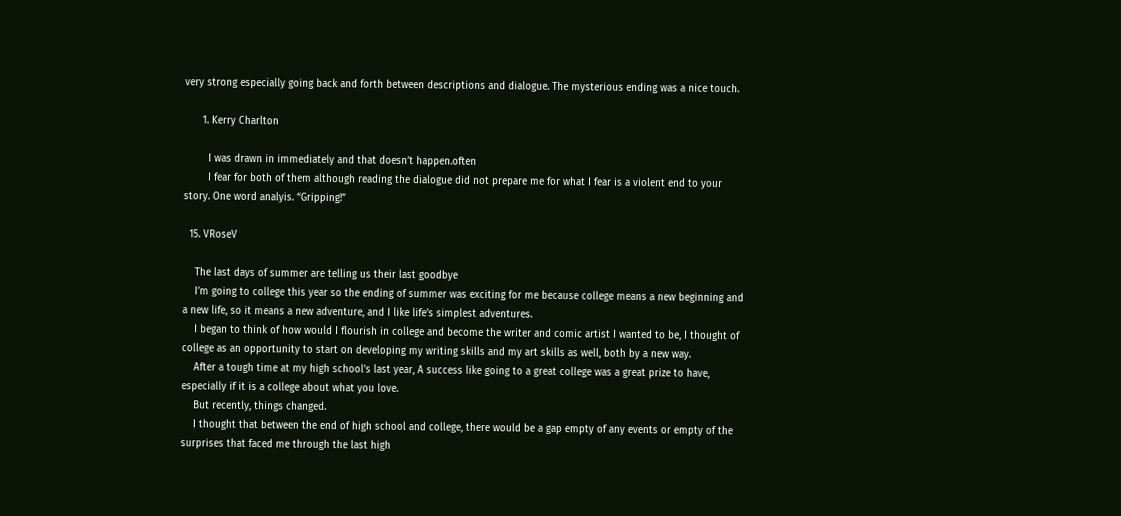very strong especially going back and forth between descriptions and dialogue. The mysterious ending was a nice touch.

      1. Kerry Charlton

        I was drawn in immediately and that doesn’t happen.often
        I fear for both of them although reading the dialogue did not prepare me for what I fear is a violent end to your story. One word analyis. “Gripping!”

  15. VRoseV

    The last days of summer are telling us their last goodbye
    I’m going to college this year so the ending of summer was exciting for me because college means a new beginning and a new life, so it means a new adventure, and I like life’s simplest adventures.
    I began to think of how would I flourish in college and become the writer and comic artist I wanted to be, I thought of college as an opportunity to start on developing my writing skills and my art skills as well, both by a new way.
    After a tough time at my high school’s last year, A success like going to a great college was a great prize to have, especially if it is a college about what you love.
    But recently, things changed.
    I thought that between the end of high school and college, there would be a gap empty of any events or empty of the surprises that faced me through the last high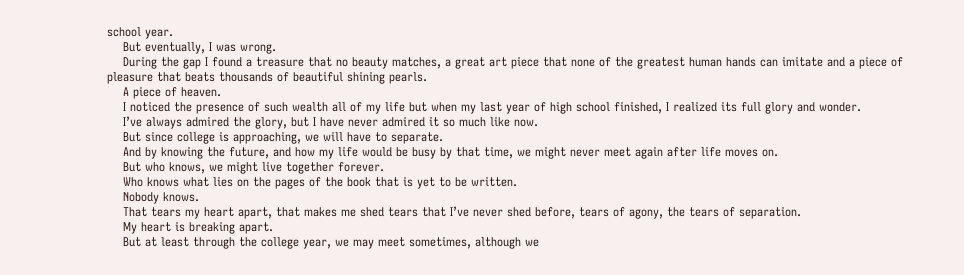school year.
    But eventually, I was wrong.
    During the gap I found a treasure that no beauty matches, a great art piece that none of the greatest human hands can imitate and a piece of pleasure that beats thousands of beautiful shining pearls.
    A piece of heaven.
    I noticed the presence of such wealth all of my life but when my last year of high school finished, I realized its full glory and wonder.
    I’ve always admired the glory, but I have never admired it so much like now.
    But since college is approaching, we will have to separate.
    And by knowing the future, and how my life would be busy by that time, we might never meet again after life moves on.
    But who knows, we might live together forever.
    Who knows what lies on the pages of the book that is yet to be written.
    Nobody knows.
    That tears my heart apart, that makes me shed tears that I’ve never shed before, tears of agony, the tears of separation.
    My heart is breaking apart.
    But at least through the college year, we may meet sometimes, although we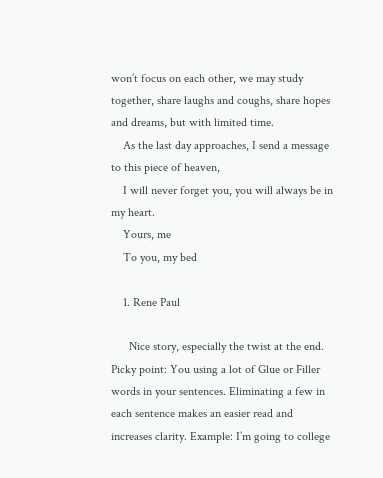won’t focus on each other, we may study together, share laughs and coughs, share hopes and dreams, but with limited time.
    As the last day approaches, I send a message to this piece of heaven,
    I will never forget you, you will always be in my heart.
    Yours, me
    To you, my bed

    1. Rene Paul

      Nice story, especially the twist at the end. Picky point: You using a lot of Glue or Filler words in your sentences. Eliminating a few in each sentence makes an easier read and increases clarity. Example: I’m going to college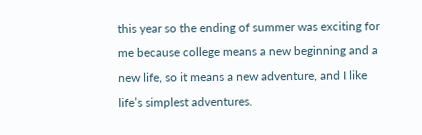this year so the ending of summer was exciting for me because college means a new beginning and a new life, so it means a new adventure, and I like life’s simplest adventures.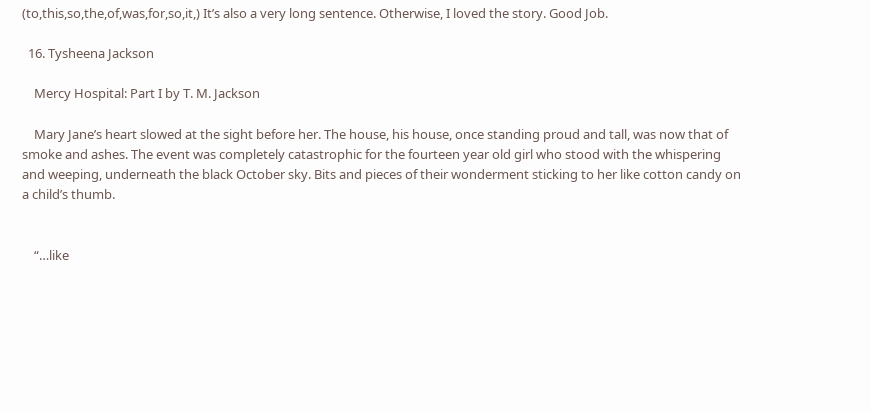(to,this,so,the,of,was,for,so,it,) It’s also a very long sentence. Otherwise, I loved the story. Good Job.

  16. Tysheena Jackson

    Mercy Hospital: Part I by T. M. Jackson

    Mary Jane’s heart slowed at the sight before her. The house, his house, once standing proud and tall, was now that of smoke and ashes. The event was completely catastrophic for the fourteen year old girl who stood with the whispering and weeping, underneath the black October sky. Bits and pieces of their wonderment sticking to her like cotton candy on a child’s thumb.


    “…like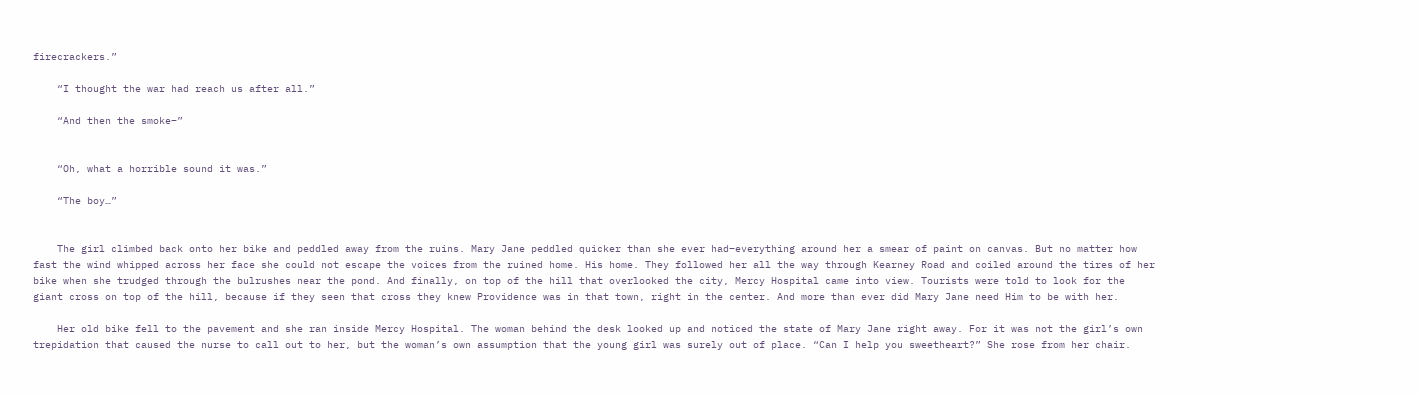firecrackers.”

    “I thought the war had reach us after all.”

    “And then the smoke–”


    “Oh, what a horrible sound it was.”

    “The boy…”


    The girl climbed back onto her bike and peddled away from the ruins. Mary Jane peddled quicker than she ever had–everything around her a smear of paint on canvas. But no matter how fast the wind whipped across her face she could not escape the voices from the ruined home. His home. They followed her all the way through Kearney Road and coiled around the tires of her bike when she trudged through the bulrushes near the pond. And finally, on top of the hill that overlooked the city, Mercy Hospital came into view. Tourists were told to look for the giant cross on top of the hill, because if they seen that cross they knew Providence was in that town, right in the center. And more than ever did Mary Jane need Him to be with her.

    Her old bike fell to the pavement and she ran inside Mercy Hospital. The woman behind the desk looked up and noticed the state of Mary Jane right away. For it was not the girl’s own trepidation that caused the nurse to call out to her, but the woman’s own assumption that the young girl was surely out of place. “Can I help you sweetheart?” She rose from her chair.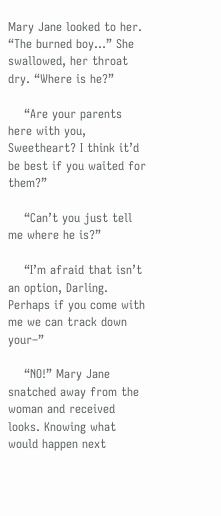Mary Jane looked to her. “The burned boy…” She swallowed, her throat dry. “Where is he?”

    “Are your parents here with you, Sweetheart? I think it’d be best if you waited for them?”

    “Can’t you just tell me where he is?”

    “I’m afraid that isn’t an option, Darling. Perhaps if you come with me we can track down your–”

    “NO!” Mary Jane snatched away from the woman and received looks. Knowing what would happen next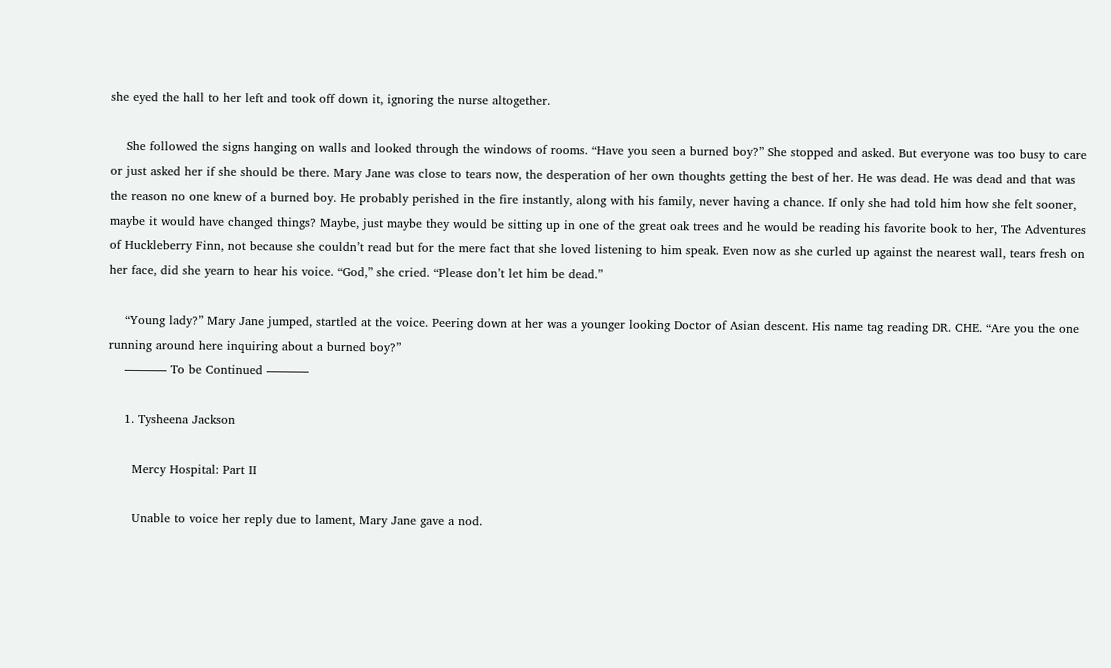she eyed the hall to her left and took off down it, ignoring the nurse altogether.

    She followed the signs hanging on walls and looked through the windows of rooms. “Have you seen a burned boy?” She stopped and asked. But everyone was too busy to care or just asked her if she should be there. Mary Jane was close to tears now, the desperation of her own thoughts getting the best of her. He was dead. He was dead and that was the reason no one knew of a burned boy. He probably perished in the fire instantly, along with his family, never having a chance. If only she had told him how she felt sooner, maybe it would have changed things? Maybe, just maybe they would be sitting up in one of the great oak trees and he would be reading his favorite book to her, The Adventures of Huckleberry Finn, not because she couldn’t read but for the mere fact that she loved listening to him speak. Even now as she curled up against the nearest wall, tears fresh on her face, did she yearn to hear his voice. “God,” she cried. “Please don’t let him be dead.”

    “Young lady?” Mary Jane jumped, startled at the voice. Peering down at her was a younger looking Doctor of Asian descent. His name tag reading DR. CHE. “Are you the one running around here inquiring about a burned boy?”
    ———– To be Continued ———–

    1. Tysheena Jackson

      Mercy Hospital: Part II

      Unable to voice her reply due to lament, Mary Jane gave a nod.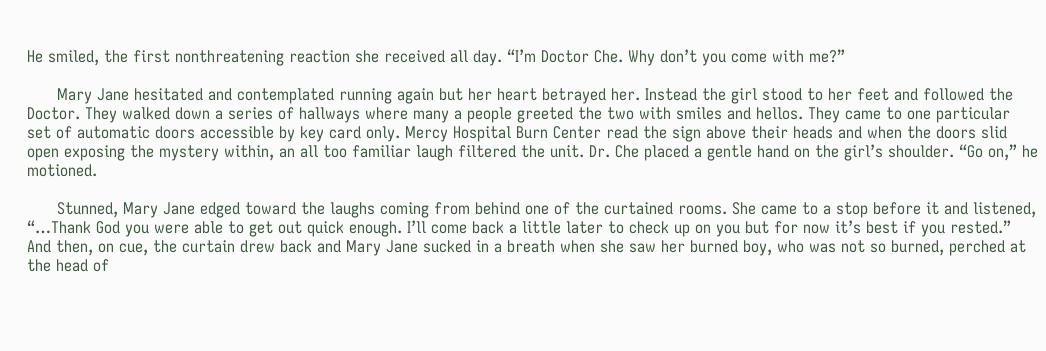He smiled, the first nonthreatening reaction she received all day. “I’m Doctor Che. Why don’t you come with me?”

      Mary Jane hesitated and contemplated running again but her heart betrayed her. Instead the girl stood to her feet and followed the Doctor. They walked down a series of hallways where many a people greeted the two with smiles and hellos. They came to one particular set of automatic doors accessible by key card only. Mercy Hospital Burn Center read the sign above their heads and when the doors slid open exposing the mystery within, an all too familiar laugh filtered the unit. Dr. Che placed a gentle hand on the girl’s shoulder. “Go on,” he motioned.

      Stunned, Mary Jane edged toward the laughs coming from behind one of the curtained rooms. She came to a stop before it and listened, “…Thank God you were able to get out quick enough. I’ll come back a little later to check up on you but for now it’s best if you rested.” And then, on cue, the curtain drew back and Mary Jane sucked in a breath when she saw her burned boy, who was not so burned, perched at the head of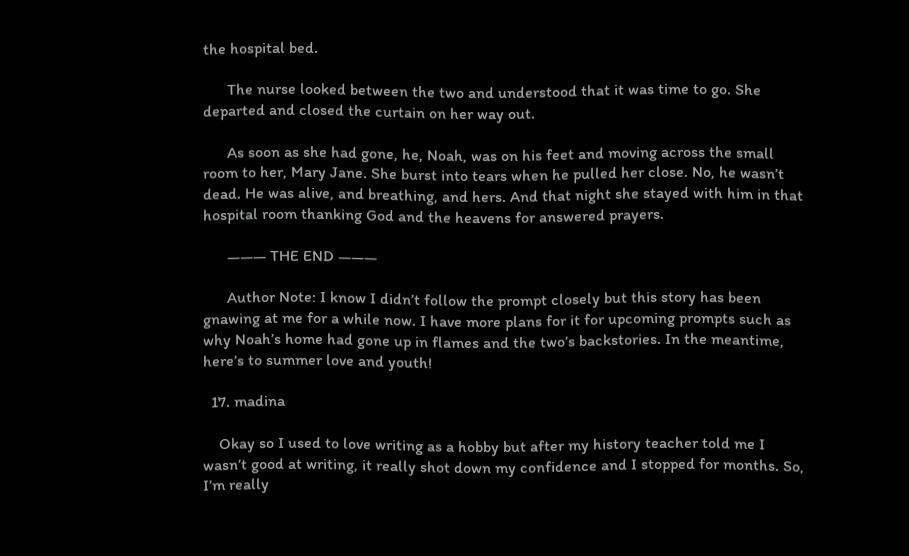the hospital bed.

      The nurse looked between the two and understood that it was time to go. She departed and closed the curtain on her way out.

      As soon as she had gone, he, Noah, was on his feet and moving across the small room to her, Mary Jane. She burst into tears when he pulled her close. No, he wasn’t dead. He was alive, and breathing, and hers. And that night she stayed with him in that hospital room thanking God and the heavens for answered prayers.

      ——— THE END ———

      Author Note: I know I didn’t follow the prompt closely but this story has been gnawing at me for a while now. I have more plans for it for upcoming prompts such as why Noah’s home had gone up in flames and the two’s backstories. In the meantime, here’s to summer love and youth!

  17. madina

    Okay so I used to love writing as a hobby but after my history teacher told me I wasn’t good at writing, it really shot down my confidence and I stopped for months. So, I’m really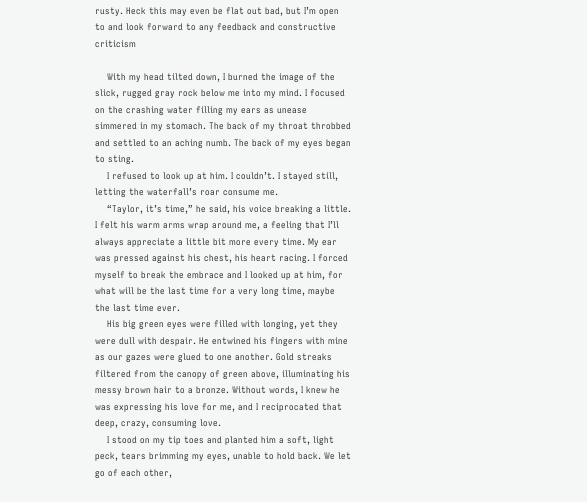rusty. Heck this may even be flat out bad, but I’m open to and look forward to any feedback and constructive criticism

    With my head tilted down, I burned the image of the slick, rugged gray rock below me into my mind. I focused on the crashing water filling my ears as unease simmered in my stomach. The back of my throat throbbed and settled to an aching numb. The back of my eyes began to sting.
    I refused to look up at him. I couldn’t. I stayed still, letting the waterfall’s roar consume me.
    “Taylor, it’s time,” he said, his voice breaking a little. I felt his warm arms wrap around me, a feeling that I’ll always appreciate a little bit more every time. My ear was pressed against his chest, his heart racing. I forced myself to break the embrace and I looked up at him, for what will be the last time for a very long time, maybe the last time ever.
    His big green eyes were filled with longing, yet they were dull with despair. He entwined his fingers with mine as our gazes were glued to one another. Gold streaks filtered from the canopy of green above, illuminating his messy brown hair to a bronze. Without words, I knew he was expressing his love for me, and I reciprocated that deep, crazy, consuming love.
    I stood on my tip toes and planted him a soft, light peck, tears brimming my eyes, unable to hold back. We let go of each other,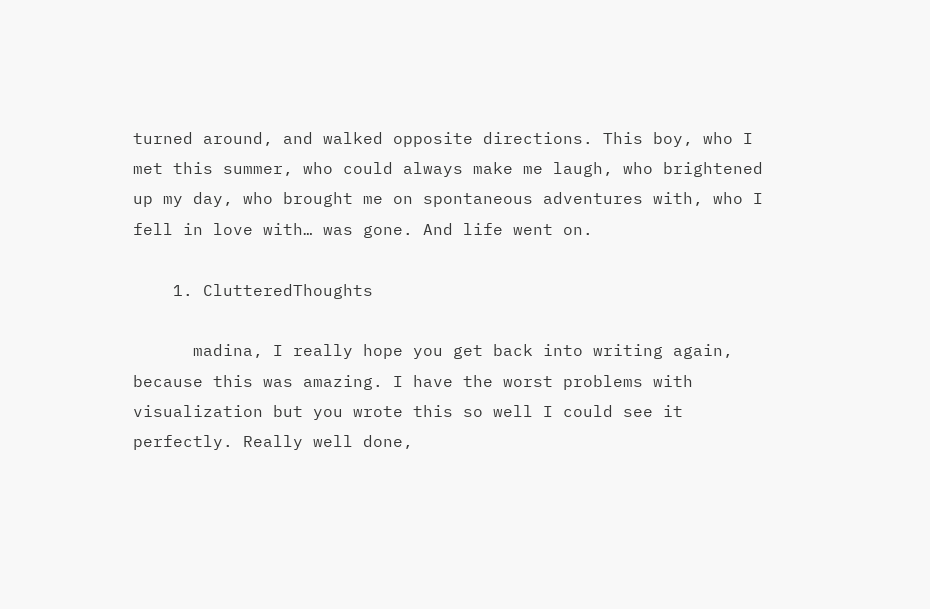turned around, and walked opposite directions. This boy, who I met this summer, who could always make me laugh, who brightened up my day, who brought me on spontaneous adventures with, who I fell in love with… was gone. And life went on.

    1. ClutteredThoughts

      madina, I really hope you get back into writing again, because this was amazing. I have the worst problems with visualization but you wrote this so well I could see it perfectly. Really well done,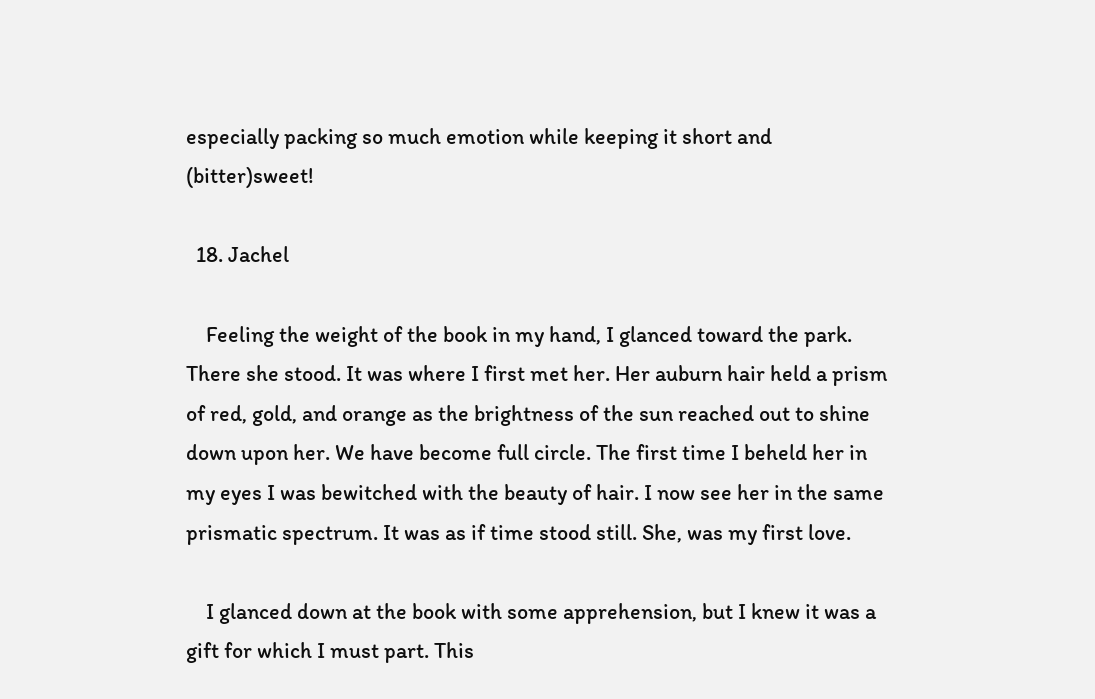especially packing so much emotion while keeping it short and (bitter)sweet!

  18. Jachel

    Feeling the weight of the book in my hand, I glanced toward the park. There she stood. It was where I first met her. Her auburn hair held a prism of red, gold, and orange as the brightness of the sun reached out to shine down upon her. We have become full circle. The first time I beheld her in my eyes I was bewitched with the beauty of hair. I now see her in the same prismatic spectrum. It was as if time stood still. She, was my first love.

    I glanced down at the book with some apprehension, but I knew it was a gift for which I must part. This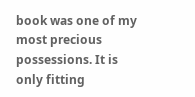book was one of my most precious possessions. It is only fitting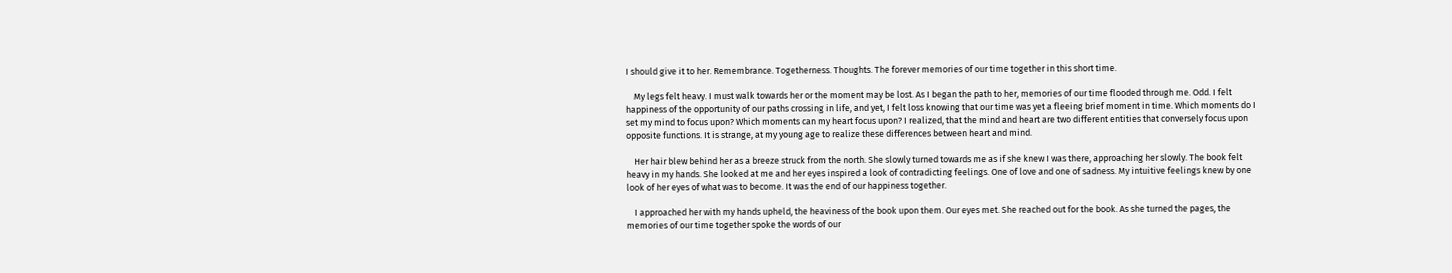I should give it to her. Remembrance. Togetherness. Thoughts. The forever memories of our time together in this short time.

    My legs felt heavy. I must walk towards her or the moment may be lost. As I began the path to her, memories of our time flooded through me. Odd. I felt happiness of the opportunity of our paths crossing in life, and yet, I felt loss knowing that our time was yet a fleeing brief moment in time. Which moments do I set my mind to focus upon? Which moments can my heart focus upon? I realized, that the mind and heart are two different entities that conversely focus upon opposite functions. It is strange, at my young age to realize these differences between heart and mind.

    Her hair blew behind her as a breeze struck from the north. She slowly turned towards me as if she knew I was there, approaching her slowly. The book felt heavy in my hands. She looked at me and her eyes inspired a look of contradicting feelings. One of love and one of sadness. My intuitive feelings knew by one look of her eyes of what was to become. It was the end of our happiness together.

    I approached her with my hands upheld, the heaviness of the book upon them. Our eyes met. She reached out for the book. As she turned the pages, the memories of our time together spoke the words of our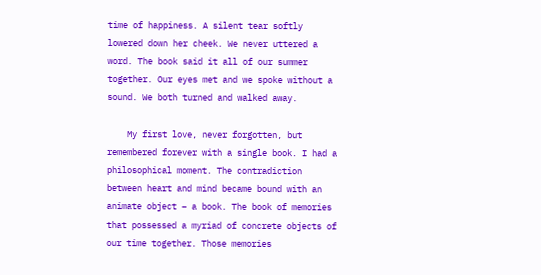time of happiness. A silent tear softly lowered down her cheek. We never uttered a word. The book said it all of our summer together. Our eyes met and we spoke without a sound. We both turned and walked away.

    My first love, never forgotten, but remembered forever with a single book. I had a philosophical moment. The contradiction between heart and mind became bound with an animate object – a book. The book of memories that possessed a myriad of concrete objects of our time together. Those memories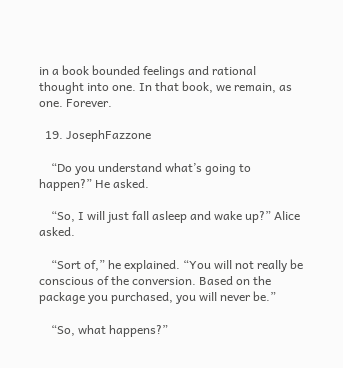in a book bounded feelings and rational thought into one. In that book, we remain, as one. Forever.

  19. JosephFazzone

    “Do you understand what’s going to happen?” He asked.

    “So, I will just fall asleep and wake up?” Alice asked.

    “Sort of,” he explained. “You will not really be conscious of the conversion. Based on the package you purchased, you will never be.”

    “So, what happens?”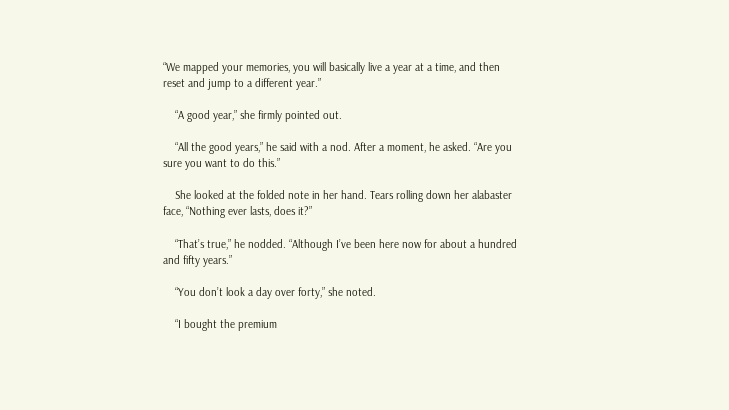“We mapped your memories, you will basically live a year at a time, and then reset and jump to a different year.”

    “A good year,” she firmly pointed out.

    “All the good years,” he said with a nod. After a moment, he asked. “Are you sure you want to do this.”

    She looked at the folded note in her hand. Tears rolling down her alabaster face, “Nothing ever lasts, does it?”

    “That’s true,” he nodded. “Although I’ve been here now for about a hundred and fifty years.”

    “You don’t look a day over forty,” she noted.

    “I bought the premium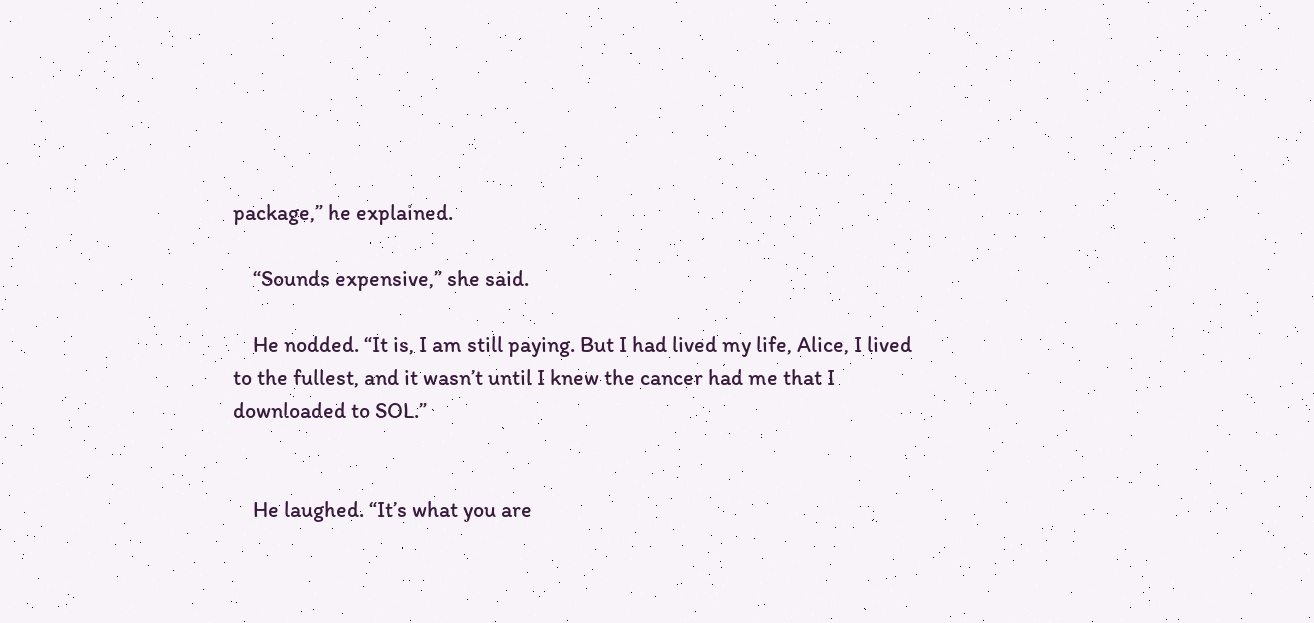package,” he explained.

    “Sounds expensive,” she said.

    He nodded. “It is, I am still paying. But I had lived my life, Alice, I lived to the fullest, and it wasn’t until I knew the cancer had me that I downloaded to SOL.”


    He laughed. “It’s what you are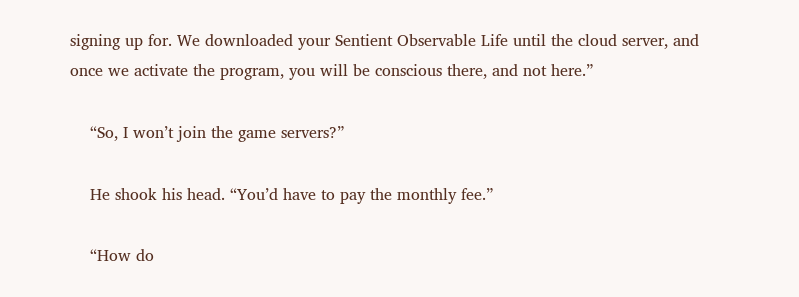signing up for. We downloaded your Sentient Observable Life until the cloud server, and once we activate the program, you will be conscious there, and not here.”

    “So, I won’t join the game servers?”

    He shook his head. “You’d have to pay the monthly fee.”

    “How do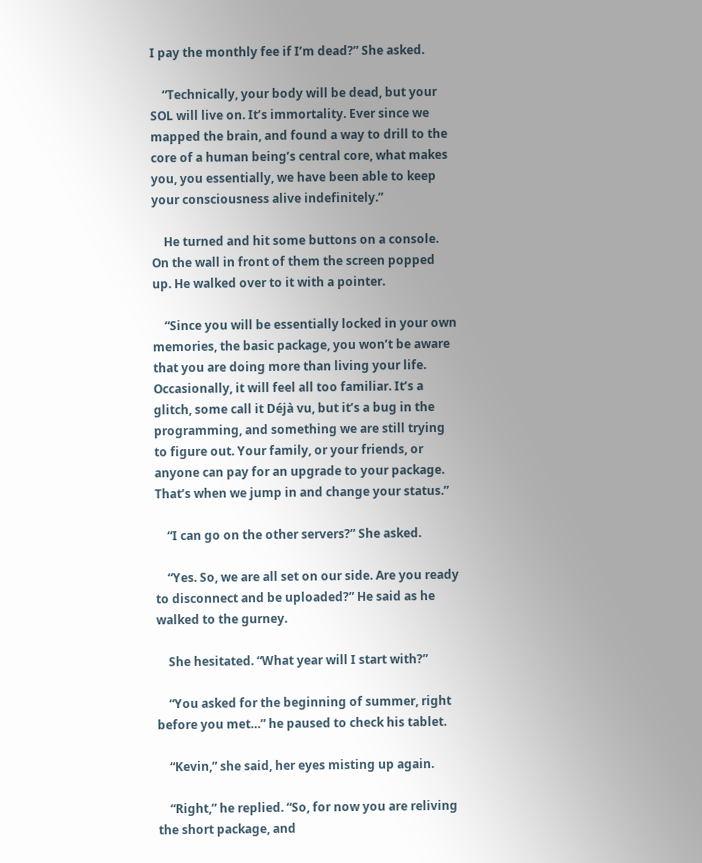I pay the monthly fee if I’m dead?” She asked.

    “Technically, your body will be dead, but your SOL will live on. It’s immortality. Ever since we mapped the brain, and found a way to drill to the core of a human being’s central core, what makes you, you essentially, we have been able to keep your consciousness alive indefinitely.”

    He turned and hit some buttons on a console. On the wall in front of them the screen popped up. He walked over to it with a pointer.

    “Since you will be essentially locked in your own memories, the basic package, you won’t be aware that you are doing more than living your life. Occasionally, it will feel all too familiar. It’s a glitch, some call it Déjà vu, but it’s a bug in the programming, and something we are still trying to figure out. Your family, or your friends, or anyone can pay for an upgrade to your package. That’s when we jump in and change your status.”

    “I can go on the other servers?” She asked.

    “Yes. So, we are all set on our side. Are you ready to disconnect and be uploaded?” He said as he walked to the gurney.

    She hesitated. “What year will I start with?”

    “You asked for the beginning of summer, right before you met…” he paused to check his tablet.

    “Kevin,” she said, her eyes misting up again.

    “Right,” he replied. “So, for now you are reliving the short package, and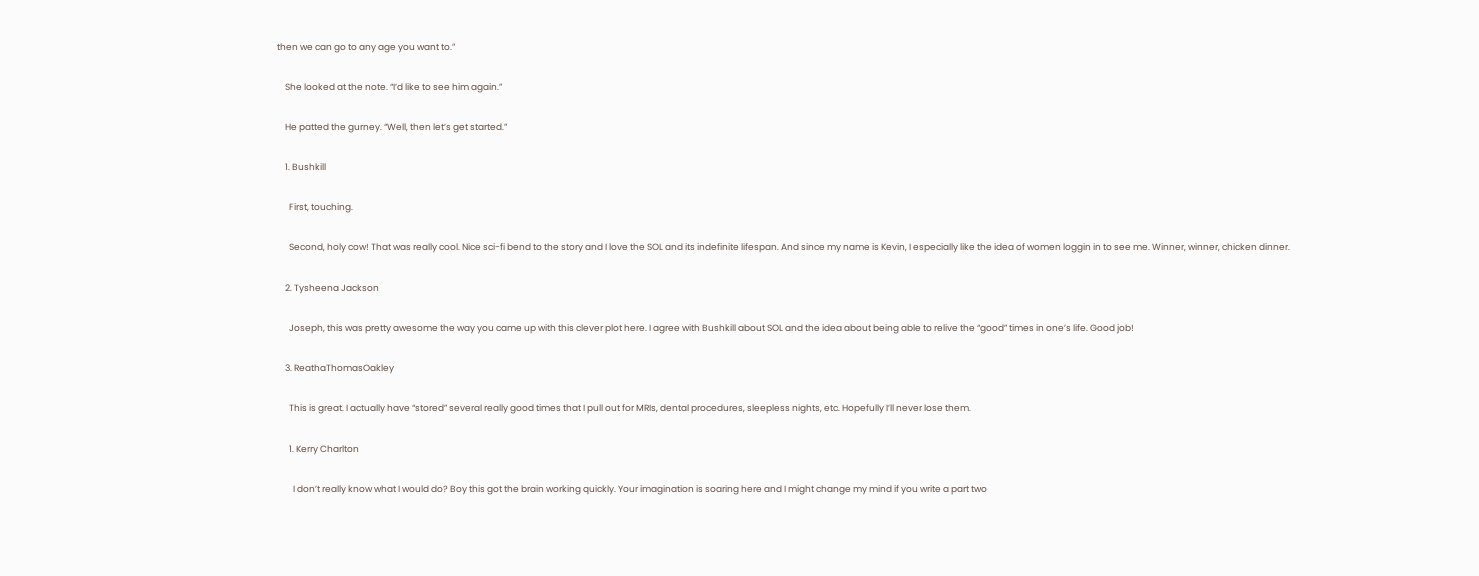then we can go to any age you want to.”

    She looked at the note. “I’d like to see him again.”

    He patted the gurney. “Well, then let’s get started.”

    1. Bushkill

      First, touching.

      Second, holy cow! That was really cool. Nice sci-fi bend to the story and I love the SOL and its indefinite lifespan. And since my name is Kevin, I especially like the idea of women loggin in to see me. Winner, winner, chicken dinner.

    2. Tysheena Jackson

      Joseph, this was pretty awesome the way you came up with this clever plot here. I agree with Bushkill about SOL and the idea about being able to relive the “good” times in one’s life. Good job!

    3. ReathaThomasOakley

      This is great. I actually have “stored” several really good times that I pull out for MRIs, dental procedures, sleepless nights, etc. Hopefully I’ll never lose them.

      1. Kerry Charlton

        I don’t really know what I would do? Boy this got the brain working quickly. Your imagination is soaring here and I might change my mind if you write a part two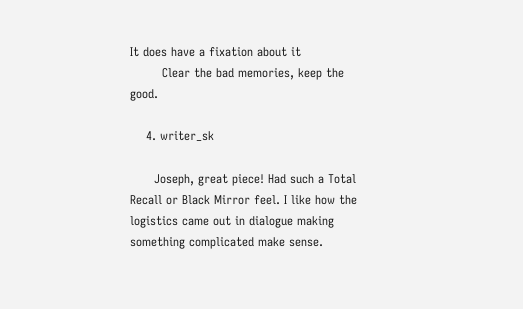It does have a fixation about it
        Clear the bad memories, keep the good.

    4. writer_sk

      Joseph, great piece! Had such a Total Recall or Black Mirror feel. I like how the logistics came out in dialogue making something complicated make sense.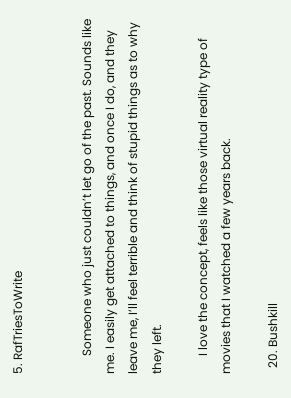5. RafTriesToWrite


      Someone who just couldn’t let go of the past. Sounds like me. I easily get attached to things, and once I do, and they leave me, I’ll feel terrible and think of stupid things as to why they left.

      I love the concept, feels like those virtual reality type of movies that I watched a few years back.

  20. Bushkill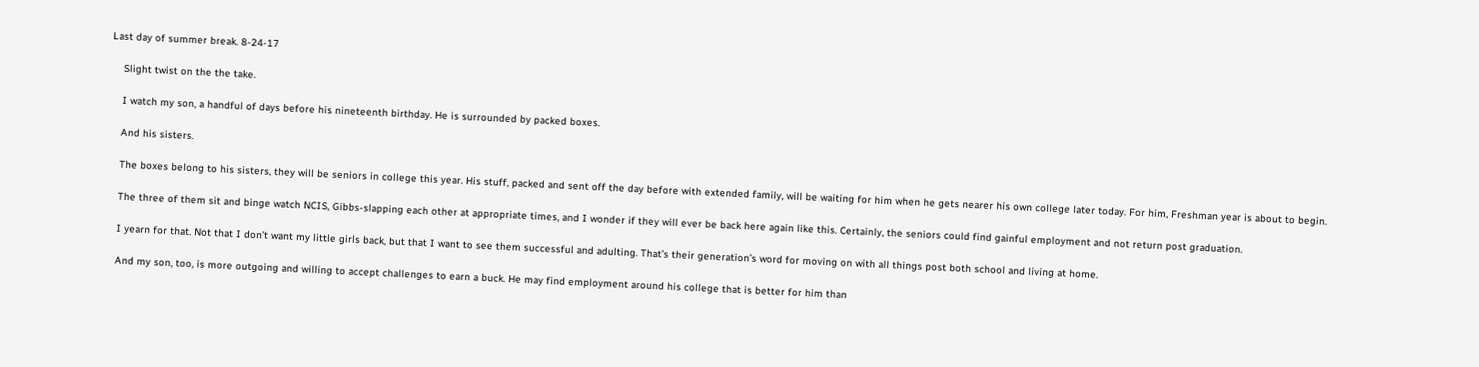Last day of summer break. 8-24-17

    Slight twist on the the take.

    I watch my son, a handful of days before his nineteenth birthday. He is surrounded by packed boxes.

    And his sisters.

    The boxes belong to his sisters, they will be seniors in college this year. His stuff, packed and sent off the day before with extended family, will be waiting for him when he gets nearer his own college later today. For him, Freshman year is about to begin.

    The three of them sit and binge watch NCIS, Gibbs-slapping each other at appropriate times, and I wonder if they will ever be back here again like this. Certainly, the seniors could find gainful employment and not return post graduation.

    I yearn for that. Not that I don’t want my little girls back, but that I want to see them successful and adulting. That’s their generation’s word for moving on with all things post both school and living at home.

    And my son, too, is more outgoing and willing to accept challenges to earn a buck. He may find employment around his college that is better for him than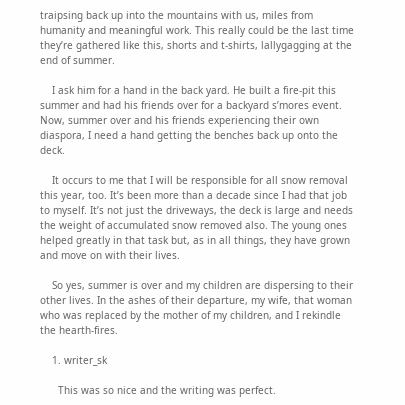traipsing back up into the mountains with us, miles from humanity and meaningful work. This really could be the last time they’re gathered like this, shorts and t-shirts, lallygagging at the end of summer.

    I ask him for a hand in the back yard. He built a fire-pit this summer and had his friends over for a backyard s’mores event. Now, summer over and his friends experiencing their own diaspora, I need a hand getting the benches back up onto the deck.

    It occurs to me that I will be responsible for all snow removal this year, too. It’s been more than a decade since I had that job to myself. It’s not just the driveways, the deck is large and needs the weight of accumulated snow removed also. The young ones helped greatly in that task but, as in all things, they have grown and move on with their lives.

    So yes, summer is over and my children are dispersing to their other lives. In the ashes of their departure, my wife, that woman who was replaced by the mother of my children, and I rekindle the hearth-fires.

    1. writer_sk

      This was so nice and the writing was perfect.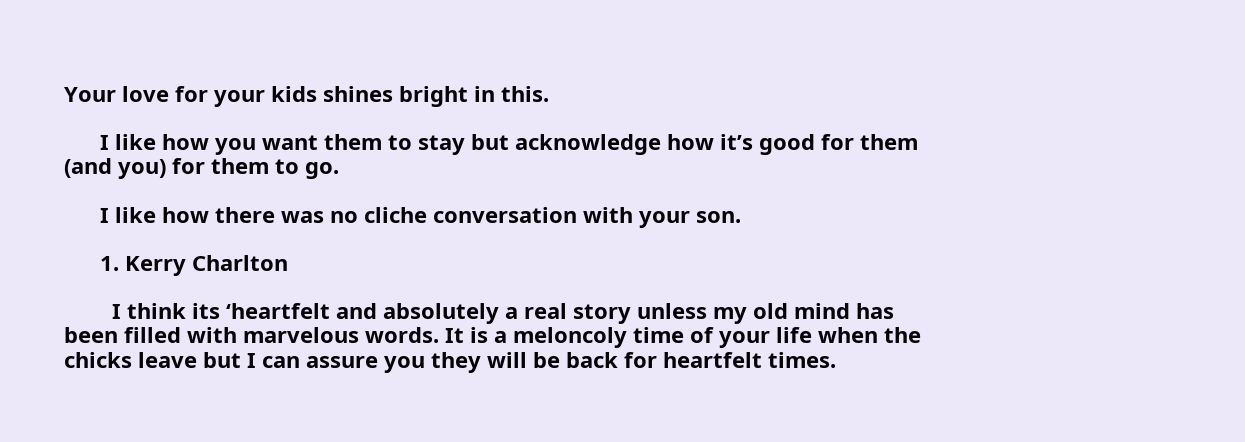Your love for your kids shines bright in this.

      I like how you want them to stay but acknowledge how it’s good for them (and you) for them to go.

      I like how there was no cliche conversation with your son.

      1. Kerry Charlton

        I think its ‘heartfelt and absolutely a real story unless my old mind has been filled with marvelous words. It is a meloncoly time of your life when the chicks leave but I can assure you they will be back for heartfelt times.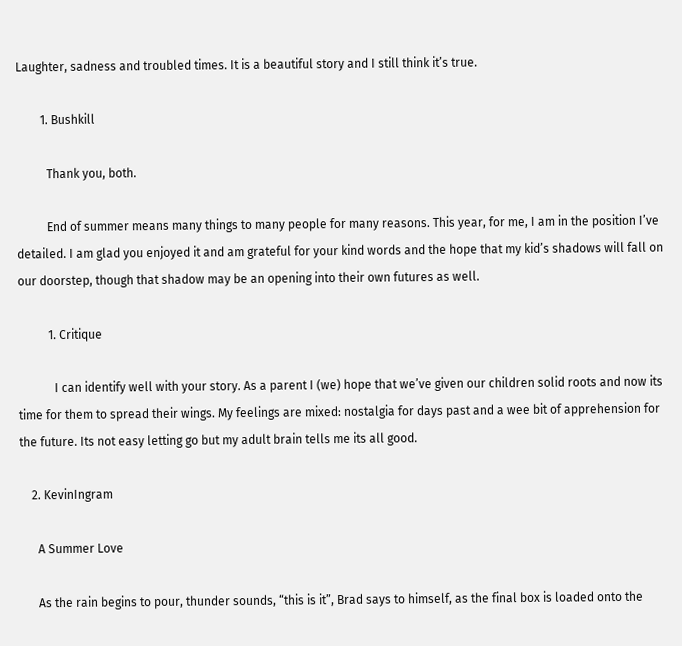Laughter, sadness and troubled times. It is a beautiful story and I still think it’s true.

        1. Bushkill

          Thank you, both.

          End of summer means many things to many people for many reasons. This year, for me, I am in the position I’ve detailed. I am glad you enjoyed it and am grateful for your kind words and the hope that my kid’s shadows will fall on our doorstep, though that shadow may be an opening into their own futures as well.

          1. Critique

            I can identify well with your story. As a parent I (we) hope that we’ve given our children solid roots and now its time for them to spread their wings. My feelings are mixed: nostalgia for days past and a wee bit of apprehension for the future. Its not easy letting go but my adult brain tells me its all good.

    2. KevinIngram

      A Summer Love

      As the rain begins to pour, thunder sounds, “this is it”, Brad says to himself, as the final box is loaded onto the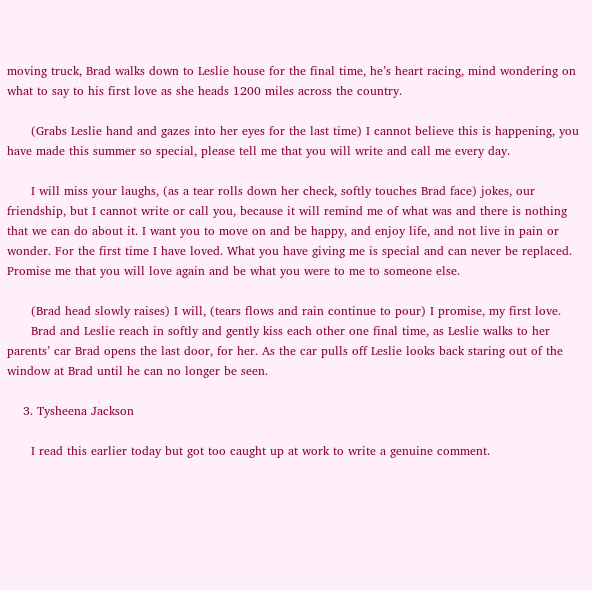moving truck, Brad walks down to Leslie house for the final time, he’s heart racing, mind wondering on what to say to his first love as she heads 1200 miles across the country.

      (Grabs Leslie hand and gazes into her eyes for the last time) I cannot believe this is happening, you have made this summer so special, please tell me that you will write and call me every day.

      I will miss your laughs, (as a tear rolls down her check, softly touches Brad face) jokes, our friendship, but I cannot write or call you, because it will remind me of what was and there is nothing that we can do about it. I want you to move on and be happy, and enjoy life, and not live in pain or wonder. For the first time I have loved. What you have giving me is special and can never be replaced. Promise me that you will love again and be what you were to me to someone else.

      (Brad head slowly raises) I will, (tears flows and rain continue to pour) I promise, my first love.
      Brad and Leslie reach in softly and gently kiss each other one final time, as Leslie walks to her parents’ car Brad opens the last door, for her. As the car pulls off Leslie looks back staring out of the window at Brad until he can no longer be seen.

    3. Tysheena Jackson

      I read this earlier today but got too caught up at work to write a genuine comment.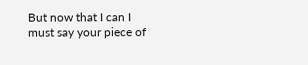But now that I can I must say your piece of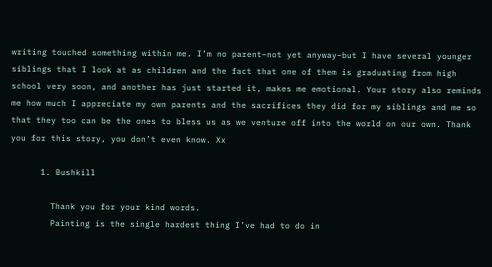writing touched something within me. I’m no parent–not yet anyway–but I have several younger siblings that I look at as children and the fact that one of them is graduating from high school very soon, and another has just started it, makes me emotional. Your story also reminds me how much I appreciate my own parents and the sacrifices they did for my siblings and me so that they too can be the ones to bless us as we venture off into the world on our own. Thank you for this story, you don’t even know. Xx

      1. Bushkill

        Thank you for your kind words.
        Painting is the single hardest thing I’ve had to do in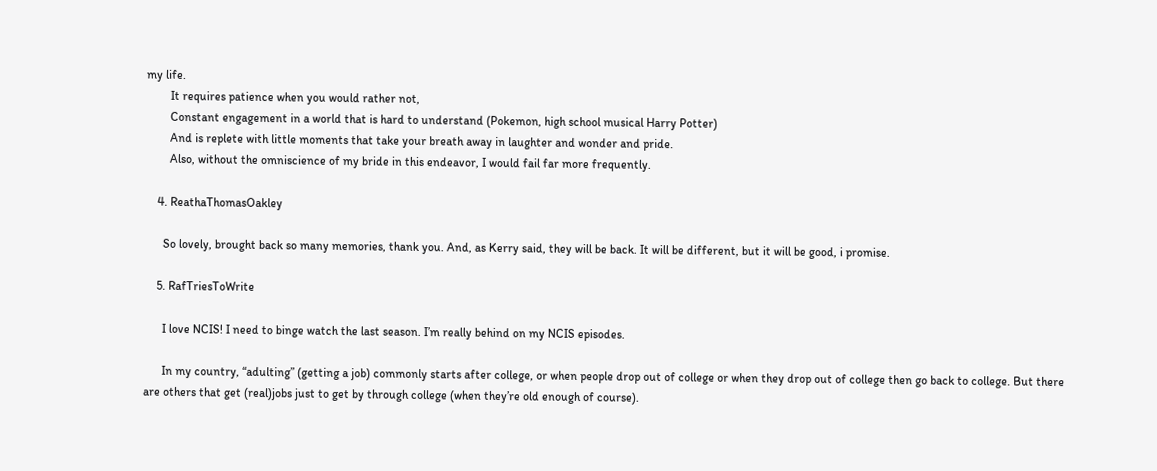my life.
        It requires patience when you would rather not,
        Constant engagement in a world that is hard to understand (Pokemon, high school musical Harry Potter)
        And is replete with little moments that take your breath away in laughter and wonder and pride.
        Also, without the omniscience of my bride in this endeavor, I would fail far more frequently.

    4. ReathaThomasOakley

      So lovely, brought back so many memories, thank you. And, as Kerry said, they will be back. It will be different, but it will be good, i promise.

    5. RafTriesToWrite

      I love NCIS! I need to binge watch the last season. I’m really behind on my NCIS episodes.

      In my country, “adulting” (getting a job) commonly starts after college, or when people drop out of college or when they drop out of college then go back to college. But there are others that get (real)jobs just to get by through college (when they’re old enough of course).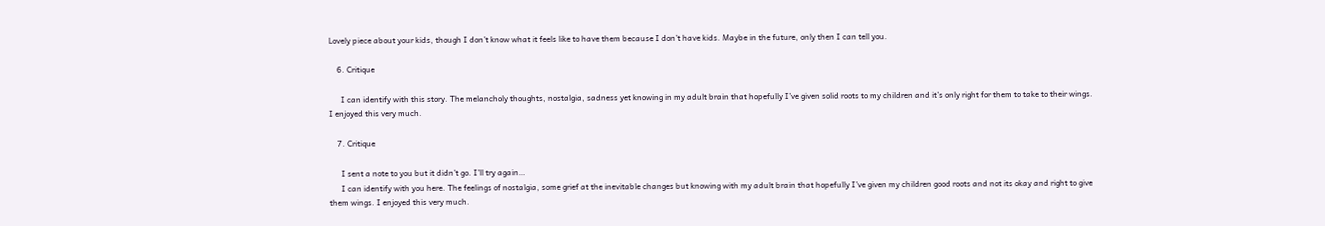Lovely piece about your kids, though I don’t know what it feels like to have them because I don’t have kids. Maybe in the future, only then I can tell you.

    6. Critique

      I can identify with this story. The melancholy thoughts, nostalgia, sadness yet knowing in my adult brain that hopefully I’ve given solid roots to my children and it’s only right for them to take to their wings. I enjoyed this very much.

    7. Critique

      I sent a note to you but it didn’t go. I’ll try again…
      I can identify with you here. The feelings of nostalgia, some grief at the inevitable changes but knowing with my adult brain that hopefully I’ve given my children good roots and not its okay and right to give them wings. I enjoyed this very much.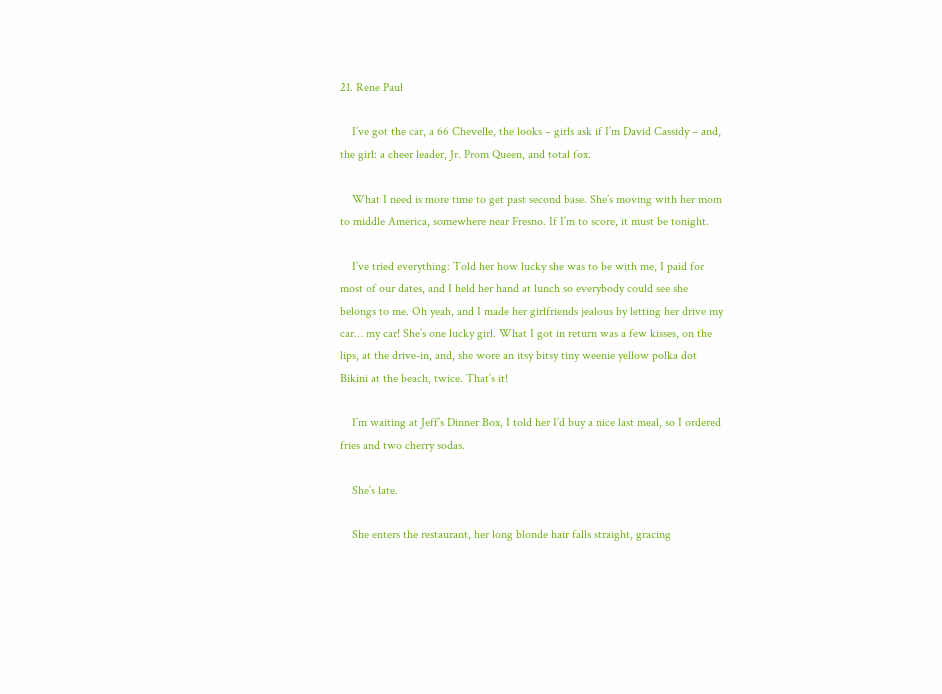21. Rene Paul

    I’ve got the car, a 66 Chevelle, the looks – girls ask if I’m David Cassidy – and, the girl: a cheer leader, Jr. Prom Queen, and total fox.

    What I need is more time to get past second base. She’s moving with her mom to middle America, somewhere near Fresno. If I’m to score, it must be tonight.

    I’ve tried everything: Told her how lucky she was to be with me, I paid for most of our dates, and I held her hand at lunch so everybody could see she belongs to me. Oh yeah, and I made her girlfriends jealous by letting her drive my car… my car! She’s one lucky girl. What I got in return was a few kisses, on the lips, at the drive-in, and, she wore an itsy bitsy tiny weenie yellow polka dot Bikini at the beach, twice. That’s it!

    I’m waiting at Jeff’s Dinner Box, I told her I’d buy a nice last meal, so I ordered fries and two cherry sodas.

    She’s late.

    She enters the restaurant, her long blonde hair falls straight, gracing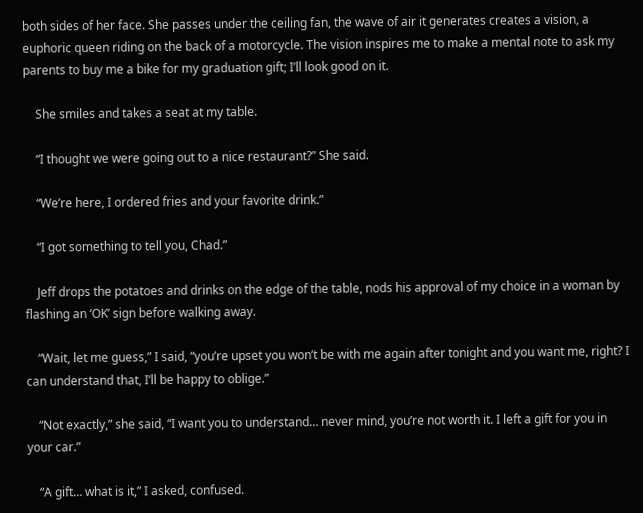both sides of her face. She passes under the ceiling fan, the wave of air it generates creates a vision, a euphoric queen riding on the back of a motorcycle. The vision inspires me to make a mental note to ask my parents to buy me a bike for my graduation gift; I’ll look good on it.

    She smiles and takes a seat at my table.

    “I thought we were going out to a nice restaurant?” She said.

    “We’re here, I ordered fries and your favorite drink.”

    “I got something to tell you, Chad.”

    Jeff drops the potatoes and drinks on the edge of the table, nods his approval of my choice in a woman by flashing an ‘OK’ sign before walking away.

    “Wait, let me guess,” I said, “you’re upset you won’t be with me again after tonight and you want me, right? I can understand that, I’ll be happy to oblige.”

    “Not exactly,” she said, “I want you to understand… never mind, you’re not worth it. I left a gift for you in your car.”

    “A gift… what is it,” I asked, confused.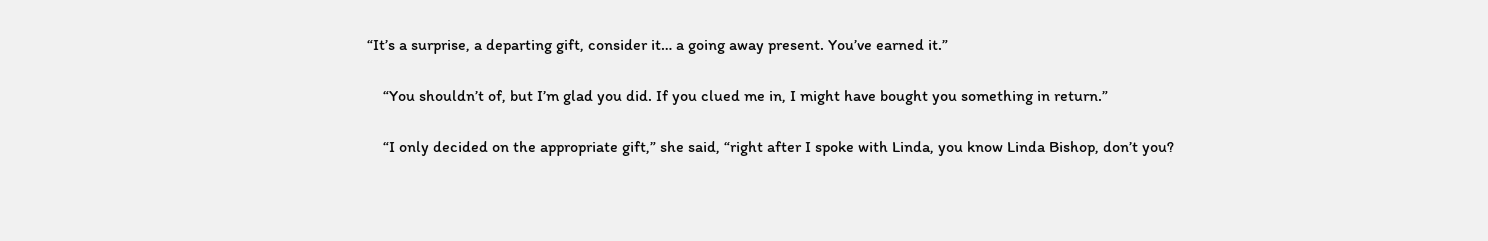“It’s a surprise, a departing gift, consider it… a going away present. You’ve earned it.”

    “You shouldn’t of, but I’m glad you did. If you clued me in, I might have bought you something in return.”

    “I only decided on the appropriate gift,” she said, “right after I spoke with Linda, you know Linda Bishop, don’t you?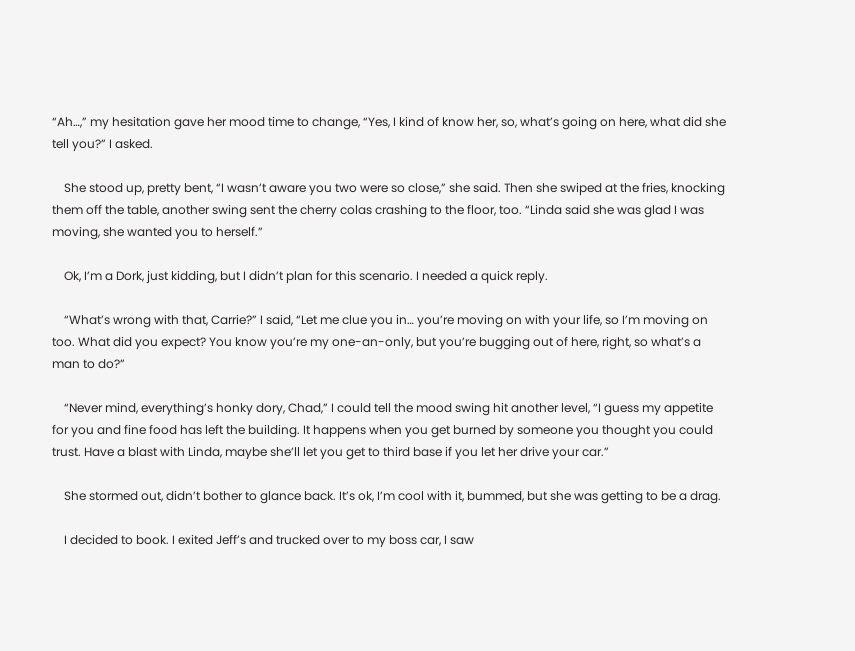“Ah…,” my hesitation gave her mood time to change, “Yes, I kind of know her, so, what’s going on here, what did she tell you?” I asked.

    She stood up, pretty bent, “I wasn’t aware you two were so close,” she said. Then she swiped at the fries, knocking them off the table, another swing sent the cherry colas crashing to the floor, too. “Linda said she was glad I was moving, she wanted you to herself.”

    Ok, I’m a Dork, just kidding, but I didn’t plan for this scenario. I needed a quick reply.

    “What’s wrong with that, Carrie?” I said, “Let me clue you in… you’re moving on with your life, so I’m moving on too. What did you expect? You know you’re my one-an-only, but you’re bugging out of here, right, so what’s a man to do?”

    “Never mind, everything’s honky dory, Chad,” I could tell the mood swing hit another level, “I guess my appetite for you and fine food has left the building. It happens when you get burned by someone you thought you could trust. Have a blast with Linda, maybe she’ll let you get to third base if you let her drive your car.”

    She stormed out, didn’t bother to glance back. It’s ok, I’m cool with it, bummed, but she was getting to be a drag.

    I decided to book. I exited Jeff’s and trucked over to my boss car, I saw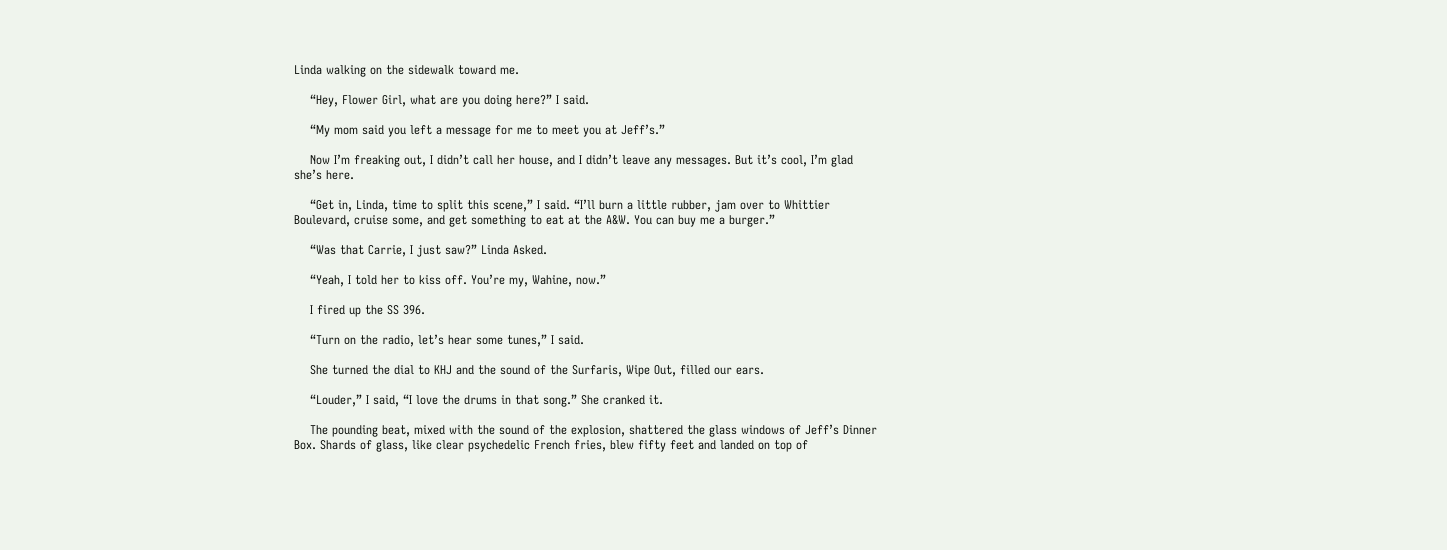Linda walking on the sidewalk toward me.

    “Hey, Flower Girl, what are you doing here?” I said.

    “My mom said you left a message for me to meet you at Jeff’s.”

    Now I’m freaking out, I didn’t call her house, and I didn’t leave any messages. But it’s cool, I’m glad she’s here.

    “Get in, Linda, time to split this scene,” I said. “I’ll burn a little rubber, jam over to Whittier Boulevard, cruise some, and get something to eat at the A&W. You can buy me a burger.”

    “Was that Carrie, I just saw?” Linda Asked.

    “Yeah, I told her to kiss off. You’re my, Wahine, now.”

    I fired up the SS 396.

    “Turn on the radio, let’s hear some tunes,” I said.

    She turned the dial to KHJ and the sound of the Surfaris, Wipe Out, filled our ears.

    “Louder,” I said, “I love the drums in that song.” She cranked it.

    The pounding beat, mixed with the sound of the explosion, shattered the glass windows of Jeff’s Dinner Box. Shards of glass, like clear psychedelic French fries, blew fifty feet and landed on top of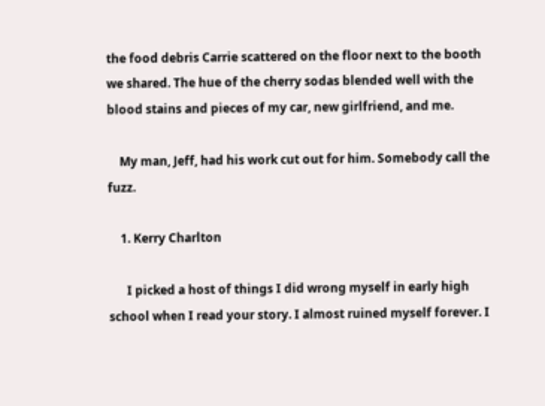the food debris Carrie scattered on the floor next to the booth we shared. The hue of the cherry sodas blended well with the blood stains and pieces of my car, new girlfriend, and me.

    My man, Jeff, had his work cut out for him. Somebody call the fuzz.

    1. Kerry Charlton

      I picked a host of things I did wrong myself in early high school when I read your story. I almost ruined myself forever. I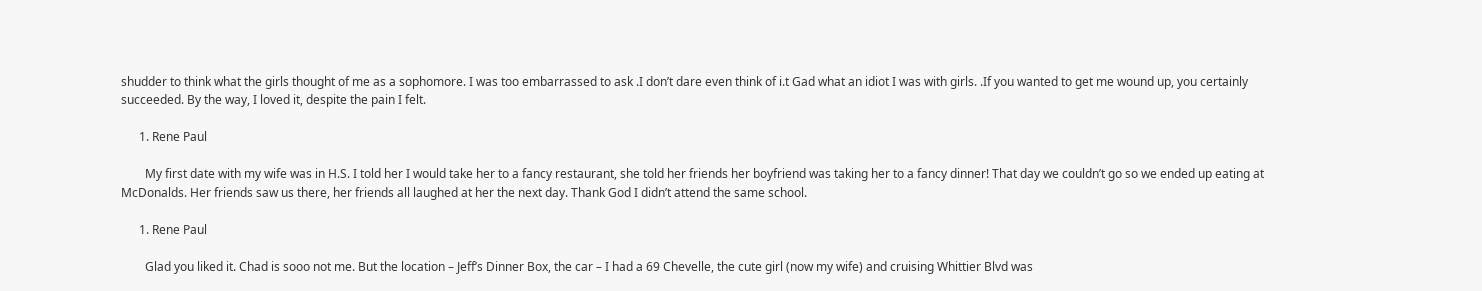shudder to think what the girls thought of me as a sophomore. I was too embarrassed to ask .I don’t dare even think of i.t Gad what an idiot I was with girls. .If you wanted to get me wound up, you certainly succeeded. By the way, I loved it, despite the pain I felt.

      1. Rene Paul

        My first date with my wife was in H.S. I told her I would take her to a fancy restaurant, she told her friends her boyfriend was taking her to a fancy dinner! That day we couldn’t go so we ended up eating at McDonalds. Her friends saw us there, her friends all laughed at her the next day. Thank God I didn’t attend the same school.

      1. Rene Paul

        Glad you liked it. Chad is sooo not me. But the location – Jeff’s Dinner Box, the car – I had a 69 Chevelle, the cute girl (now my wife) and cruising Whittier Blvd was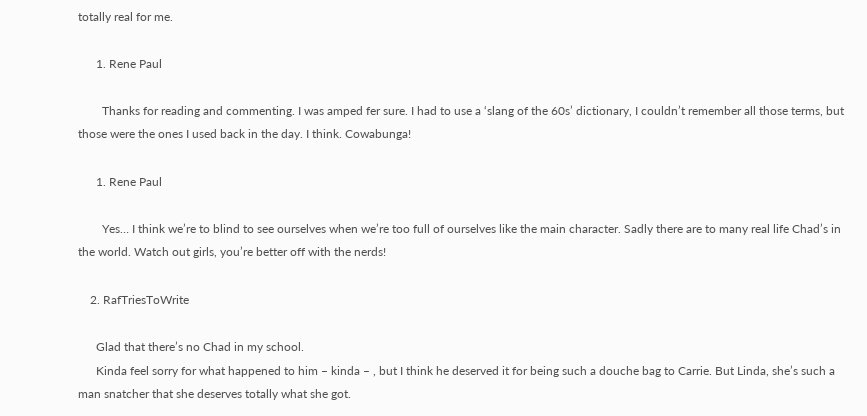totally real for me.

      1. Rene Paul

        Thanks for reading and commenting. I was amped fer sure. I had to use a ‘slang of the 60s’ dictionary, I couldn’t remember all those terms, but those were the ones I used back in the day. I think. Cowabunga!

      1. Rene Paul

        Yes… I think we’re to blind to see ourselves when we’re too full of ourselves like the main character. Sadly there are to many real life Chad’s in the world. Watch out girls, you’re better off with the nerds!

    2. RafTriesToWrite

      Glad that there’s no Chad in my school.
      Kinda feel sorry for what happened to him – kinda – , but I think he deserved it for being such a douche bag to Carrie. But Linda, she’s such a man snatcher that she deserves totally what she got.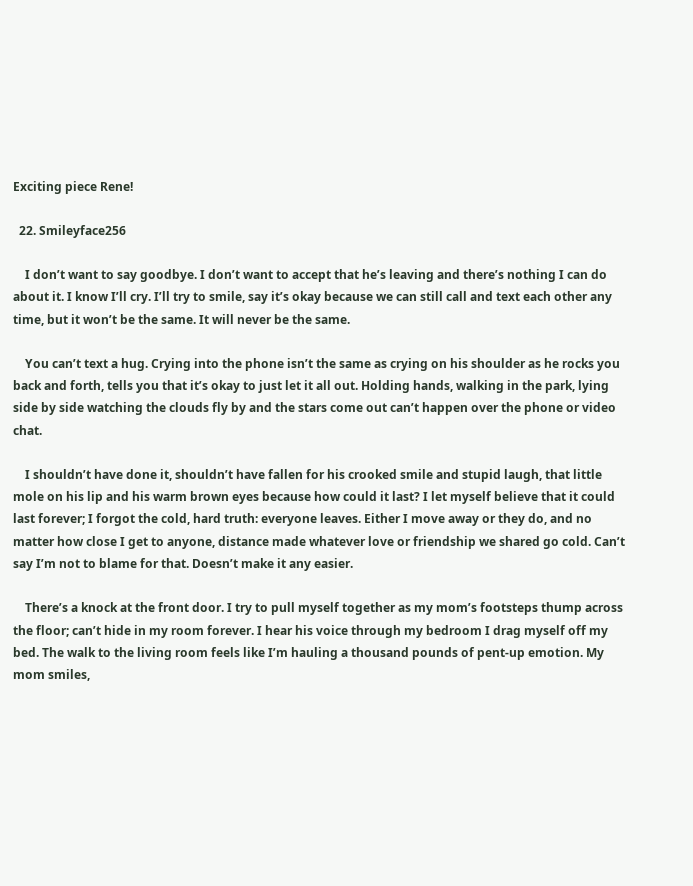Exciting piece Rene!

  22. Smileyface256

    I don’t want to say goodbye. I don’t want to accept that he’s leaving and there’s nothing I can do about it. I know I’ll cry. I’ll try to smile, say it’s okay because we can still call and text each other any time, but it won’t be the same. It will never be the same.

    You can’t text a hug. Crying into the phone isn’t the same as crying on his shoulder as he rocks you back and forth, tells you that it’s okay to just let it all out. Holding hands, walking in the park, lying side by side watching the clouds fly by and the stars come out can’t happen over the phone or video chat.

    I shouldn’t have done it, shouldn’t have fallen for his crooked smile and stupid laugh, that little mole on his lip and his warm brown eyes because how could it last? I let myself believe that it could last forever; I forgot the cold, hard truth: everyone leaves. Either I move away or they do, and no matter how close I get to anyone, distance made whatever love or friendship we shared go cold. Can’t say I’m not to blame for that. Doesn’t make it any easier.

    There’s a knock at the front door. I try to pull myself together as my mom’s footsteps thump across the floor; can’t hide in my room forever. I hear his voice through my bedroom I drag myself off my bed. The walk to the living room feels like I’m hauling a thousand pounds of pent-up emotion. My mom smiles,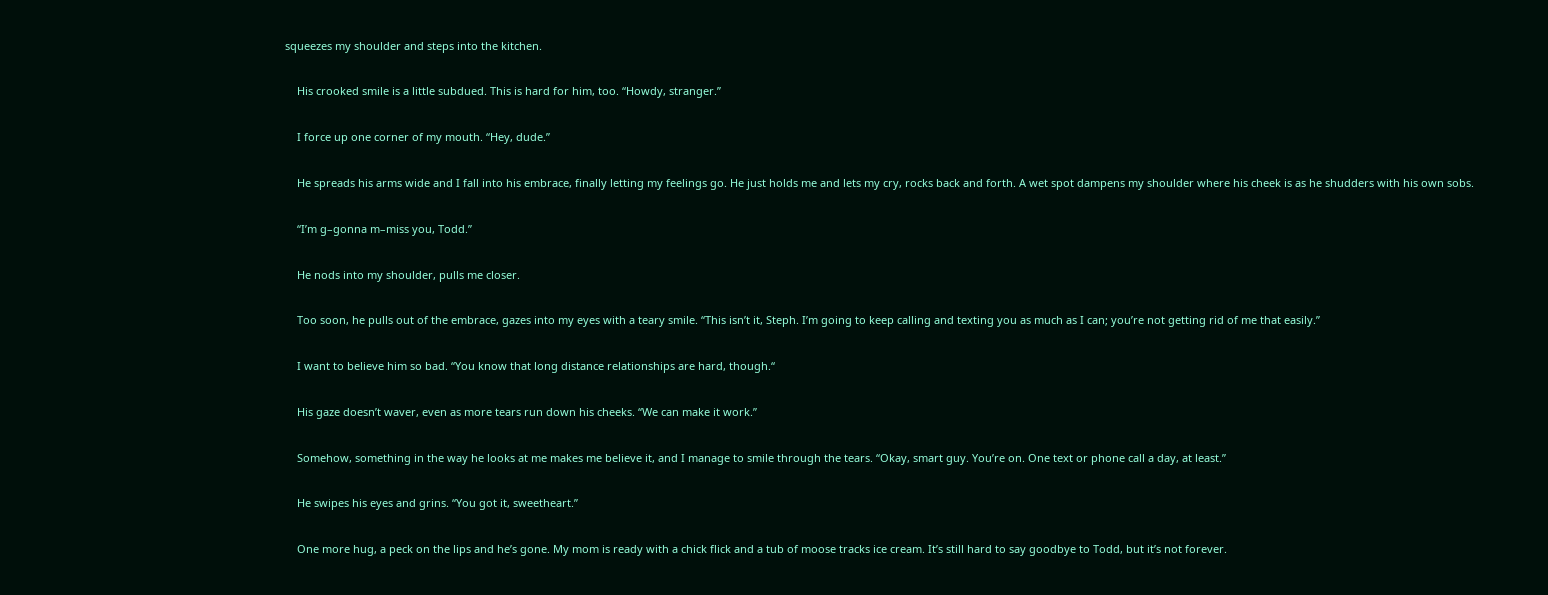squeezes my shoulder and steps into the kitchen.

    His crooked smile is a little subdued. This is hard for him, too. “Howdy, stranger.”

    I force up one corner of my mouth. “Hey, dude.”

    He spreads his arms wide and I fall into his embrace, finally letting my feelings go. He just holds me and lets my cry, rocks back and forth. A wet spot dampens my shoulder where his cheek is as he shudders with his own sobs.

    “I’m g–gonna m–miss you, Todd.”

    He nods into my shoulder, pulls me closer.

    Too soon, he pulls out of the embrace, gazes into my eyes with a teary smile. “This isn’t it, Steph. I’m going to keep calling and texting you as much as I can; you’re not getting rid of me that easily.”

    I want to believe him so bad. “You know that long distance relationships are hard, though.“

    His gaze doesn’t waver, even as more tears run down his cheeks. “We can make it work.”

    Somehow, something in the way he looks at me makes me believe it, and I manage to smile through the tears. “Okay, smart guy. You’re on. One text or phone call a day, at least.”

    He swipes his eyes and grins. “You got it, sweetheart.”

    One more hug, a peck on the lips and he’s gone. My mom is ready with a chick flick and a tub of moose tracks ice cream. It’s still hard to say goodbye to Todd, but it’s not forever.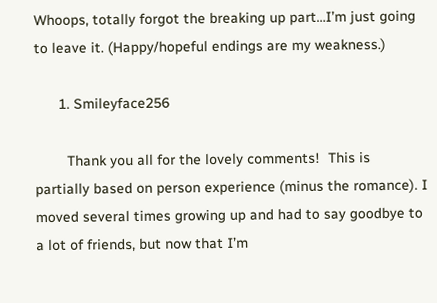Whoops, totally forgot the breaking up part…I’m just going to leave it. (Happy/hopeful endings are my weakness.)

      1. Smileyface256

        Thank you all for the lovely comments!  This is partially based on person experience (minus the romance). I moved several times growing up and had to say goodbye to a lot of friends, but now that I’m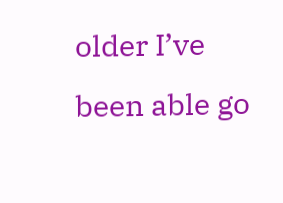older I’ve been able go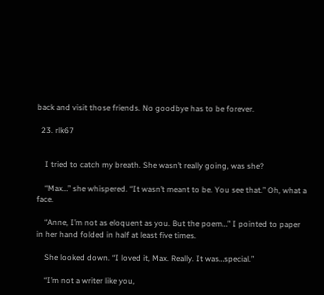back and visit those friends. No goodbye has to be forever.

  23. rlk67


    I tried to catch my breath. She wasn’t really going, was she?

    “Max…” she whispered. “It wasn’t meant to be. You see that.” Oh, what a face.

    “Anne, I’m not as eloquent as you. But the poem…” I pointed to paper in her hand folded in half at least five times.

    She looked down. “I loved it, Max. Really. It was…special.”

    “I’m not a writer like you,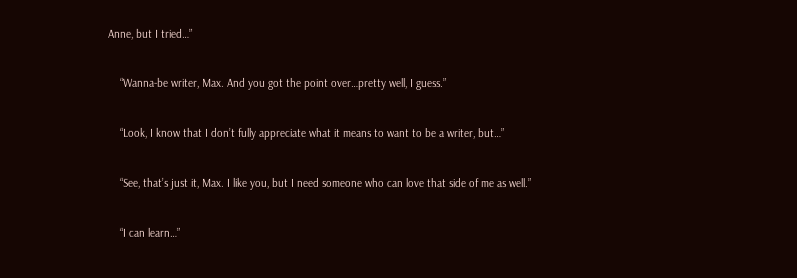Anne, but I tried…”

    “Wanna-be writer, Max. And you got the point over…pretty well, I guess.”

    “Look, I know that I don’t fully appreciate what it means to want to be a writer, but…”

    “See, that’s just it, Max. I like you, but I need someone who can love that side of me as well.”

    “I can learn…”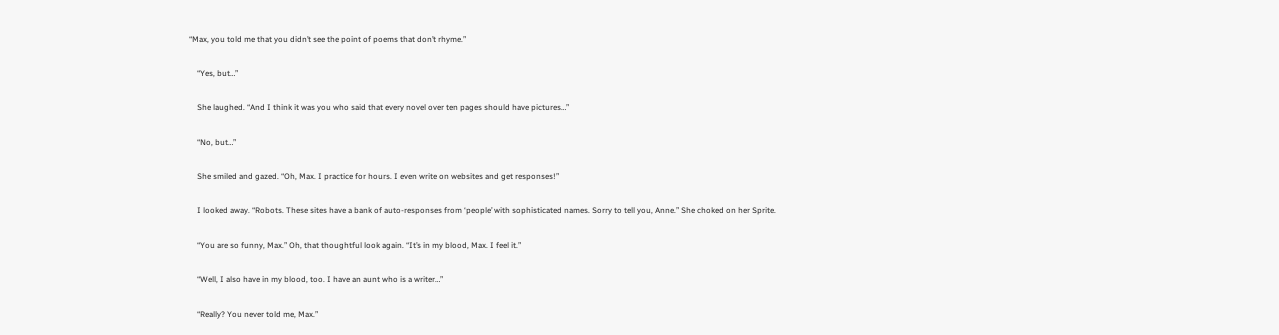“Max, you told me that you didn’t see the point of poems that don’t rhyme.”

    “Yes, but…”

    She laughed. “And I think it was you who said that every novel over ten pages should have pictures…”

    “No, but…”

    She smiled and gazed. “Oh, Max. I practice for hours. I even write on websites and get responses!”

    I looked away. “Robots. These sites have a bank of auto-responses from ‘people’ with sophisticated names. Sorry to tell you, Anne.” She choked on her Sprite.

    “You are so funny, Max.” Oh, that thoughtful look again. “It’s in my blood, Max. I feel it.”

    “Well, I also have in my blood, too. I have an aunt who is a writer…”

    “Really? You never told me, Max.”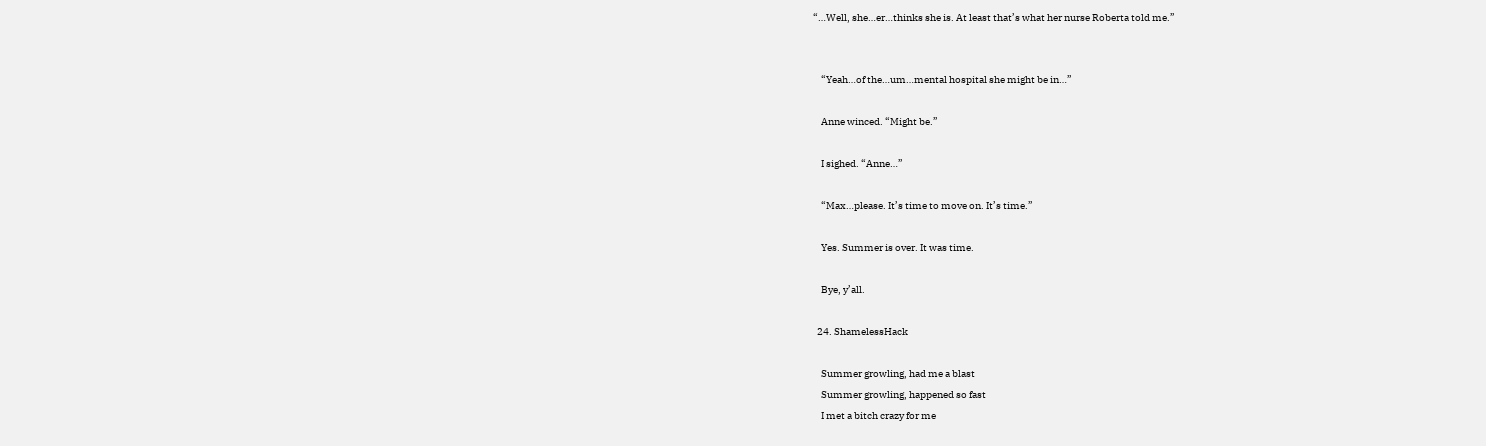“…Well, she…er…thinks she is. At least that’s what her nurse Roberta told me.”


    “Yeah…of the…um…mental hospital she might be in…”

    Anne winced. “Might be.”

    I sighed. “Anne…”

    “Max…please. It’s time to move on. It’s time.”

    Yes. Summer is over. It was time.

    Bye, y’all.

  24. ShamelessHack

    Summer growling, had me a blast
    Summer growling, happened so fast
    I met a bitch crazy for me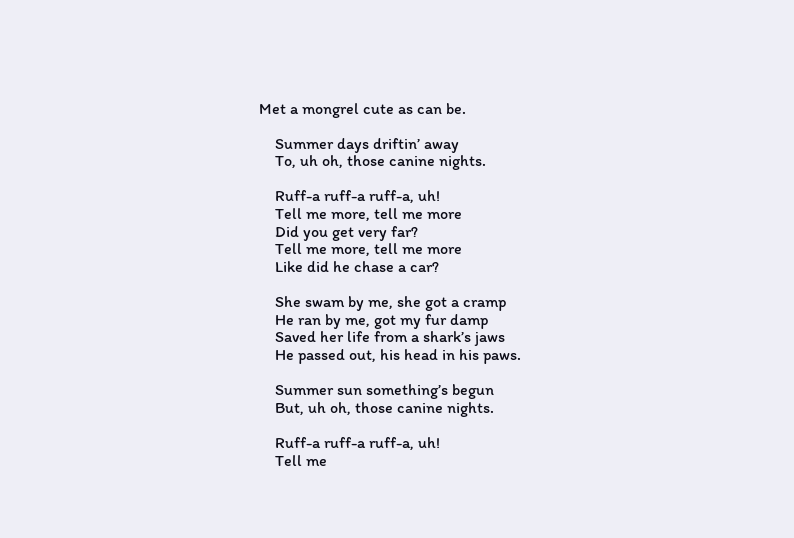Met a mongrel cute as can be.

    Summer days driftin’ away
    To, uh oh, those canine nights.

    Ruff-a ruff-a ruff-a, uh!
    Tell me more, tell me more
    Did you get very far?
    Tell me more, tell me more
    Like did he chase a car?

    She swam by me, she got a cramp
    He ran by me, got my fur damp
    Saved her life from a shark’s jaws
    He passed out, his head in his paws.

    Summer sun something’s begun
    But, uh oh, those canine nights.

    Ruff-a ruff-a ruff-a, uh!
    Tell me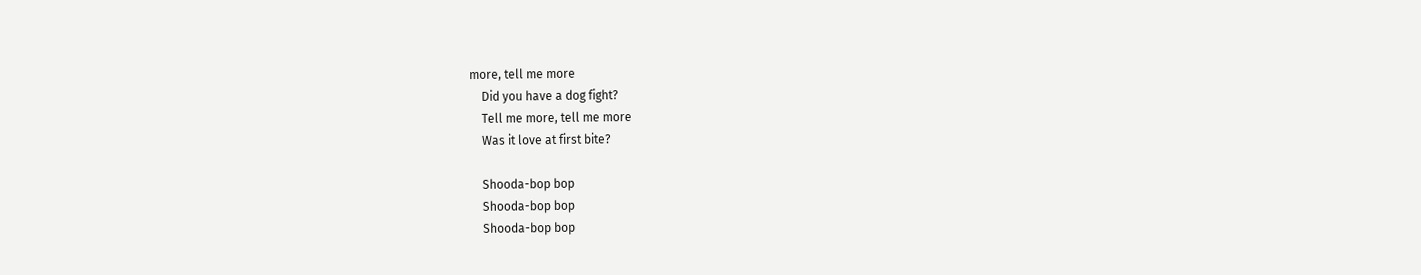more, tell me more
    Did you have a dog fight?
    Tell me more, tell me more
    Was it love at first bite?

    Shooda-bop bop
    Shooda-bop bop
    Shooda-bop bop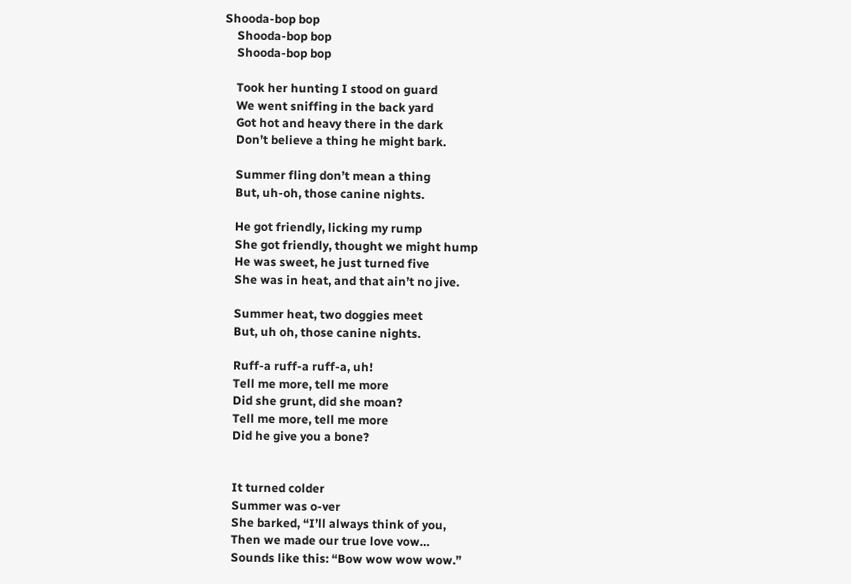Shooda-bop bop
    Shooda-bop bop
    Shooda-bop bop

    Took her hunting I stood on guard
    We went sniffing in the back yard
    Got hot and heavy there in the dark
    Don’t believe a thing he might bark.

    Summer fling don’t mean a thing
    But, uh-oh, those canine nights.

    He got friendly, licking my rump
    She got friendly, thought we might hump
    He was sweet, he just turned five
    She was in heat, and that ain’t no jive.

    Summer heat, two doggies meet
    But, uh oh, those canine nights.

    Ruff-a ruff-a ruff-a, uh!
    Tell me more, tell me more
    Did she grunt, did she moan?
    Tell me more, tell me more
    Did he give you a bone?


    It turned colder
    Summer was o-ver
    She barked, “I’ll always think of you,
    Then we made our true love vow…
    Sounds like this: “Bow wow wow wow.”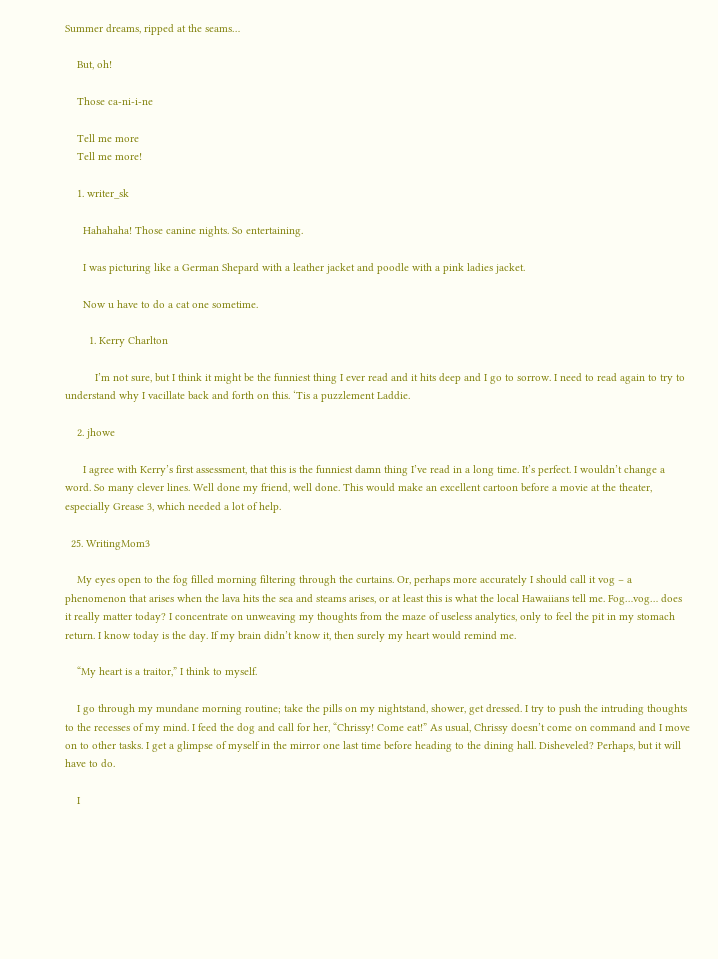Summer dreams, ripped at the seams…

    But, oh!

    Those ca-ni-i-ne

    Tell me more
    Tell me more!

    1. writer_sk

      Hahahaha! Those canine nights. So entertaining.

      I was picturing like a German Shepard with a leather jacket and poodle with a pink ladies jacket.

      Now u have to do a cat one sometime.

        1. Kerry Charlton

          I’m not sure, but I think it might be the funniest thing I ever read and it hits deep and I go to sorrow. I need to read again to try to understand why I vacillate back and forth on this. ‘Tis a puzzlement Laddie.

    2. jhowe

      I agree with Kerry’s first assessment, that this is the funniest damn thing I’ve read in a long time. It’s perfect. I wouldn’t change a word. So many clever lines. Well done my friend, well done. This would make an excellent cartoon before a movie at the theater, especially Grease 3, which needed a lot of help.

  25. WritingMom3

    My eyes open to the fog filled morning filtering through the curtains. Or, perhaps more accurately I should call it vog – a phenomenon that arises when the lava hits the sea and steams arises, or at least this is what the local Hawaiians tell me. Fog…vog… does it really matter today? I concentrate on unweaving my thoughts from the maze of useless analytics, only to feel the pit in my stomach return. I know today is the day. If my brain didn’t know it, then surely my heart would remind me.

    “My heart is a traitor,” I think to myself.

    I go through my mundane morning routine; take the pills on my nightstand, shower, get dressed. I try to push the intruding thoughts to the recesses of my mind. I feed the dog and call for her, “Chrissy! Come eat!” As usual, Chrissy doesn’t come on command and I move on to other tasks. I get a glimpse of myself in the mirror one last time before heading to the dining hall. Disheveled? Perhaps, but it will have to do.

    I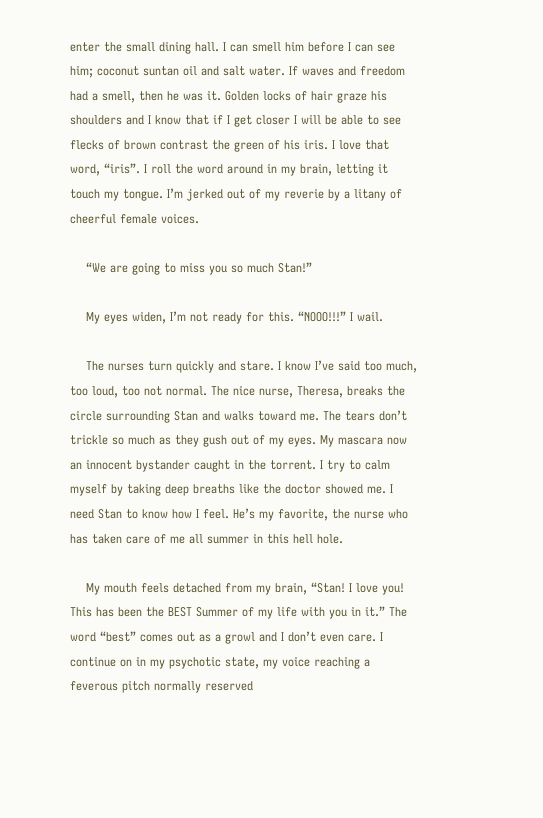enter the small dining hall. I can smell him before I can see him; coconut suntan oil and salt water. If waves and freedom had a smell, then he was it. Golden locks of hair graze his shoulders and I know that if I get closer I will be able to see flecks of brown contrast the green of his iris. I love that word, “iris”. I roll the word around in my brain, letting it touch my tongue. I’m jerked out of my reverie by a litany of cheerful female voices.

    “We are going to miss you so much Stan!”

    My eyes widen, I’m not ready for this. “NOOO!!!” I wail.

    The nurses turn quickly and stare. I know I’ve said too much, too loud, too not normal. The nice nurse, Theresa, breaks the circle surrounding Stan and walks toward me. The tears don’t trickle so much as they gush out of my eyes. My mascara now an innocent bystander caught in the torrent. I try to calm myself by taking deep breaths like the doctor showed me. I need Stan to know how I feel. He’s my favorite, the nurse who has taken care of me all summer in this hell hole.

    My mouth feels detached from my brain, “Stan! I love you! This has been the BEST Summer of my life with you in it.” The word “best” comes out as a growl and I don’t even care. I continue on in my psychotic state, my voice reaching a feverous pitch normally reserved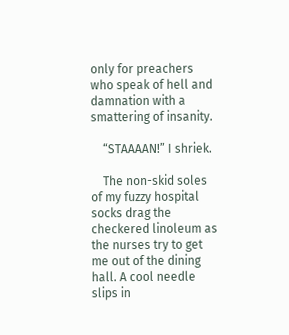only for preachers who speak of hell and damnation with a smattering of insanity.

    “STAAAAN!” I shriek.

    The non-skid soles of my fuzzy hospital socks drag the checkered linoleum as the nurses try to get me out of the dining hall. A cool needle slips in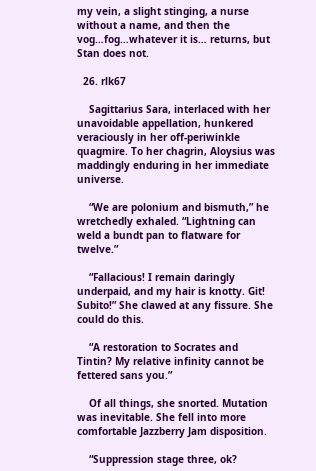my vein, a slight stinging, a nurse without a name, and then the vog…fog…whatever it is… returns, but Stan does not.

  26. rlk67

    Sagittarius Sara, interlaced with her unavoidable appellation, hunkered veraciously in her off-periwinkle quagmire. To her chagrin, Aloysius was maddingly enduring in her immediate universe.

    “We are polonium and bismuth,” he wretchedly exhaled. “Lightning can weld a bundt pan to flatware for twelve.”

    “Fallacious! I remain daringly underpaid, and my hair is knotty. Git! Subito!” She clawed at any fissure. She could do this.

    “A restoration to Socrates and Tintin? My relative infinity cannot be fettered sans you.”

    Of all things, she snorted. Mutation was inevitable. She fell into more comfortable Jazzberry Jam disposition.

    “Suppression stage three, ok?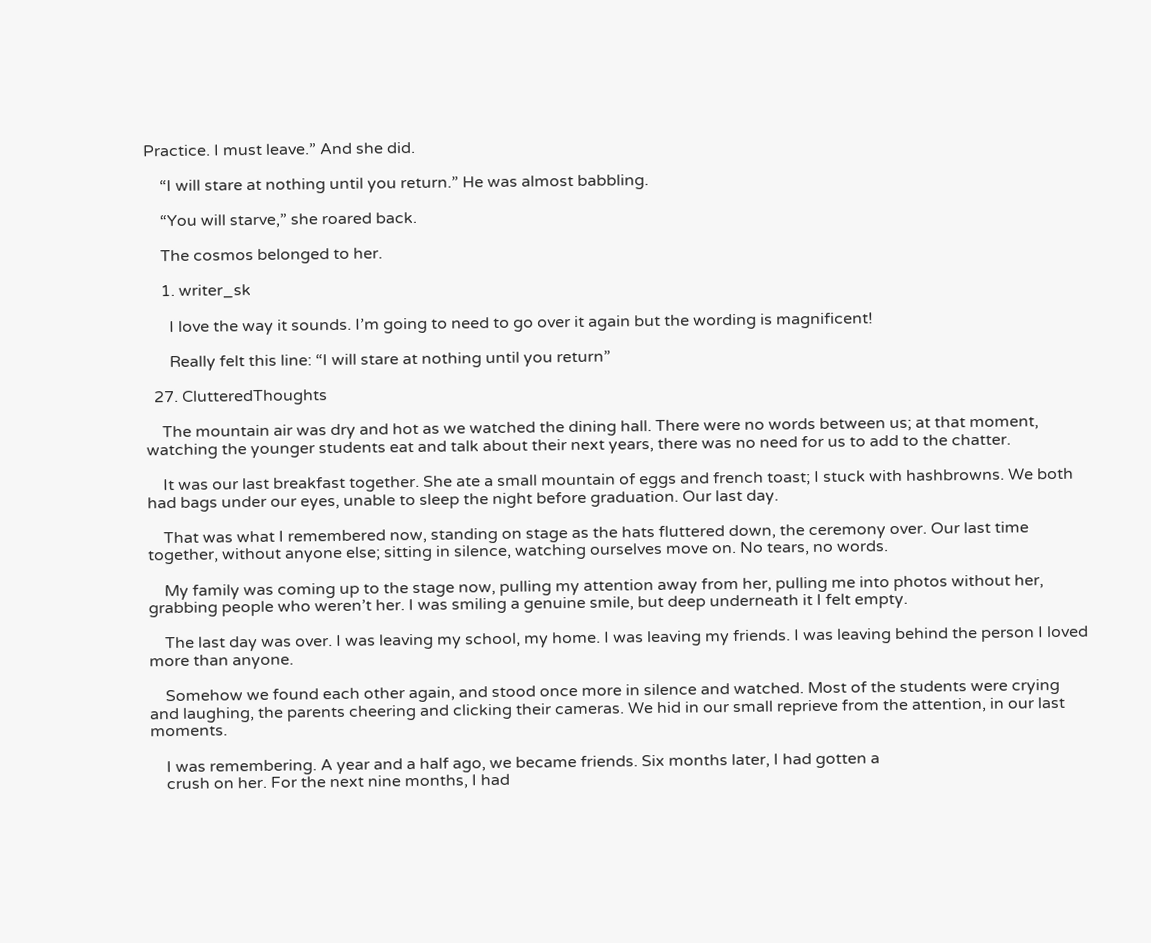Practice. I must leave.” And she did.

    “I will stare at nothing until you return.” He was almost babbling.

    “You will starve,” she roared back.

    The cosmos belonged to her.

    1. writer_sk

      I love the way it sounds. I’m going to need to go over it again but the wording is magnificent!

      Really felt this line: “I will stare at nothing until you return”

  27. ClutteredThoughts

    The mountain air was dry and hot as we watched the dining hall. There were no words between us; at that moment, watching the younger students eat and talk about their next years, there was no need for us to add to the chatter.

    It was our last breakfast together. She ate a small mountain of eggs and french toast; I stuck with hashbrowns. We both had bags under our eyes, unable to sleep the night before graduation. Our last day.

    That was what I remembered now, standing on stage as the hats fluttered down, the ceremony over. Our last time together, without anyone else; sitting in silence, watching ourselves move on. No tears, no words.

    My family was coming up to the stage now, pulling my attention away from her, pulling me into photos without her, grabbing people who weren’t her. I was smiling a genuine smile, but deep underneath it I felt empty.

    The last day was over. I was leaving my school, my home. I was leaving my friends. I was leaving behind the person I loved more than anyone.

    Somehow we found each other again, and stood once more in silence and watched. Most of the students were crying and laughing, the parents cheering and clicking their cameras. We hid in our small reprieve from the attention, in our last moments.

    I was remembering. A year and a half ago, we became friends. Six months later, I had gotten a
    crush on her. For the next nine months, I had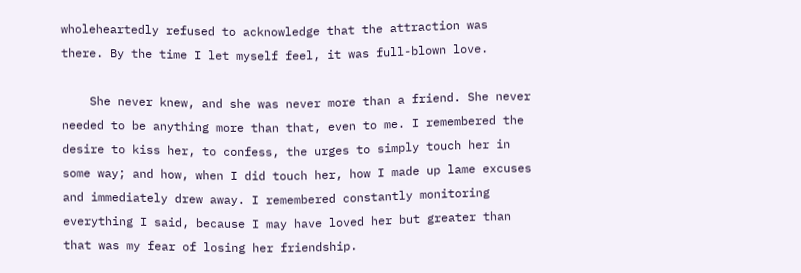wholeheartedly refused to acknowledge that the attraction was there. By the time I let myself feel, it was full-blown love.

    She never knew, and she was never more than a friend. She never needed to be anything more than that, even to me. I remembered the desire to kiss her, to confess, the urges to simply touch her in some way; and how, when I did touch her, how I made up lame excuses and immediately drew away. I remembered constantly monitoring everything I said, because I may have loved her but greater than that was my fear of losing her friendship.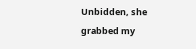Unbidden, she grabbed my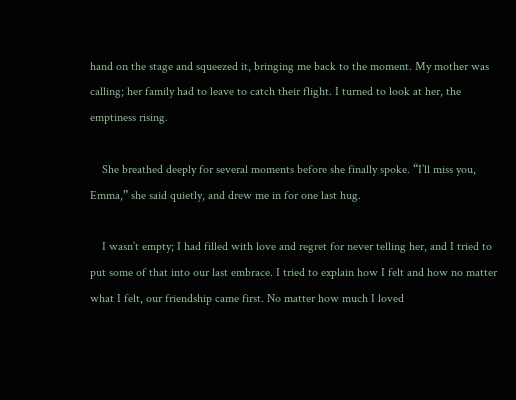hand on the stage and squeezed it, bringing me back to the moment. My mother was calling; her family had to leave to catch their flight. I turned to look at her, the emptiness rising.

    She breathed deeply for several moments before she finally spoke. “I’ll miss you, Emma,” she said quietly, and drew me in for one last hug.

    I wasn’t empty; I had filled with love and regret for never telling her, and I tried to put some of that into our last embrace. I tried to explain how I felt and how no matter what I felt, our friendship came first. No matter how much I loved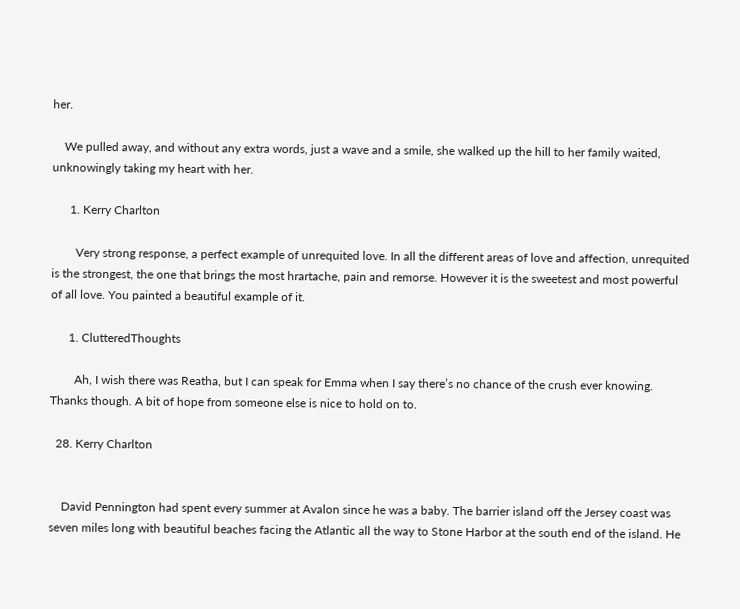her.

    We pulled away, and without any extra words, just a wave and a smile, she walked up the hill to her family waited, unknowingly taking my heart with her.

      1. Kerry Charlton

        Very strong response, a perfect example of unrequited love. In all the different areas of love and affection, unrequited is the strongest, the one that brings the most hrartache, pain and remorse. However it is the sweetest and most powerful of all love. You painted a beautiful example of it.

      1. ClutteredThoughts

        Ah, I wish there was Reatha, but I can speak for Emma when I say there’s no chance of the crush ever knowing. Thanks though. A bit of hope from someone else is nice to hold on to.

  28. Kerry Charlton


    David Pennington had spent every summer at Avalon since he was a baby. The barrier island off the Jersey coast was seven miles long with beautiful beaches facing the Atlantic all the way to Stone Harbor at the south end of the island. He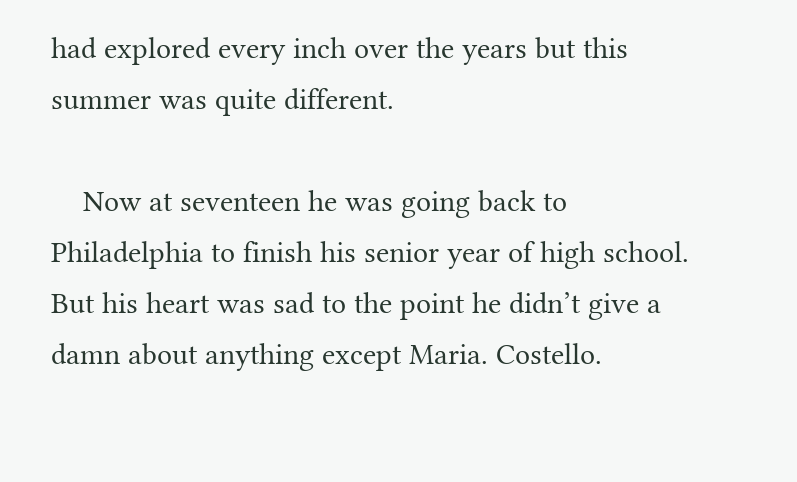had explored every inch over the years but this summer was quite different.

    Now at seventeen he was going back to Philadelphia to finish his senior year of high school. But his heart was sad to the point he didn’t give a damn about anything except Maria. Costello.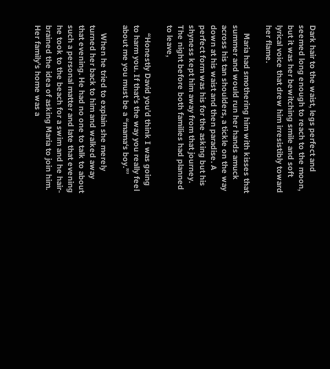Dark hair to the waist, legs perfect and seemed long enough to reach to the moon, but it was her bewitching smile and soft lyrical voice that drew him irresistibly toward her flame.

    Maria had smothering him with kisses that summer and would run her hands amuck across his tan shoulders, a tickle on the way down at his waist and then paradise. A perfect form was his for the asking but his shyness kept him away from that journey. The night before both families had planned to leave,

    “Honestly David you’d think I was going to harm you. If that’s the way you really feel about me you must be a “mama‘s boy.”’

    When he tried to explain she merely turned her back to him and walked away that evening. He had no one to talk to about such a personal matter and late that evening he took to the beach for a swim and he hair- brained the idea of asking Maria to join him. Her family’s home was a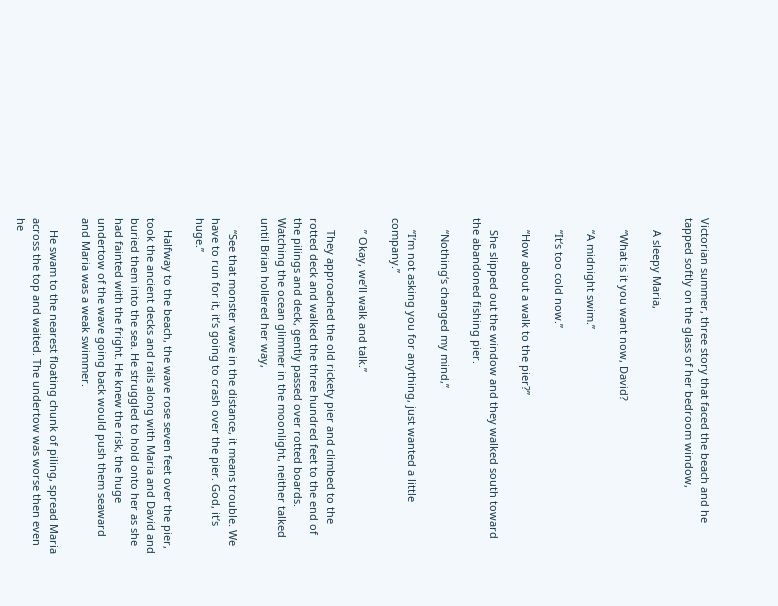Victorian summer, three story that faced the beach and he tapped softly on the glass of her bedroom window,

    A sleepy Maria,

    “What is it you want now, David?

    “A midnight swim.”

    “It‘s too cold now.”

    “How about a walk to the pier?”

    She slipped out the window and they walked south toward the abandoned fishing pier.

    “Nothing‘s changed my mind,”

    “I‘m not asking you for anything, just wanted a little company.”

    ” Okay, we’ll walk and talk.”

    They approached the old rickety pier and climbed to the rotted deck and walked the three hundred feet to the end of the pilings and deck, gently passed over rotted boards. Watching the ocean glimmer in the moonlight, neither talked until Brian hollered her way,

    “See that monster wave in the distance, it means trouble. We have to run for it, it’s going to crash over the pier. God, it’s huge.”

    Halfway to the beach, the wave rose seven feet over the pier, took the ancient decks and rails along with Maria and David and buried them into the sea. He struggled to hold onto her as she had fainted with the fright. He knew the risk, the huge undertow of the wave going back would push them seaward and Maria was a weak swimmer.

    He swam to the nearest floating chunk of piling, spread Maria across the top and waited. The undertow was worse then even he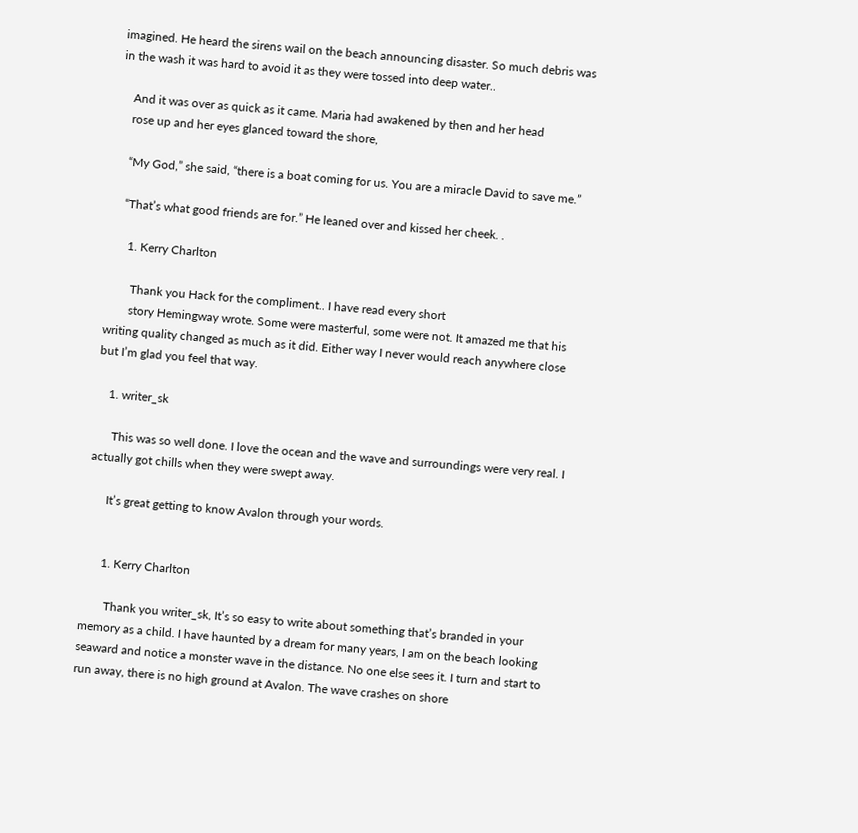imagined. He heard the sirens wail on the beach announcing disaster. So much debris was in the wash it was hard to avoid it as they were tossed into deep water..

    And it was over as quick as it came. Maria had awakened by then and her head
    rose up and her eyes glanced toward the shore,

    “My God,” she said, “there is a boat coming for us. You are a miracle David to save me.”

    “That’s what good friends are for.” He leaned over and kissed her cheek. .

      1. Kerry Charlton

        Thank you Hack for the compliment.. I have read every short
        story Hemingway wrote. Some were masterful, some were not. It amazed me that his writing quality changed as much as it did. Either way I never would reach anywhere close but I’m glad you feel that way.

    1. writer_sk

      This was so well done. I love the ocean and the wave and surroundings were very real. I actually got chills when they were swept away.

      It’s great getting to know Avalon through your words.


      1. Kerry Charlton

        Thank you writer_sk, It’s so easy to write about something that’s branded in your memory as a child. I have haunted by a dream for many years, I am on the beach looking seaward and notice a monster wave in the distance. No one else sees it. I turn and start to run away, there is no high ground at Avalon. The wave crashes on shore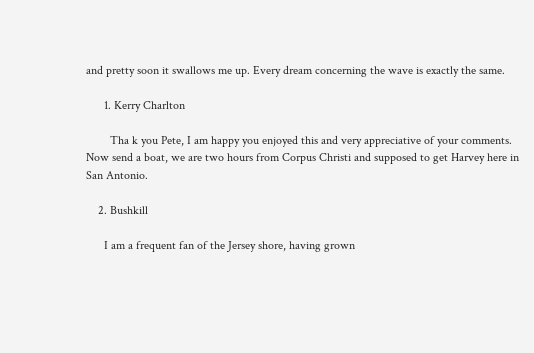and pretty soon it swallows me up. Every dream concerning the wave is exactly the same.

      1. Kerry Charlton

        Tha k you Pete, I am happy you enjoyed this and very appreciative of your comments. Now send a boat, we are two hours from Corpus Christi and supposed to get Harvey here in San Antonio.

    2. Bushkill

      I am a frequent fan of the Jersey shore, having grown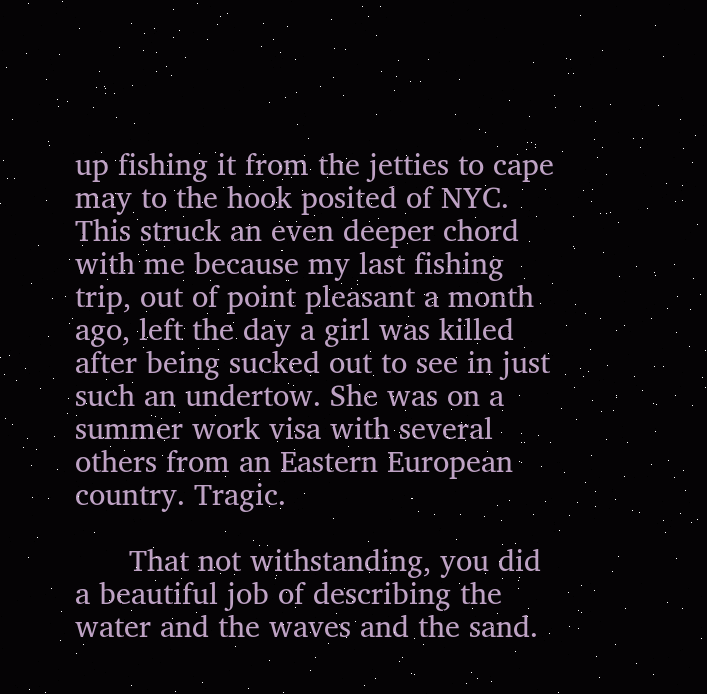up fishing it from the jetties to cape may to the hook posited of NYC. This struck an even deeper chord with me because my last fishing trip, out of point pleasant a month ago, left the day a girl was killed after being sucked out to see in just such an undertow. She was on a summer work visa with several others from an Eastern European country. Tragic.

      That not withstanding, you did a beautiful job of describing the water and the waves and the sand.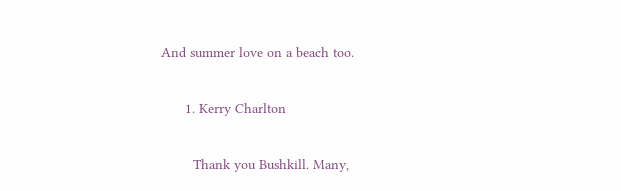And summer love on a beach too.

      1. Kerry Charlton

        Thank you Bushkill. Many,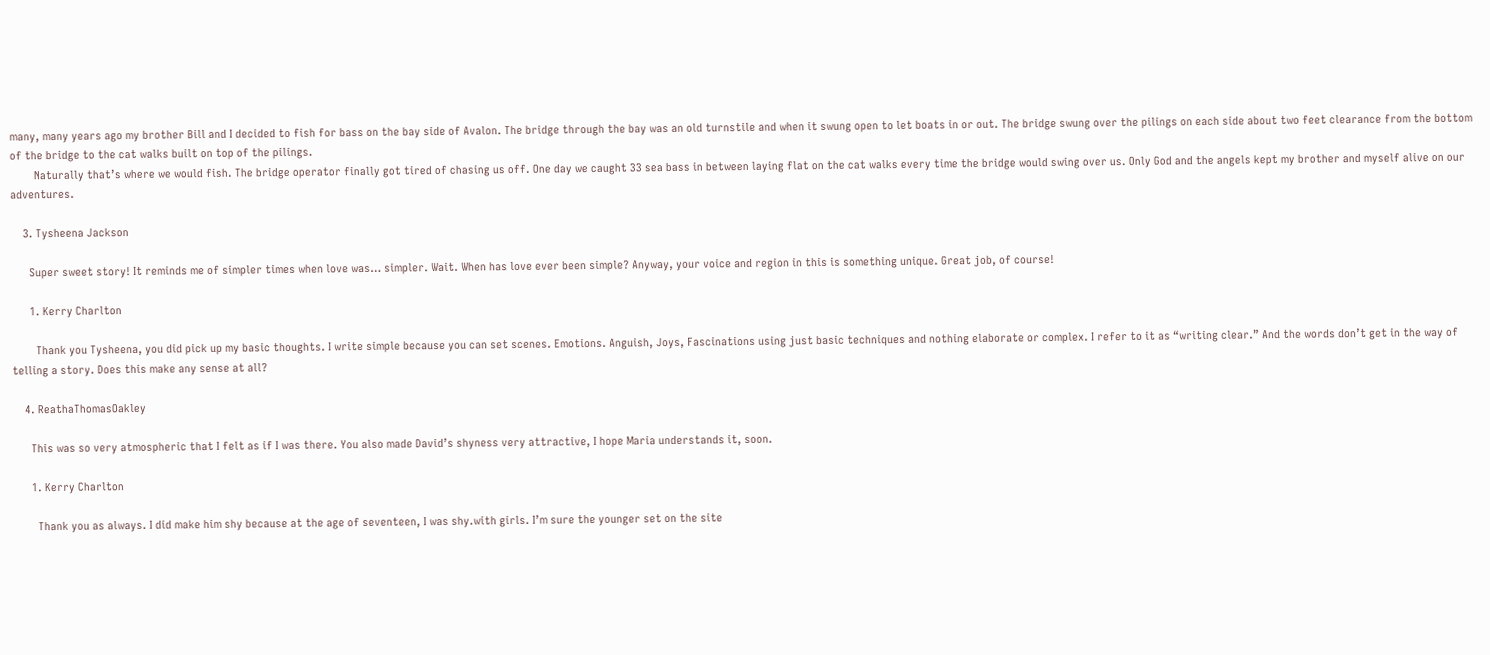many, many years ago my brother Bill and I decided to fish for bass on the bay side of Avalon. The bridge through the bay was an old turnstile and when it swung open to let boats in or out. The bridge swung over the pilings on each side about two feet clearance from the bottom of the bridge to the cat walks built on top of the pilings.
        Naturally that’s where we would fish. The bridge operator finally got tired of chasing us off. One day we caught 33 sea bass in between laying flat on the cat walks every time the bridge would swing over us. Only God and the angels kept my brother and myself alive on our adventures.

    3. Tysheena Jackson

      Super sweet story! It reminds me of simpler times when love was… simpler. Wait. When has love ever been simple? Anyway, your voice and region in this is something unique. Great job, of course!

      1. Kerry Charlton

        Thank you Tysheena, you did pick up my basic thoughts. I write simple because you can set scenes. Emotions. Anguish, Joys, Fascinations using just basic techniques and nothing elaborate or complex. I refer to it as “writing clear.” And the words don’t get in the way of telling a story. Does this make any sense at all?

    4. ReathaThomasOakley

      This was so very atmospheric that I felt as if I was there. You also made David’s shyness very attractive, I hope Maria understands it, soon.

      1. Kerry Charlton

        Thank you as always. I did make him shy because at the age of seventeen, I was shy.with girls. I’m sure the younger set on the site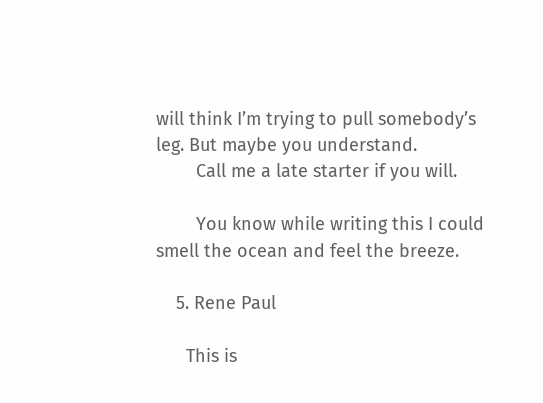will think I’m trying to pull somebody’s leg. But maybe you understand.
        Call me a late starter if you will.

        You know while writing this I could smell the ocean and feel the breeze.

    5. Rene Paul

      This is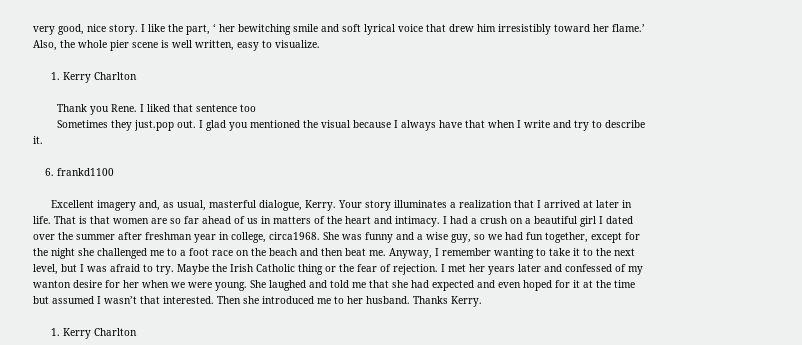very good, nice story. I like the part, ‘ her bewitching smile and soft lyrical voice that drew him irresistibly toward her flame.’ Also, the whole pier scene is well written, easy to visualize.

      1. Kerry Charlton

        Thank you Rene. I liked that sentence too
        Sometimes they just.pop out. I glad you mentioned the visual because I always have that when I write and try to describe it.

    6. frankd1100

      Excellent imagery and, as usual, masterful dialogue, Kerry. Your story illuminates a realization that I arrived at later in life. That is that women are so far ahead of us in matters of the heart and intimacy. I had a crush on a beautiful girl I dated over the summer after freshman year in college, circa1968. She was funny and a wise guy, so we had fun together, except for the night she challenged me to a foot race on the beach and then beat me. Anyway, I remember wanting to take it to the next level, but I was afraid to try. Maybe the Irish Catholic thing or the fear of rejection. I met her years later and confessed of my wanton desire for her when we were young. She laughed and told me that she had expected and even hoped for it at the time but assumed I wasn’t that interested. Then she introduced me to her husband. Thanks Kerry.

      1. Kerry Charlton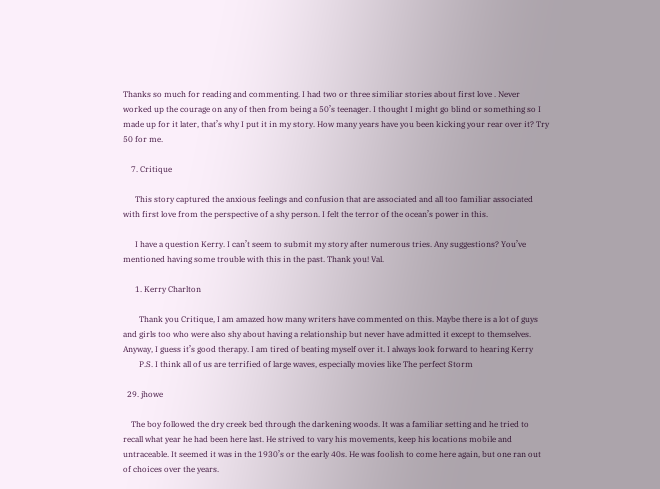Thanks so much for reading and commenting. I had two or three similiar stories about first love . Never worked up the courage on any of then from being a 50’s teenager. I thought I might go blind or something so I made up for it later, that’s why I put it in my story. How many years have you been kicking your rear over it? Try 50 for me.

    7. Critique

      This story captured the anxious feelings and confusion that are associated and all too familiar associated with first love from the perspective of a shy person. I felt the terror of the ocean’s power in this.

      I have a question Kerry. I can’t seem to submit my story after numerous tries. Any suggestions? You’ve mentioned having some trouble with this in the past. Thank you! Val.

      1. Kerry Charlton

        Thank you Critique, I am amazed how many writers have commented on this. Maybe there is a lot of guys and girls too who were also shy about having a relationship but never have admitted it except to themselves. Anyway, I guess it’s good therapy. I am tired of beating myself over it. I always look forward to hearing Kerry
        P.S. I think all of us are terrified of large waves, especially movies like The perfect Storm

  29. jhowe

    The boy followed the dry creek bed through the darkening woods. It was a familiar setting and he tried to recall what year he had been here last. He strived to vary his movements, keep his locations mobile and untraceable. It seemed it was in the 1930’s or the early 40s. He was foolish to come here again, but one ran out of choices over the years.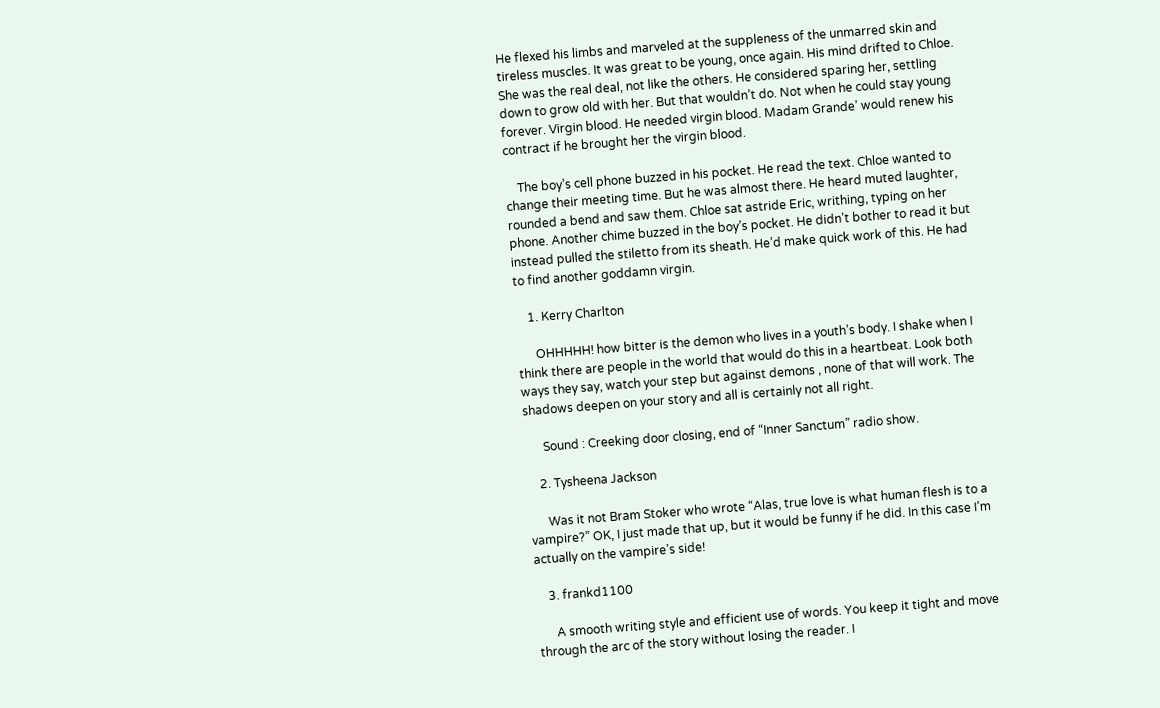He flexed his limbs and marveled at the suppleness of the unmarred skin and tireless muscles. It was great to be young, once again. His mind drifted to Chloe. She was the real deal, not like the others. He considered sparing her, settling down to grow old with her. But that wouldn’t do. Not when he could stay young forever. Virgin blood. He needed virgin blood. Madam Grande’ would renew his contract if he brought her the virgin blood.

    The boy’s cell phone buzzed in his pocket. He read the text. Chloe wanted to change their meeting time. But he was almost there. He heard muted laughter, rounded a bend and saw them. Chloe sat astride Eric, writhing, typing on her phone. Another chime buzzed in the boy’s pocket. He didn’t bother to read it but instead pulled the stiletto from its sheath. He’d make quick work of this. He had to find another goddamn virgin.

    1. Kerry Charlton

      OHHHHH! how bitter is the demon who lives in a youth’s body. I shake when I think there are people in the world that would do this in a heartbeat. Look both ways they say, watch your step but against demons , none of that will work. The shadows deepen on your story and all is certainly not all right.

      Sound : Creeking door closing, end of “Inner Sanctum” radio show.

    2. Tysheena Jackson

      Was it not Bram Stoker who wrote “Alas, true love is what human flesh is to a vampire?” OK, I just made that up, but it would be funny if he did. In this case I’m actually on the vampire’s side!

    3. frankd1100

      A smooth writing style and efficient use of words. You keep it tight and move through the arc of the story without losing the reader. I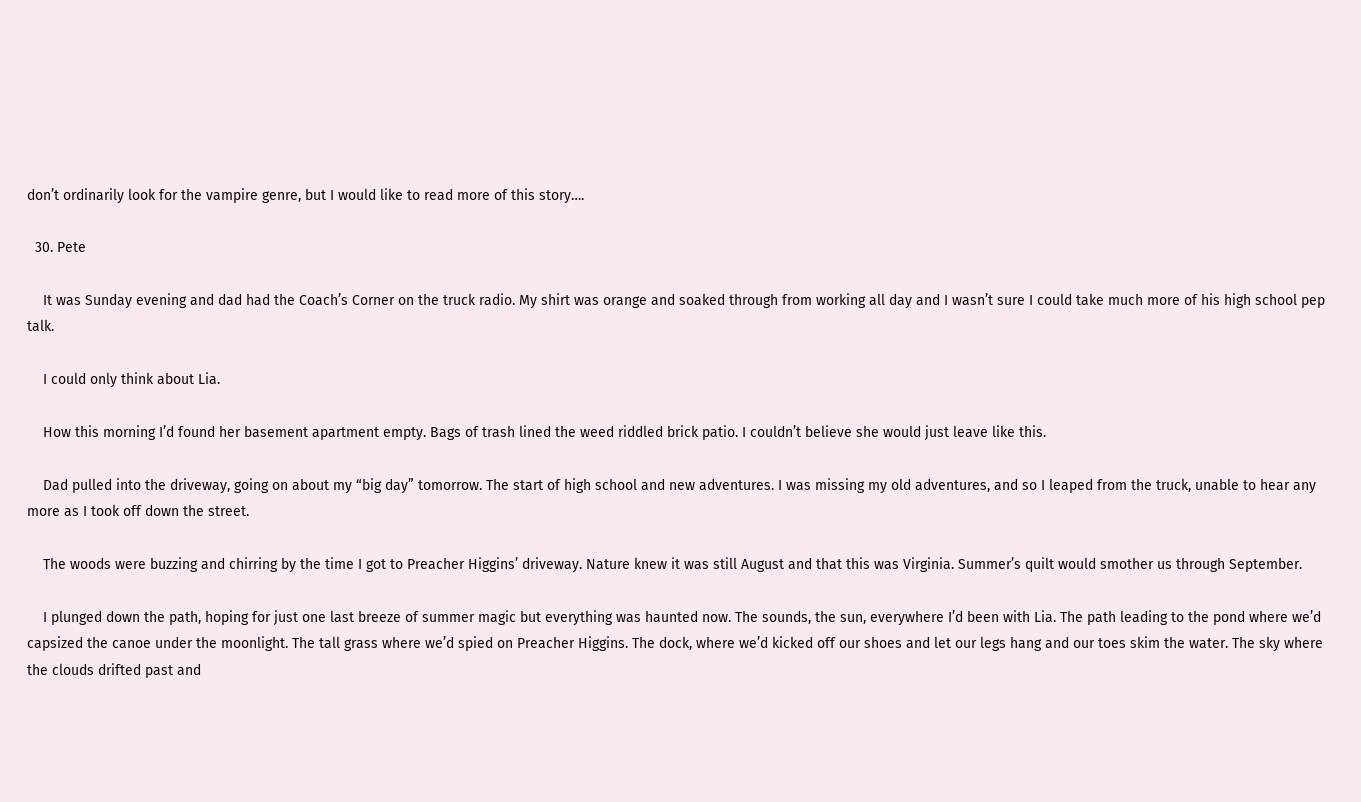don’t ordinarily look for the vampire genre, but I would like to read more of this story….

  30. Pete

    It was Sunday evening and dad had the Coach’s Corner on the truck radio. My shirt was orange and soaked through from working all day and I wasn’t sure I could take much more of his high school pep talk.

    I could only think about Lia.

    How this morning I’d found her basement apartment empty. Bags of trash lined the weed riddled brick patio. I couldn’t believe she would just leave like this.

    Dad pulled into the driveway, going on about my “big day” tomorrow. The start of high school and new adventures. I was missing my old adventures, and so I leaped from the truck, unable to hear any more as I took off down the street.

    The woods were buzzing and chirring by the time I got to Preacher Higgins’ driveway. Nature knew it was still August and that this was Virginia. Summer’s quilt would smother us through September.

    I plunged down the path, hoping for just one last breeze of summer magic but everything was haunted now. The sounds, the sun, everywhere I’d been with Lia. The path leading to the pond where we’d capsized the canoe under the moonlight. The tall grass where we’d spied on Preacher Higgins. The dock, where we’d kicked off our shoes and let our legs hang and our toes skim the water. The sky where the clouds drifted past and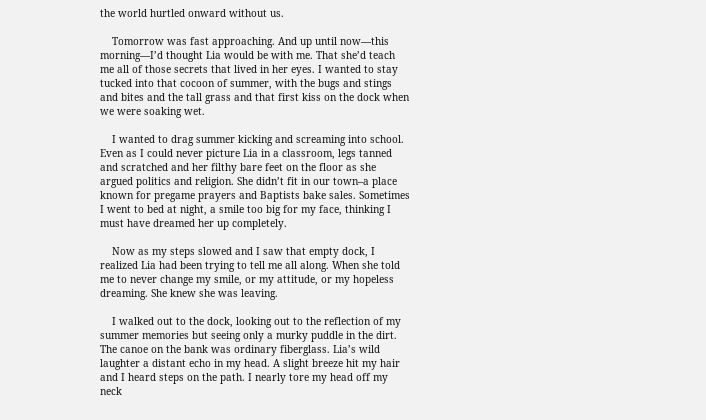the world hurtled onward without us.

    Tomorrow was fast approaching. And up until now—this morning—I’d thought Lia would be with me. That she’d teach me all of those secrets that lived in her eyes. I wanted to stay tucked into that cocoon of summer, with the bugs and stings and bites and the tall grass and that first kiss on the dock when we were soaking wet.

    I wanted to drag summer kicking and screaming into school. Even as I could never picture Lia in a classroom, legs tanned and scratched and her filthy bare feet on the floor as she argued politics and religion. She didn’t fit in our town–a place known for pregame prayers and Baptists bake sales. Sometimes I went to bed at night, a smile too big for my face, thinking I must have dreamed her up completely.

    Now as my steps slowed and I saw that empty dock, I realized Lia had been trying to tell me all along. When she told me to never change my smile, or my attitude, or my hopeless dreaming. She knew she was leaving.

    I walked out to the dock, looking out to the reflection of my summer memories but seeing only a murky puddle in the dirt. The canoe on the bank was ordinary fiberglass. Lia’s wild laughter a distant echo in my head. A slight breeze hit my hair and I heard steps on the path. I nearly tore my head off my neck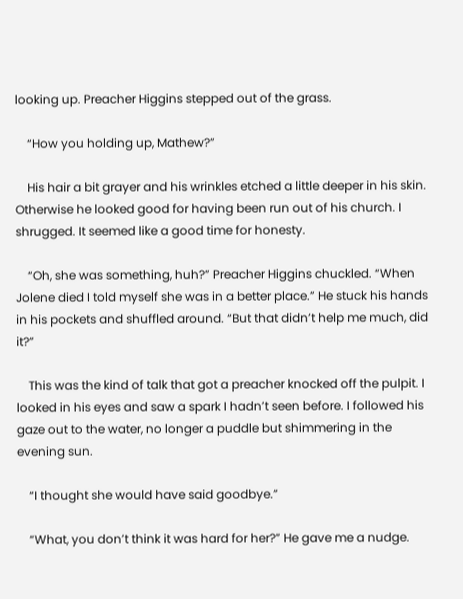looking up. Preacher Higgins stepped out of the grass.

    “How you holding up, Mathew?”

    His hair a bit grayer and his wrinkles etched a little deeper in his skin. Otherwise he looked good for having been run out of his church. I shrugged. It seemed like a good time for honesty.

    “Oh, she was something, huh?” Preacher Higgins chuckled. “When Jolene died I told myself she was in a better place.” He stuck his hands in his pockets and shuffled around. “But that didn’t help me much, did it?”

    This was the kind of talk that got a preacher knocked off the pulpit. I looked in his eyes and saw a spark I hadn’t seen before. I followed his gaze out to the water, no longer a puddle but shimmering in the evening sun.

    “I thought she would have said goodbye.”

    “What, you don’t think it was hard for her?” He gave me a nudge.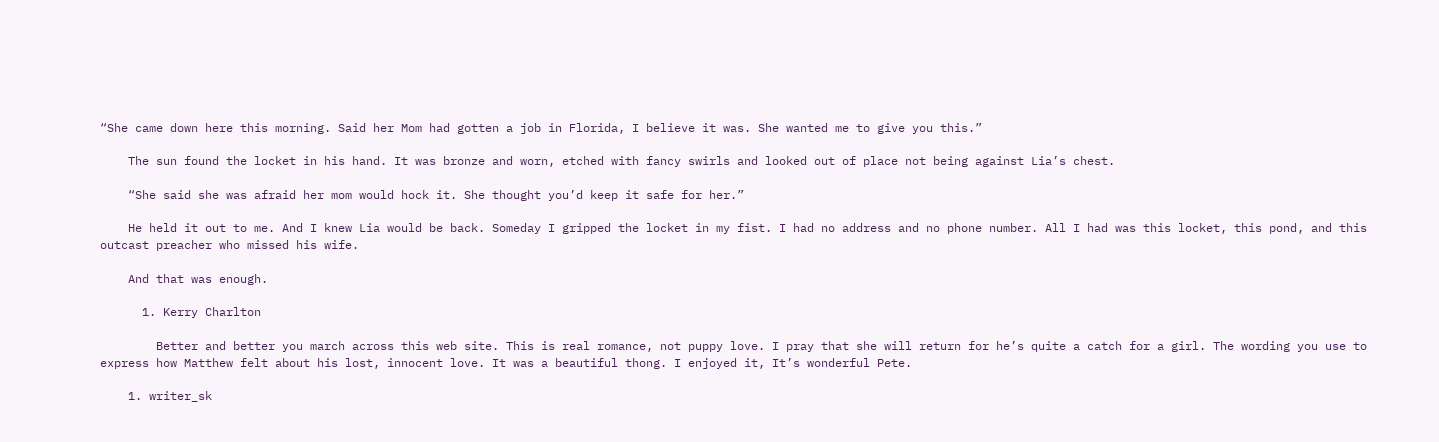“She came down here this morning. Said her Mom had gotten a job in Florida, I believe it was. She wanted me to give you this.”

    The sun found the locket in his hand. It was bronze and worn, etched with fancy swirls and looked out of place not being against Lia’s chest.

    “She said she was afraid her mom would hock it. She thought you’d keep it safe for her.”

    He held it out to me. And I knew Lia would be back. Someday I gripped the locket in my fist. I had no address and no phone number. All I had was this locket, this pond, and this outcast preacher who missed his wife.

    And that was enough.

      1. Kerry Charlton

        Better and better you march across this web site. This is real romance, not puppy love. I pray that she will return for he’s quite a catch for a girl. The wording you use to express how Matthew felt about his lost, innocent love. It was a beautiful thong. I enjoyed it, It’s wonderful Pete.

    1. writer_sk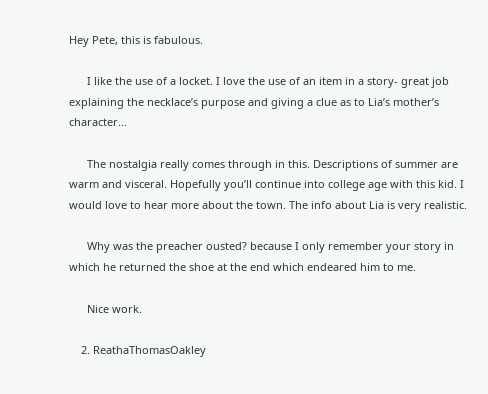Hey Pete, this is fabulous.

      I like the use of a locket. I love the use of an item in a story- great job explaining the necklace’s purpose and giving a clue as to Lia’s mother’s character…

      The nostalgia really comes through in this. Descriptions of summer are warm and visceral. Hopefully you’ll continue into college age with this kid. I would love to hear more about the town. The info about Lia is very realistic.

      Why was the preacher ousted? because I only remember your story in which he returned the shoe at the end which endeared him to me.

      Nice work.

    2. ReathaThomasOakley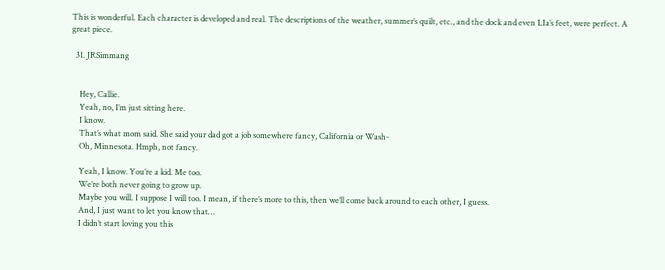This is wonderful. Each character is developed and real. The descriptions of the weather, summer’s quilt, etc., and the dock and even LIa’s feet, were perfect. A great piece.

  31. JRSimmang


    Hey, Callie.
    Yeah, no, I’m just sitting here.
    I know.
    That’s what mom said. She said your dad got a job somewhere fancy, California or Wash-
    Oh, Minnesota. Hmph, not fancy.

    Yeah, I know. You’re a kid. Me too.
    We’re both never going to grow up.
    Maybe you will. I suppose I will too. I mean, if there’s more to this, then we’ll come back around to each other, I guess.
    And, I just want to let you know that…
    I didn’t start loving you this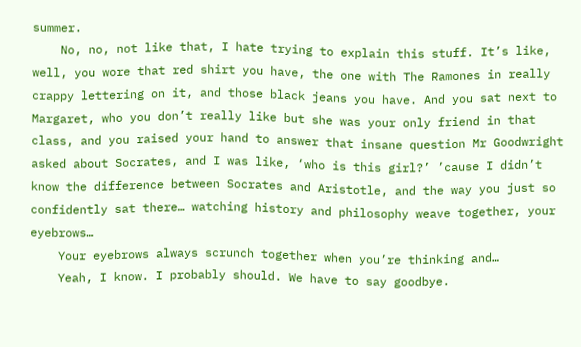summer.
    No, no, not like that, I hate trying to explain this stuff. It’s like, well, you wore that red shirt you have, the one with The Ramones in really crappy lettering on it, and those black jeans you have. And you sat next to Margaret, who you don’t really like but she was your only friend in that class, and you raised your hand to answer that insane question Mr Goodwright asked about Socrates, and I was like, ‘who is this girl?’ ’cause I didn’t know the difference between Socrates and Aristotle, and the way you just so confidently sat there… watching history and philosophy weave together, your eyebrows…
    Your eyebrows always scrunch together when you’re thinking and…
    Yeah, I know. I probably should. We have to say goodbye.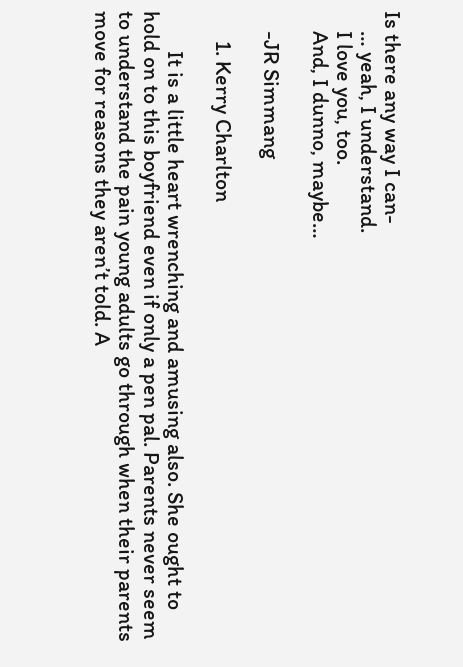Is there any way I can-
    … yeah, I understand.
    I love you, too.
    And, I dunno, maybe…

    -JR Simmang

      1. Kerry Charlton

        It is a little heart wrenching and amusing also. She ought to hold on to this boyfriend even if only a pen pal. Parents never seem to understand the pain young adults go through when their parents move for reasons they aren’t told. A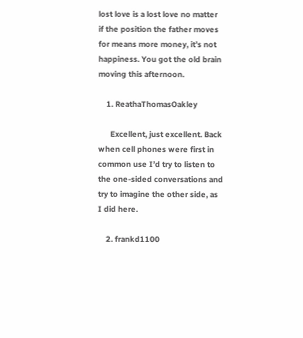lost love is a lost love no matter if the position the father moves for means more money, it’s not happiness. You got the old brain moving this afternoon.

    1. ReathaThomasOakley

      Excellent, just excellent. Back when cell phones were first in common use I’d try to listen to the one-sided conversations and try to imagine the other side, as I did here.

    2. frankd1100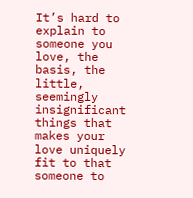It’s hard to explain to someone you love, the basis, the little, seemingly insignificant things that makes your love uniquely fit to that someone to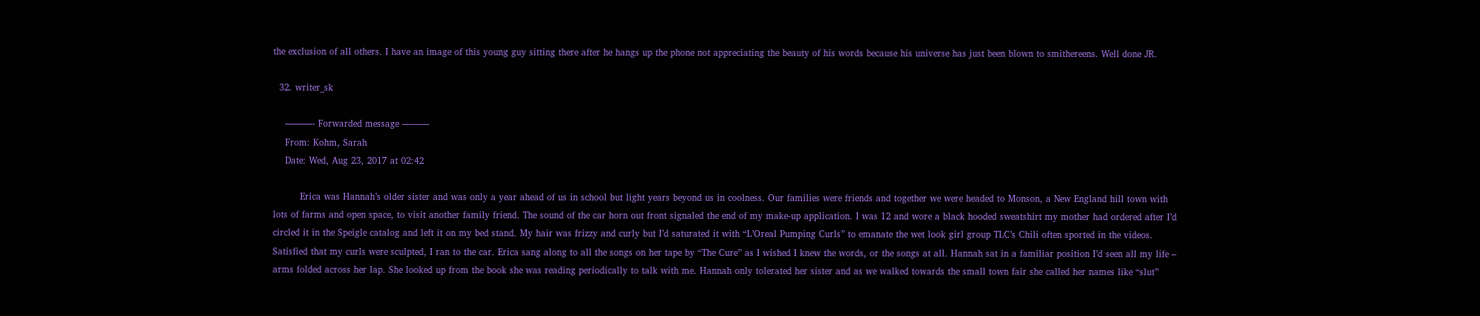the exclusion of all others. I have an image of this young guy sitting there after he hangs up the phone not appreciating the beauty of his words because his universe has just been blown to smithereens. Well done JR.

  32. writer_sk

    ———- Forwarded message ———
    From: Kohm, Sarah
    Date: Wed, Aug 23, 2017 at 02:42

         Erica was Hannah’s older sister and was only a year ahead of us in school but light years beyond us in coolness. Our families were friends and together we were headed to Monson, a New England hill town with lots of farms and open space, to visit another family friend. The sound of the car horn out front signaled the end of my make-up application. I was 12 and wore a black hooded sweatshirt my mother had ordered after I’d circled it in the Speigle catalog and left it on my bed stand. My hair was frizzy and curly but I’d saturated it with “L’Oreal Pumping Curls” to emanate the wet look girl group TLC’s Chili often sported in the videos. Satisfied that my curls were sculpted, I ran to the car. Erica sang along to all the songs on her tape by “The Cure” as I wished I knew the words, or the songs at all. Hannah sat in a familiar position I’d seen all my life – arms folded across her lap. She looked up from the book she was reading periodically to talk with me. Hannah only tolerated her sister and as we walked towards the small town fair she called her names like “slut”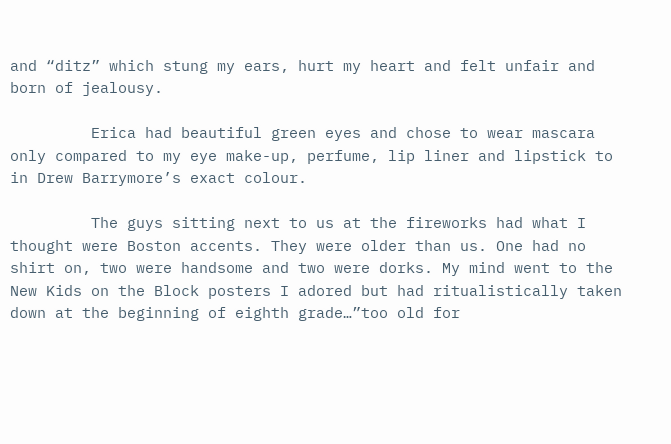and “ditz” which stung my ears, hurt my heart and felt unfair and born of jealousy.

         Erica had beautiful green eyes and chose to wear mascara only compared to my eye make-up, perfume, lip liner and lipstick to in Drew Barrymore’s exact colour.

         The guys sitting next to us at the fireworks had what I thought were Boston accents. They were older than us. One had no shirt on, two were handsome and two were dorks. My mind went to the New Kids on the Block posters I adored but had ritualistically taken down at the beginning of eighth grade…”too old for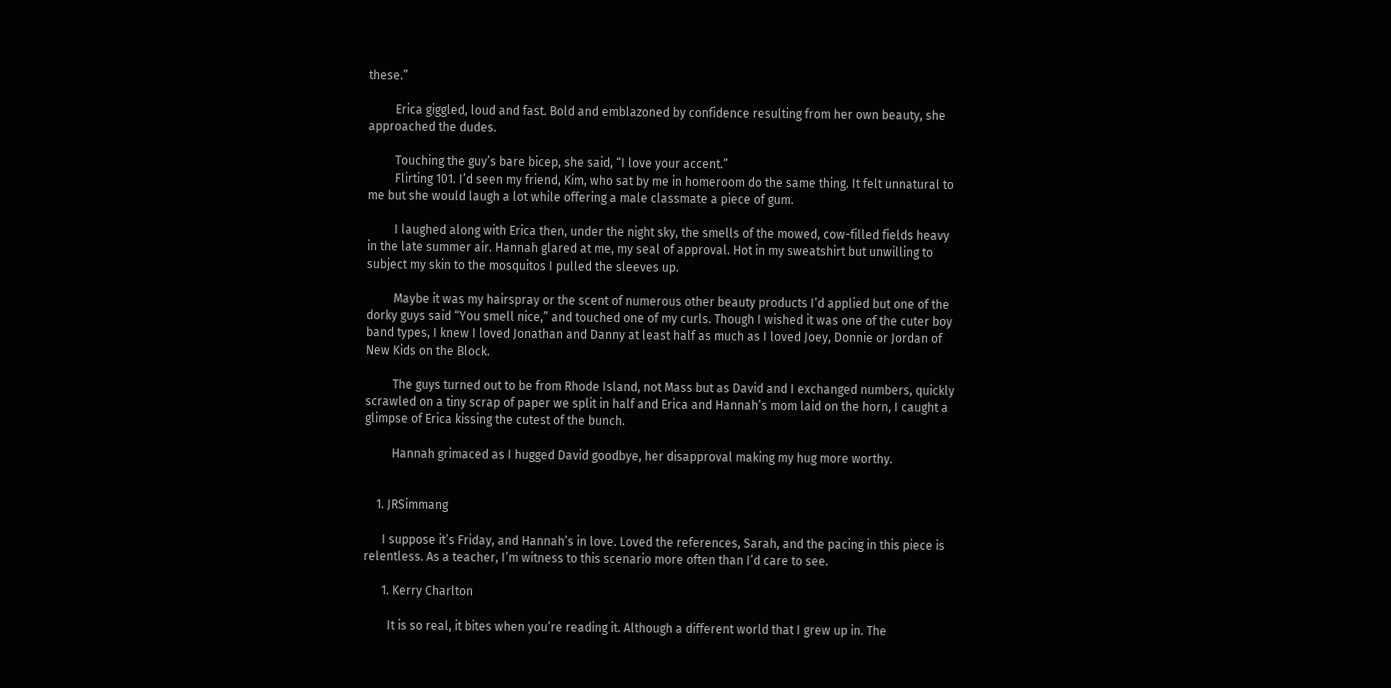these.”

         Erica giggled, loud and fast. Bold and emblazoned by confidence resulting from her own beauty, she approached the dudes.

         Touching the guy’s bare bicep, she said, “I love your accent.”
         Flirting 101. I’d seen my friend, Kim, who sat by me in homeroom do the same thing. It felt unnatural to me but she would laugh a lot while offering a male classmate a piece of gum.

         I laughed along with Erica then, under the night sky, the smells of the mowed, cow-filled fields heavy in the late summer air. Hannah glared at me, my seal of approval. Hot in my sweatshirt but unwilling to subject my skin to the mosquitos I pulled the sleeves up.

         Maybe it was my hairspray or the scent of numerous other beauty products I’d applied but one of the dorky guys said “You smell nice,” and touched one of my curls. Though I wished it was one of the cuter boy band types, I knew I loved Jonathan and Danny at least half as much as I loved Joey, Donnie or Jordan of New Kids on the Block.

         The guys turned out to be from Rhode Island, not Mass but as David and I exchanged numbers, quickly scrawled on a tiny scrap of paper we split in half and Erica and Hannah’s mom laid on the horn, I caught a glimpse of Erica kissing the cutest of the bunch.

         Hannah grimaced as I hugged David goodbye, her disapproval making my hug more worthy.


    1. JRSimmang

      I suppose it’s Friday, and Hannah’s in love. Loved the references, Sarah, and the pacing in this piece is relentless. As a teacher, I’m witness to this scenario more often than I’d care to see.

      1. Kerry Charlton

        It is so real, it bites when you’re reading it. Although a different world that I grew up in. The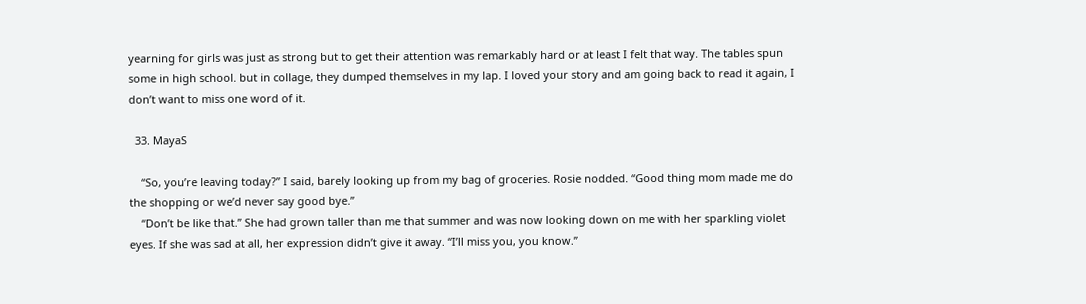yearning for girls was just as strong but to get their attention was remarkably hard or at least I felt that way. The tables spun some in high school. but in collage, they dumped themselves in my lap. I loved your story and am going back to read it again, I don’t want to miss one word of it.

  33. MayaS

    “So, you’re leaving today?” I said, barely looking up from my bag of groceries. Rosie nodded. “Good thing mom made me do the shopping or we’d never say good bye.”
    “Don’t be like that.” She had grown taller than me that summer and was now looking down on me with her sparkling violet eyes. If she was sad at all, her expression didn’t give it away. “I’ll miss you, you know.”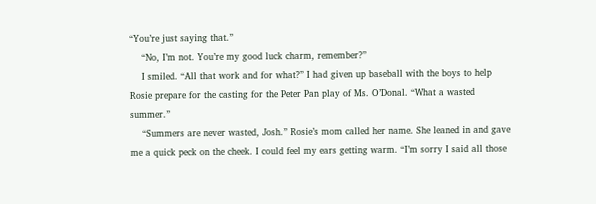“You’re just saying that.”
    “No, I’m not. You’re my good luck charm, remember?”
    I smiled. “All that work and for what?” I had given up baseball with the boys to help Rosie prepare for the casting for the Peter Pan play of Ms. O’Donal. “What a wasted summer.”
    “Summers are never wasted, Josh.” Rosie’s mom called her name. She leaned in and gave me a quick peck on the cheek. I could feel my ears getting warm. “I’m sorry I said all those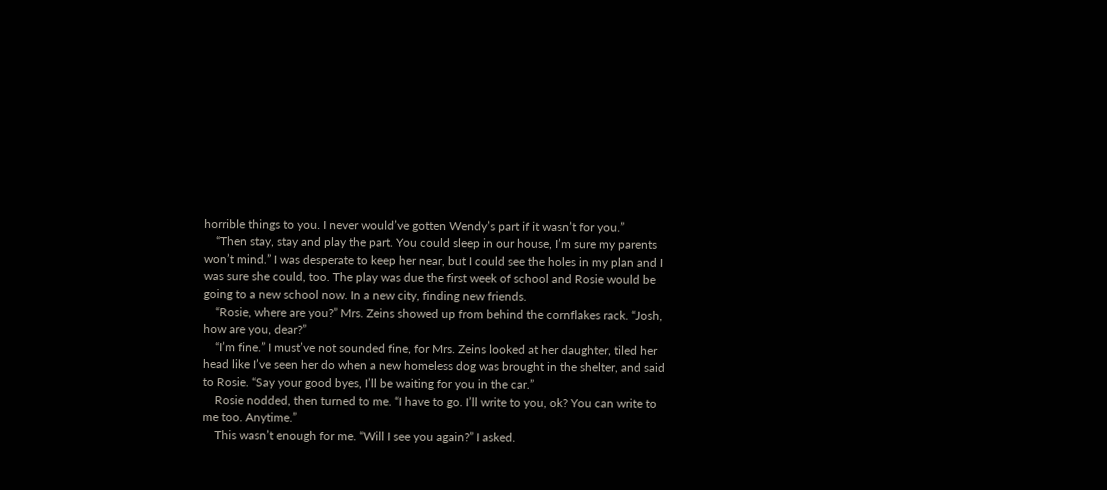horrible things to you. I never would’ve gotten Wendy’s part if it wasn’t for you.”
    “Then stay, stay and play the part. You could sleep in our house, I’m sure my parents won’t mind.” I was desperate to keep her near, but I could see the holes in my plan and I was sure she could, too. The play was due the first week of school and Rosie would be going to a new school now. In a new city, finding new friends.
    “Rosie, where are you?” Mrs. Zeins showed up from behind the cornflakes rack. “Josh, how are you, dear?”
    “I’m fine.” I must’ve not sounded fine, for Mrs. Zeins looked at her daughter, tiled her head like I’ve seen her do when a new homeless dog was brought in the shelter, and said to Rosie. “Say your good byes, I’ll be waiting for you in the car.”
    Rosie nodded, then turned to me. “I have to go. I’ll write to you, ok? You can write to me too. Anytime.”
    This wasn’t enough for me. “Will I see you again?” I asked.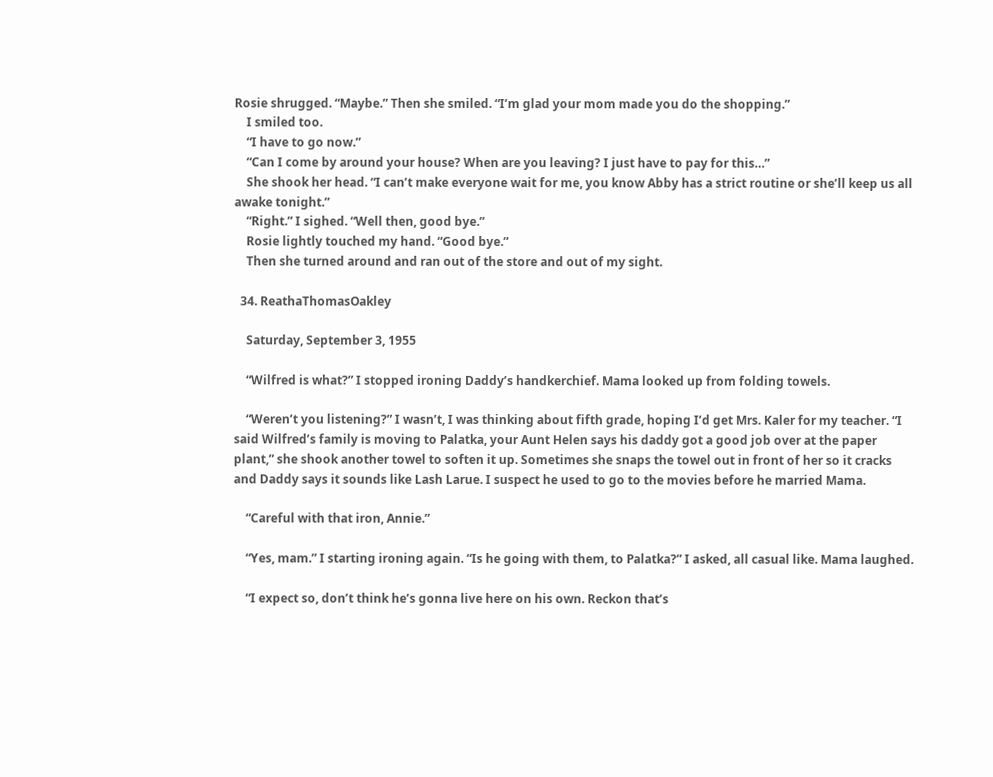Rosie shrugged. “Maybe.” Then she smiled. “I’m glad your mom made you do the shopping.”
    I smiled too.
    “I have to go now.”
    “Can I come by around your house? When are you leaving? I just have to pay for this…”
    She shook her head. “I can’t make everyone wait for me, you know Abby has a strict routine or she’ll keep us all awake tonight.”
    “Right.” I sighed. “Well then, good bye.”
    Rosie lightly touched my hand. “Good bye.”
    Then she turned around and ran out of the store and out of my sight.

  34. ReathaThomasOakley

    Saturday, September 3, 1955

    “Wilfred is what?” I stopped ironing Daddy’s handkerchief. Mama looked up from folding towels.

    “Weren’t you listening?” I wasn’t, I was thinking about fifth grade, hoping I’d get Mrs. Kaler for my teacher. “I said Wilfred’s family is moving to Palatka, your Aunt Helen says his daddy got a good job over at the paper plant,” she shook another towel to soften it up. Sometimes she snaps the towel out in front of her so it cracks and Daddy says it sounds like Lash Larue. I suspect he used to go to the movies before he married Mama.

    “Careful with that iron, Annie.”

    “Yes, mam.” I starting ironing again. “Is he going with them, to Palatka?” I asked, all casual like. Mama laughed.

    “I expect so, don’t think he’s gonna live here on his own. Reckon that’s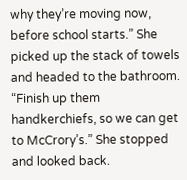why they’re moving now, before school starts.” She picked up the stack of towels and headed to the bathroom. “Finish up them handkerchiefs, so we can get to McCrory’s.” She stopped and looked back.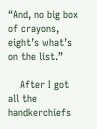“And, no big box of crayons, eight’s what’s on the list.”

    After I got all the handkerchiefs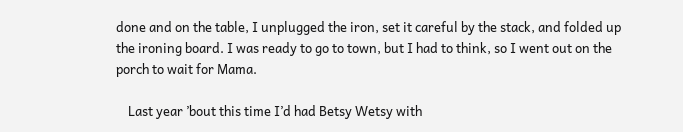done and on the table, I unplugged the iron, set it careful by the stack, and folded up the ironing board. I was ready to go to town, but I had to think, so I went out on the porch to wait for Mama.

    Last year ’bout this time I’d had Betsy Wetsy with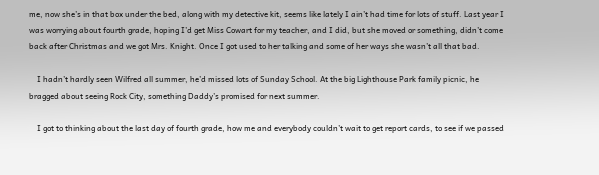me, now she’s in that box under the bed, along with my detective kit, seems like lately I ain’t had time for lots of stuff. Last year I was worrying about fourth grade, hoping I’d get Miss Cowart for my teacher, and I did, but she moved or something, didn’t come back after Christmas and we got Mrs. Knight. Once I got used to her talking and some of her ways she wasn’t all that bad.

    I hadn’t hardly seen Wilfred all summer, he’d missed lots of Sunday School. At the big Lighthouse Park family picnic, he bragged about seeing Rock City, something Daddy’s promised for next summer.

    I got to thinking about the last day of fourth grade, how me and everybody couldn’t wait to get report cards, to see if we passed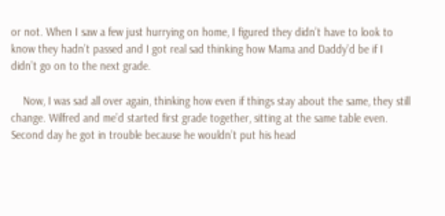or not. When I saw a few just hurrying on home, I figured they didn’t have to look to know they hadn’t passed and I got real sad thinking how Mama and Daddy’d be if I didn’t go on to the next grade.

    Now, I was sad all over again, thinking how even if things stay about the same, they still change. Wilfred and me’d started first grade together, sitting at the same table even. Second day he got in trouble because he wouldn’t put his head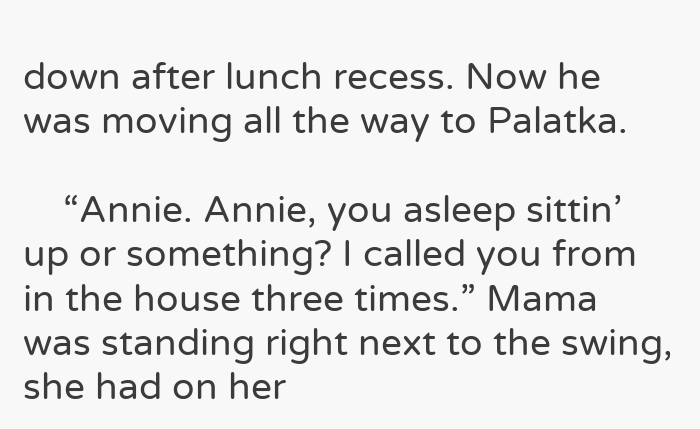down after lunch recess. Now he was moving all the way to Palatka.

    “Annie. Annie, you asleep sittin’ up or something? I called you from in the house three times.” Mama was standing right next to the swing, she had on her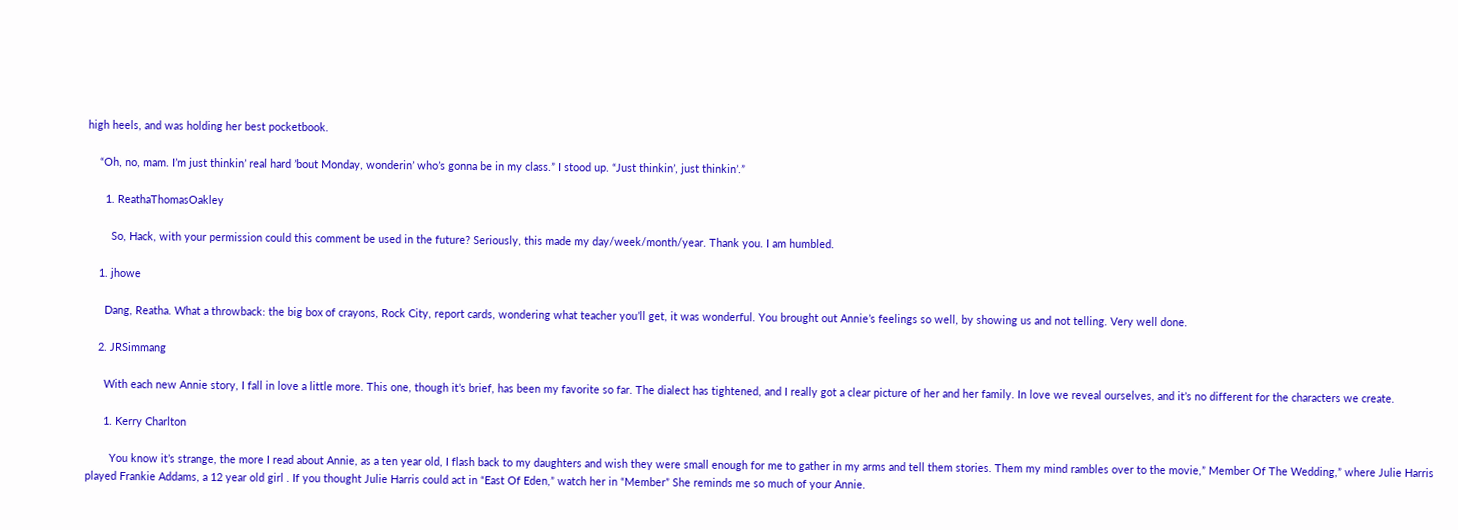high heels, and was holding her best pocketbook.

    “Oh, no, mam. I’m just thinkin’ real hard ’bout Monday, wonderin’ who’s gonna be in my class.” I stood up. “Just thinkin’, just thinkin’.”

      1. ReathaThomasOakley

        So, Hack, with your permission could this comment be used in the future? Seriously, this made my day/week/month/year. Thank you. I am humbled.

    1. jhowe

      Dang, Reatha. What a throwback: the big box of crayons, Rock City, report cards, wondering what teacher you’ll get, it was wonderful. You brought out Annie’s feelings so well, by showing us and not telling. Very well done.

    2. JRSimmang

      With each new Annie story, I fall in love a little more. This one, though it’s brief, has been my favorite so far. The dialect has tightened, and I really got a clear picture of her and her family. In love we reveal ourselves, and it’s no different for the characters we create.

      1. Kerry Charlton

        You know it’s strange, the more I read about Annie, as a ten year old, I flash back to my daughters and wish they were small enough for me to gather in my arms and tell them stories. Them my mind rambles over to the movie,” Member Of The Wedding,” where Julie Harris played Frankie Addams, a 12 year old girl . If you thought Julie Harris could act in “East Of Eden,” watch her in “Member” She reminds me so much of your Annie.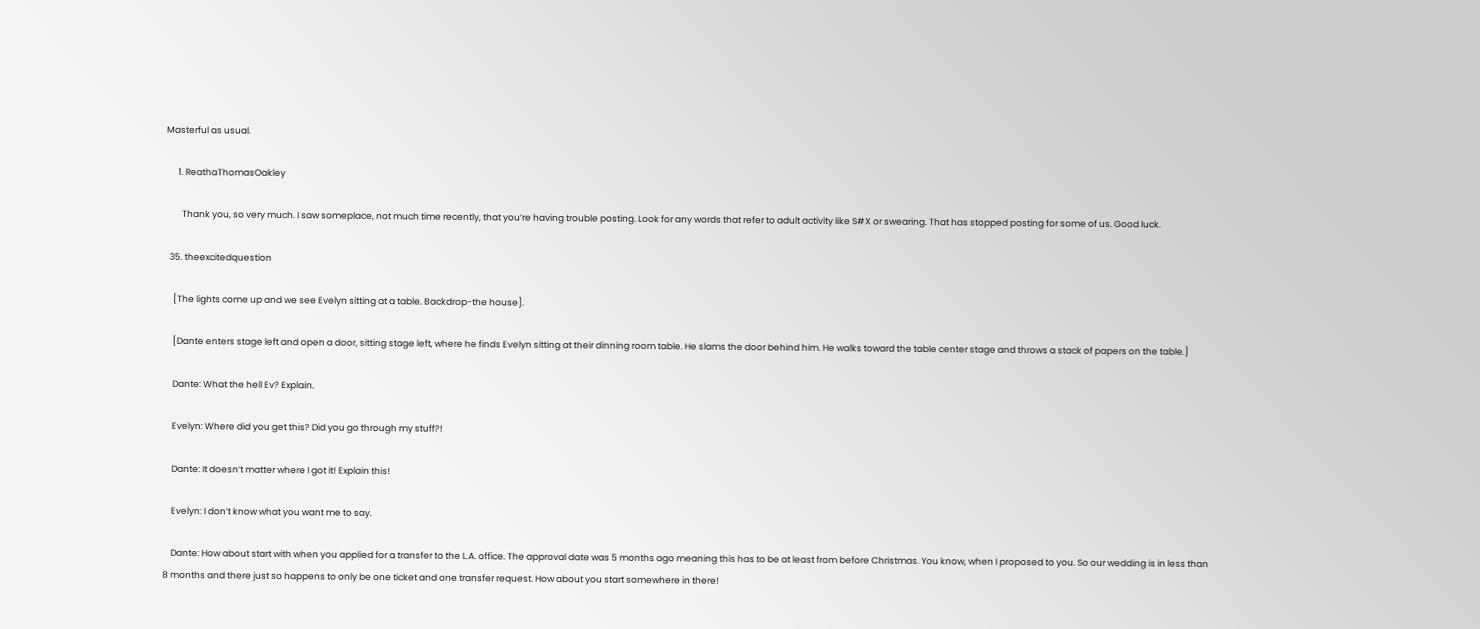Masterful as usual.

      1. ReathaThomasOakley

        Thank you, so very much. I saw someplace, not much time recently, that you’re having trouble posting. Look for any words that refer to adult activity like S#X or swearing. That has stopped posting for some of us. Good luck.

  35. theexcitedquestion

    [The lights come up and we see Evelyn sitting at a table. Backdrop-the house].

    [Dante enters stage left and open a door, sitting stage left, where he finds Evelyn sitting at their dinning room table. He slams the door behind him. He walks toward the table center stage and throws a stack of papers on the table.]

    Dante: What the hell Ev? Explain.

    Evelyn: Where did you get this? Did you go through my stuff?!

    Dante: It doesn’t matter where I got it! Explain this!

    Evelyn: I don’t know what you want me to say.

    Dante: How about start with when you applied for a transfer to the L.A. office. The approval date was 5 months ago meaning this has to be at least from before Christmas. You know, when I proposed to you. So our wedding is in less than 8 months and there just so happens to only be one ticket and one transfer request. How about you start somewhere in there!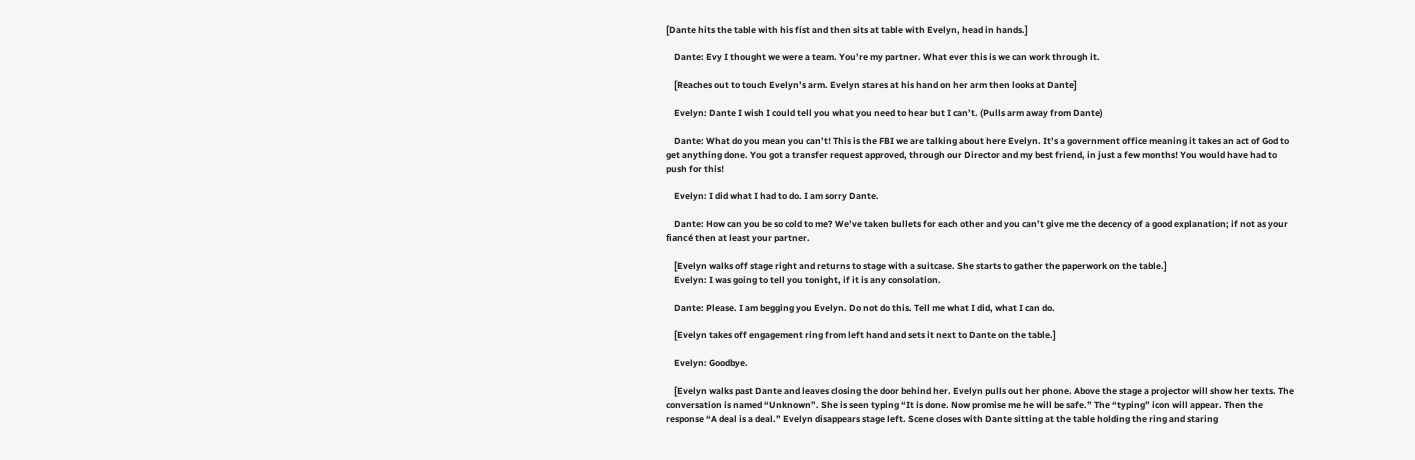[Dante hits the table with his fist and then sits at table with Evelyn, head in hands.]

    Dante: Evy I thought we were a team. You’re my partner. What ever this is we can work through it.

    [Reaches out to touch Evelyn’s arm. Evelyn stares at his hand on her arm then looks at Dante]

    Evelyn: Dante I wish I could tell you what you need to hear but I can’t. (Pulls arm away from Dante)

    Dante: What do you mean you can’t! This is the FBI we are talking about here Evelyn. It’s a government office meaning it takes an act of God to get anything done. You got a transfer request approved, through our Director and my best friend, in just a few months! You would have had to push for this!

    Evelyn: I did what I had to do. I am sorry Dante.

    Dante: How can you be so cold to me? We’ve taken bullets for each other and you can’t give me the decency of a good explanation; if not as your fiancé then at least your partner.

    [Evelyn walks off stage right and returns to stage with a suitcase. She starts to gather the paperwork on the table.]
    Evelyn: I was going to tell you tonight, if it is any consolation.

    Dante: Please. I am begging you Evelyn. Do not do this. Tell me what I did, what I can do.

    [Evelyn takes off engagement ring from left hand and sets it next to Dante on the table.]

    Evelyn: Goodbye.

    [Evelyn walks past Dante and leaves closing the door behind her. Evelyn pulls out her phone. Above the stage a projector will show her texts. The conversation is named “Unknown”. She is seen typing “It is done. Now promise me he will be safe.” The “typing” icon will appear. Then the response “A deal is a deal.” Evelyn disappears stage left. Scene closes with Dante sitting at the table holding the ring and staring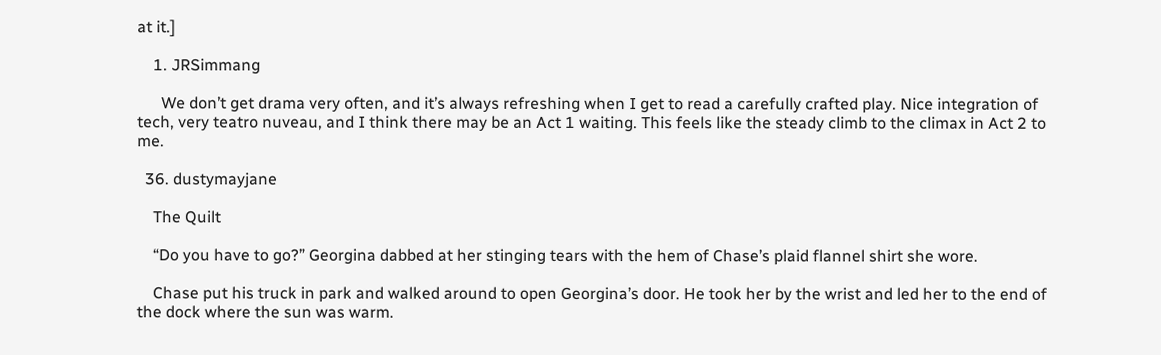at it.]

    1. JRSimmang

      We don’t get drama very often, and it’s always refreshing when I get to read a carefully crafted play. Nice integration of tech, very teatro nuveau, and I think there may be an Act 1 waiting. This feels like the steady climb to the climax in Act 2 to me.

  36. dustymayjane

    The Quilt

    “Do you have to go?” Georgina dabbed at her stinging tears with the hem of Chase’s plaid flannel shirt she wore.

    Chase put his truck in park and walked around to open Georgina’s door. He took her by the wrist and led her to the end of the dock where the sun was warm.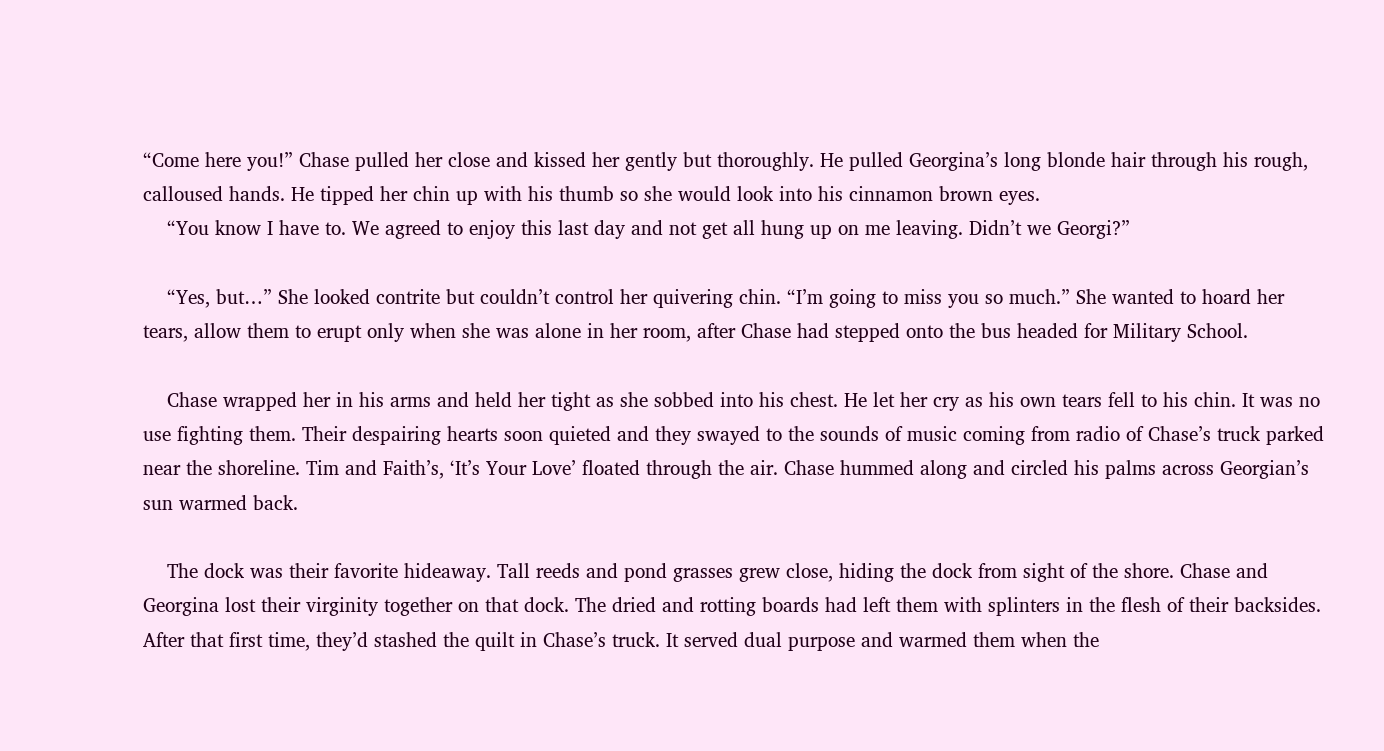“Come here you!” Chase pulled her close and kissed her gently but thoroughly. He pulled Georgina’s long blonde hair through his rough, calloused hands. He tipped her chin up with his thumb so she would look into his cinnamon brown eyes.
    “You know I have to. We agreed to enjoy this last day and not get all hung up on me leaving. Didn’t we Georgi?”

    “Yes, but…” She looked contrite but couldn’t control her quivering chin. “I’m going to miss you so much.” She wanted to hoard her tears, allow them to erupt only when she was alone in her room, after Chase had stepped onto the bus headed for Military School.

    Chase wrapped her in his arms and held her tight as she sobbed into his chest. He let her cry as his own tears fell to his chin. It was no use fighting them. Their despairing hearts soon quieted and they swayed to the sounds of music coming from radio of Chase’s truck parked near the shoreline. Tim and Faith’s, ‘It’s Your Love’ floated through the air. Chase hummed along and circled his palms across Georgian’s sun warmed back.

    The dock was their favorite hideaway. Tall reeds and pond grasses grew close, hiding the dock from sight of the shore. Chase and Georgina lost their virginity together on that dock. The dried and rotting boards had left them with splinters in the flesh of their backsides. After that first time, they’d stashed the quilt in Chase’s truck. It served dual purpose and warmed them when the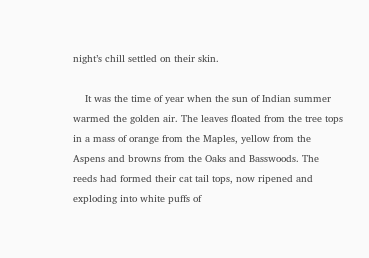night’s chill settled on their skin.

    It was the time of year when the sun of Indian summer warmed the golden air. The leaves floated from the tree tops in a mass of orange from the Maples, yellow from the Aspens and browns from the Oaks and Basswoods. The reeds had formed their cat tail tops, now ripened and exploding into white puffs of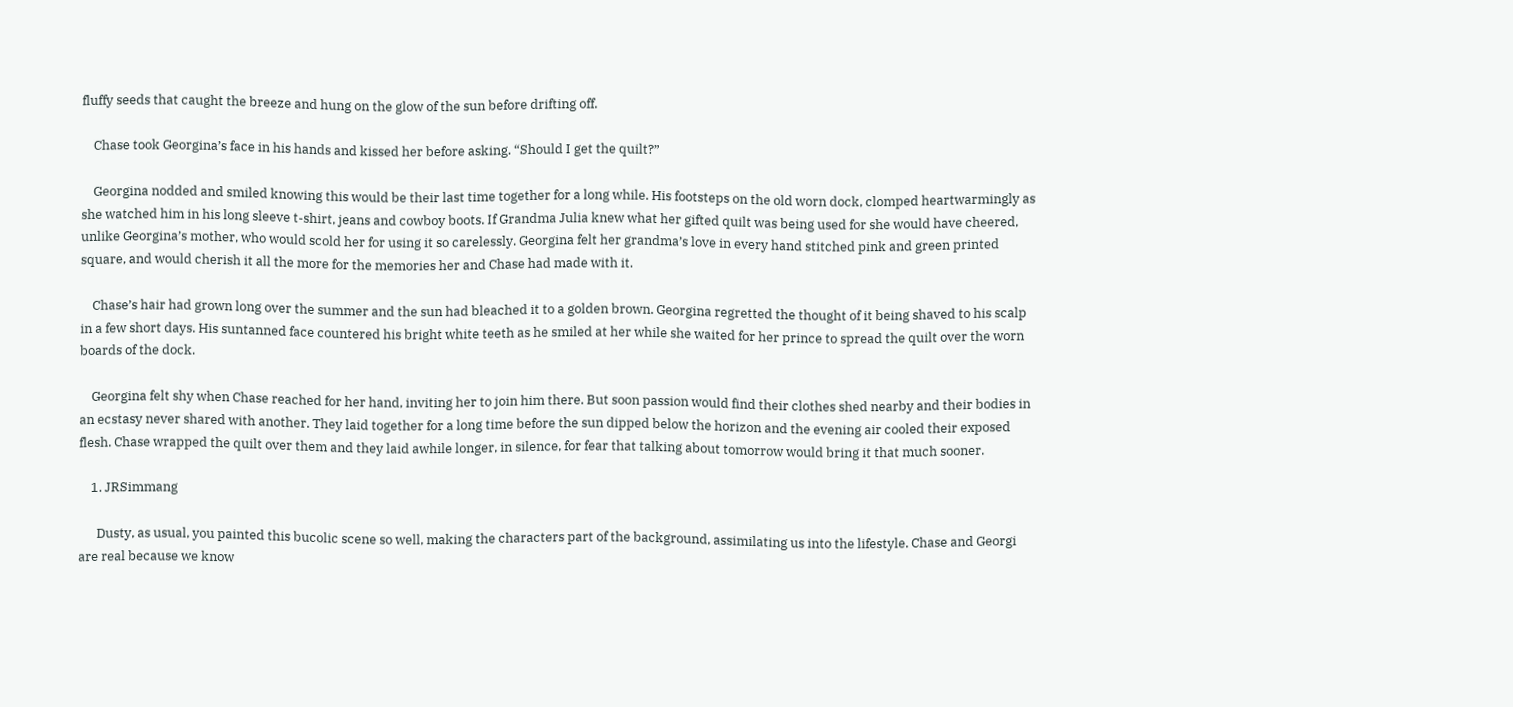fluffy seeds that caught the breeze and hung on the glow of the sun before drifting off.

    Chase took Georgina’s face in his hands and kissed her before asking. “Should I get the quilt?”

    Georgina nodded and smiled knowing this would be their last time together for a long while. His footsteps on the old worn dock, clomped heartwarmingly as she watched him in his long sleeve t-shirt, jeans and cowboy boots. If Grandma Julia knew what her gifted quilt was being used for she would have cheered, unlike Georgina’s mother, who would scold her for using it so carelessly. Georgina felt her grandma’s love in every hand stitched pink and green printed square, and would cherish it all the more for the memories her and Chase had made with it.

    Chase’s hair had grown long over the summer and the sun had bleached it to a golden brown. Georgina regretted the thought of it being shaved to his scalp in a few short days. His suntanned face countered his bright white teeth as he smiled at her while she waited for her prince to spread the quilt over the worn boards of the dock.

    Georgina felt shy when Chase reached for her hand, inviting her to join him there. But soon passion would find their clothes shed nearby and their bodies in an ecstasy never shared with another. They laid together for a long time before the sun dipped below the horizon and the evening air cooled their exposed flesh. Chase wrapped the quilt over them and they laid awhile longer, in silence, for fear that talking about tomorrow would bring it that much sooner.

    1. JRSimmang

      Dusty, as usual, you painted this bucolic scene so well, making the characters part of the background, assimilating us into the lifestyle. Chase and Georgi are real because we know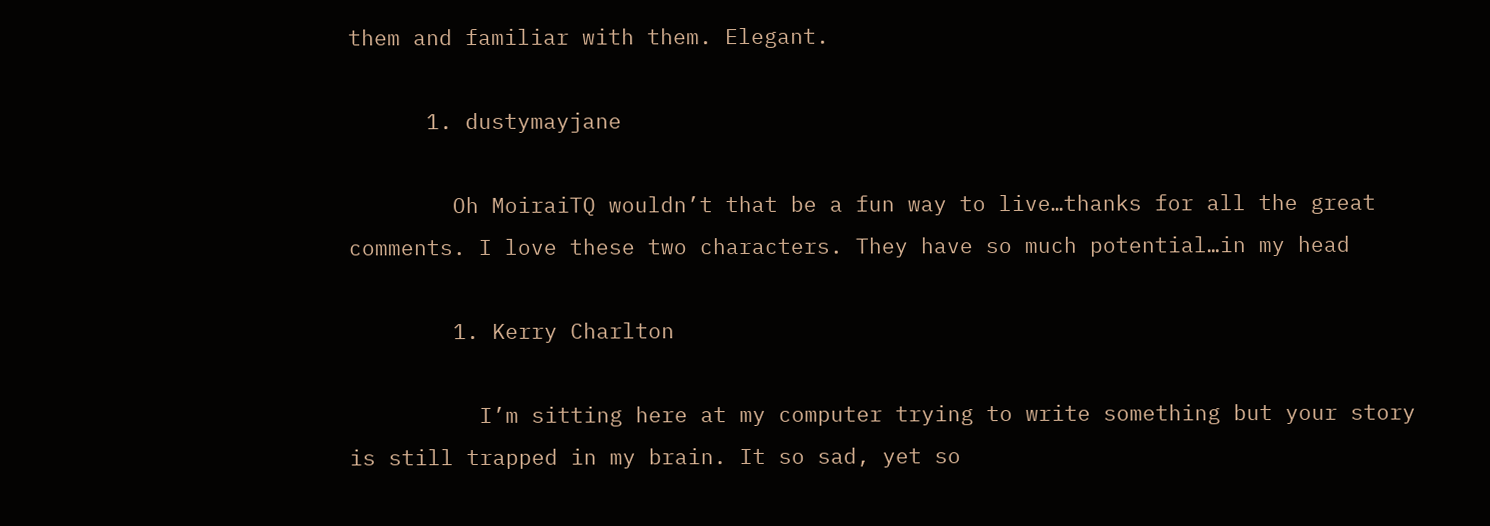them and familiar with them. Elegant.

      1. dustymayjane

        Oh MoiraiTQ wouldn’t that be a fun way to live…thanks for all the great comments. I love these two characters. They have so much potential…in my head

        1. Kerry Charlton

          I’m sitting here at my computer trying to write something but your story is still trapped in my brain. It so sad, yet so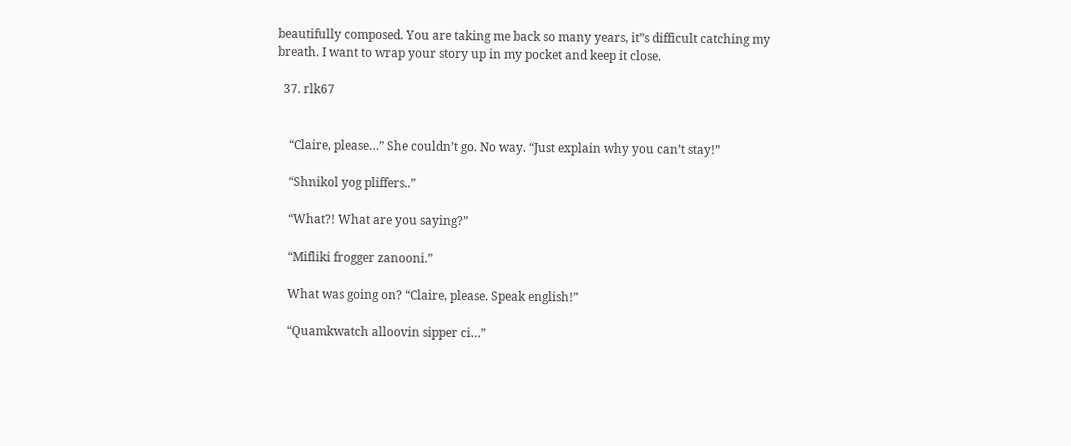beautifully composed. You are taking me back so many years, it”s difficult catching my breath. I want to wrap your story up in my pocket and keep it close.

  37. rlk67


    “Claire, please…” She couldn’t go. No way. “Just explain why you can’t stay!”

    “Shnikol yog pliffers..”

    “What?! What are you saying?”

    “Mifliki frogger zanooni.”

    What was going on? “Claire, please. Speak english!”

    “Quamkwatch alloovin sipper ci…”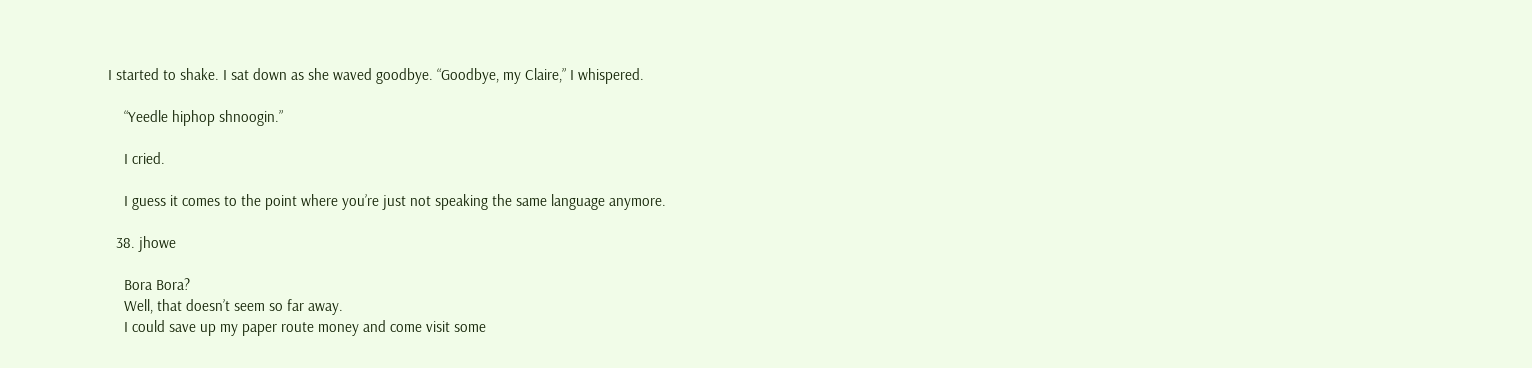I started to shake. I sat down as she waved goodbye. “Goodbye, my Claire,” I whispered.

    “Yeedle hiphop shnoogin.”

    I cried.

    I guess it comes to the point where you’re just not speaking the same language anymore.

  38. jhowe

    Bora Bora?
    Well, that doesn’t seem so far away.
    I could save up my paper route money and come visit some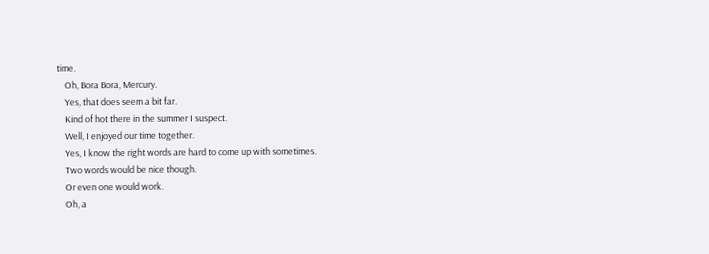time.
    Oh, Bora Bora, Mercury.
    Yes, that does seem a bit far.
    Kind of hot there in the summer I suspect.
    Well, I enjoyed our time together.
    Yes, I know the right words are hard to come up with sometimes.
    Two words would be nice though.
    Or even one would work.
    Oh, a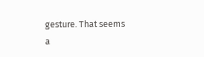gesture. That seems a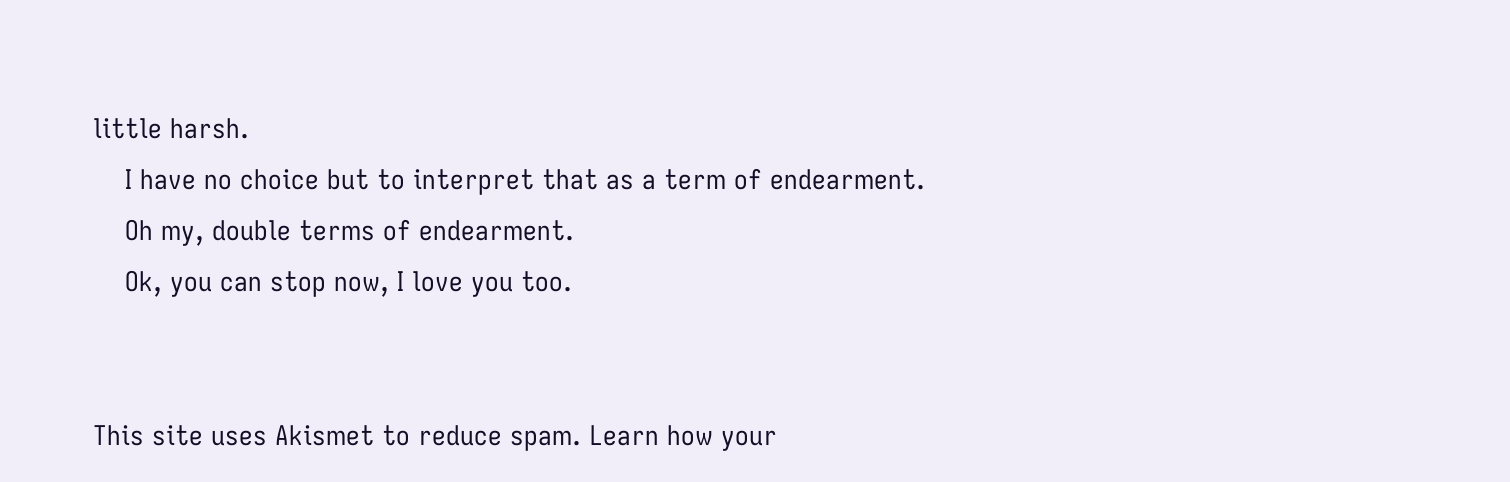little harsh.
    I have no choice but to interpret that as a term of endearment.
    Oh my, double terms of endearment.
    Ok, you can stop now, I love you too.


This site uses Akismet to reduce spam. Learn how your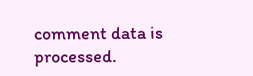comment data is processed.